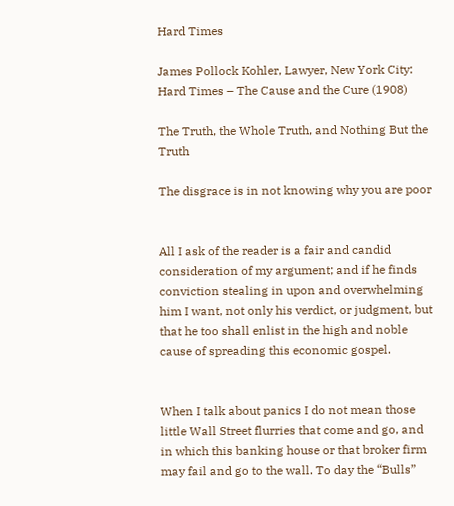Hard Times

James Pollock Kohler, Lawyer, New York City:
Hard Times – The Cause and the Cure (1908)

The Truth, the Whole Truth, and Nothing But the Truth

The disgrace is in not knowing why you are poor


All I ask of the reader is a fair and candid consideration of my argument; and if he finds conviction stealing in upon and overwhelming him I want, not only his verdict, or judgment, but that he too shall enlist in the high and noble cause of spreading this economic gospel.


When I talk about panics I do not mean those little Wall Street flurries that come and go, and in which this banking house or that broker firm may fail and go to the wall. To day the “Bulls”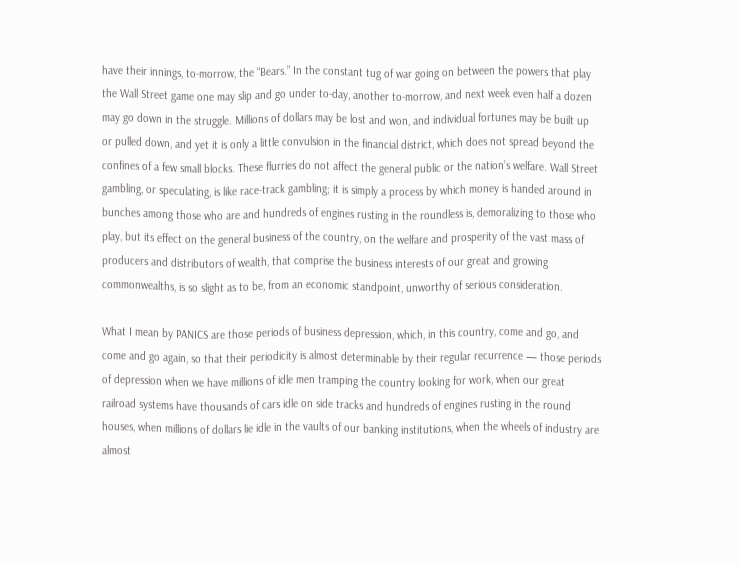have their innings, to-morrow, the “Bears.” In the constant tug of war going on between the powers that play the Wall Street game one may slip and go under to-day, another to-morrow, and next week even half a dozen may go down in the struggle. Millions of dollars may be lost and won, and individual fortunes may be built up or pulled down, and yet it is only a little convulsion in the financial district, which does not spread beyond the confines of a few small blocks. These flurries do not affect the general public or the nation’s welfare. Wall Street gambling, or speculating, is like race-track gambling; it is simply a process by which money is handed around in bunches among those who are and hundreds of engines rusting in the roundless is, demoralizing to those who play, but its effect on the general business of the country, on the welfare and prosperity of the vast mass of producers and distributors of wealth, that comprise the business interests of our great and growing commonwealths, is so slight as to be, from an economic standpoint, unworthy of serious consideration.

What I mean by PANICS are those periods of business depression, which, in this country, come and go, and come and go again, so that their periodicity is almost determinable by their regular recurrence — those periods of depression when we have millions of idle men tramping the country looking for work, when our great railroad systems have thousands of cars idle on side tracks and hundreds of engines rusting in the round houses, when millions of dollars lie idle in the vaults of our banking institutions, when the wheels of industry are almost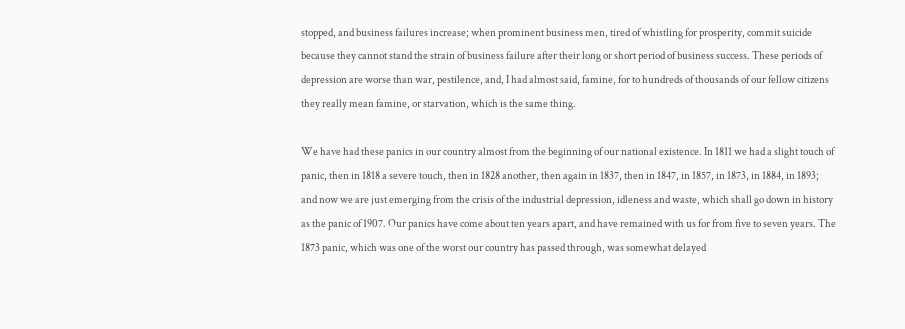stopped, and business failures increase; when prominent business men, tired of whistling for prosperity, commit suicide because they cannot stand the strain of business failure after their long or short period of business success. These periods of depression are worse than war, pestilence, and, I had almost said, famine, for to hundreds of thousands of our fellow citizens they really mean famine, or starvation, which is the same thing.

We have had these panics in our country almost from the beginning of our national existence. In 1811 we had a slight touch of panic, then in 1818 a severe touch, then in 1828 another, then again in 1837, then in 1847, in 1857, in 1873, in 1884, in 1893; and now we are just emerging from the crisis of the industrial depression, idleness and waste, which shall go down in history as the panic of 1907. Our panics have come about ten years apart, and have remained with us for from five to seven years. The 1873 panic, which was one of the worst our country has passed through, was somewhat delayed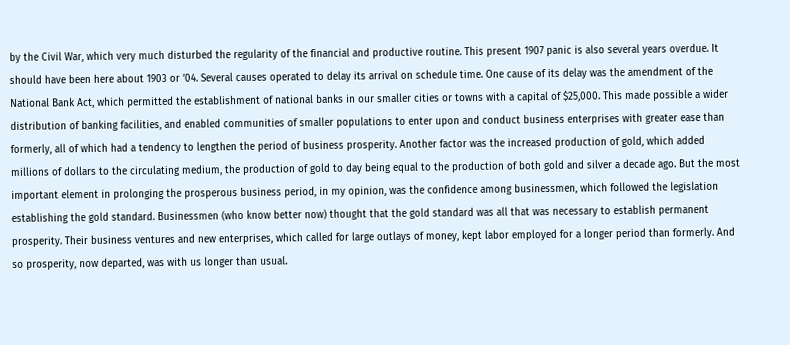by the Civil War, which very much disturbed the regularity of the financial and productive routine. This present 1907 panic is also several years overdue. It should have been here about 1903 or ’04. Several causes operated to delay its arrival on schedule time. One cause of its delay was the amendment of the National Bank Act, which permitted the establishment of national banks in our smaller cities or towns with a capital of $25,000. This made possible a wider distribution of banking facilities, and enabled communities of smaller populations to enter upon and conduct business enterprises with greater ease than formerly, all of which had a tendency to lengthen the period of business prosperity. Another factor was the increased production of gold, which added millions of dollars to the circulating medium, the production of gold to day being equal to the production of both gold and silver a decade ago. But the most important element in prolonging the prosperous business period, in my opinion, was the confidence among businessmen, which followed the legislation establishing the gold standard. Businessmen (who know better now) thought that the gold standard was all that was necessary to establish permanent prosperity. Their business ventures and new enterprises, which called for large outlays of money, kept labor employed for a longer period than formerly. And so prosperity, now departed, was with us longer than usual.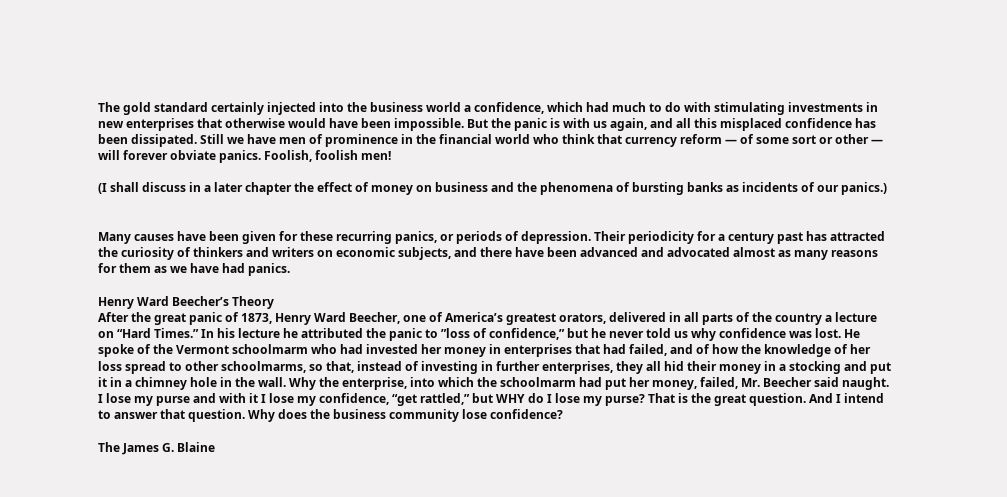The gold standard certainly injected into the business world a confidence, which had much to do with stimulating investments in new enterprises that otherwise would have been impossible. But the panic is with us again, and all this misplaced confidence has been dissipated. Still we have men of prominence in the financial world who think that currency reform — of some sort or other — will forever obviate panics. Foolish, foolish men!

(I shall discuss in a later chapter the effect of money on business and the phenomena of bursting banks as incidents of our panics.)


Many causes have been given for these recurring panics, or periods of depression. Their periodicity for a century past has attracted the curiosity of thinkers and writers on economic subjects, and there have been advanced and advocated almost as many reasons for them as we have had panics.

Henry Ward Beecher’s Theory
After the great panic of 1873, Henry Ward Beecher, one of America’s greatest orators, delivered in all parts of the country a lecture on “Hard Times.” In his lecture he attributed the panic to ”loss of confidence,” but he never told us why confidence was lost. He spoke of the Vermont schoolmarm who had invested her money in enterprises that had failed, and of how the knowledge of her loss spread to other schoolmarms, so that, instead of investing in further enterprises, they all hid their money in a stocking and put it in a chimney hole in the wall. Why the enterprise, into which the schoolmarm had put her money, failed, Mr. Beecher said naught. I lose my purse and with it I lose my confidence, “get rattled,” but WHY do I lose my purse? That is the great question. And I intend to answer that question. Why does the business community lose confidence?

The James G. Blaine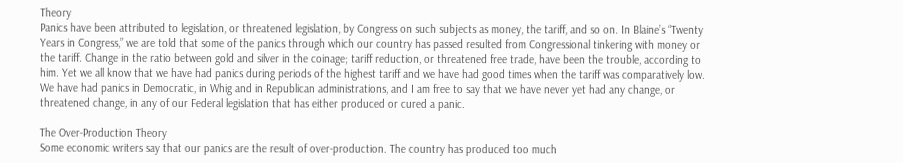Theory
Panics have been attributed to legislation, or threatened legislation, by Congress on such subjects as money, the tariff, and so on. In Blaine’s “Twenty Years in Congress,” we are told that some of the panics through which our country has passed resulted from Congressional tinkering with money or the tariff. Change in the ratio between gold and silver in the coinage; tariff reduction, or threatened free trade, have been the trouble, according to him. Yet we all know that we have had panics during periods of the highest tariff and we have had good times when the tariff was comparatively low. We have had panics in Democratic, in Whig and in Republican administrations, and I am free to say that we have never yet had any change, or threatened change, in any of our Federal legislation that has either produced or cured a panic.

The Over-Production Theory
Some economic writers say that our panics are the result of over-production. The country has produced too much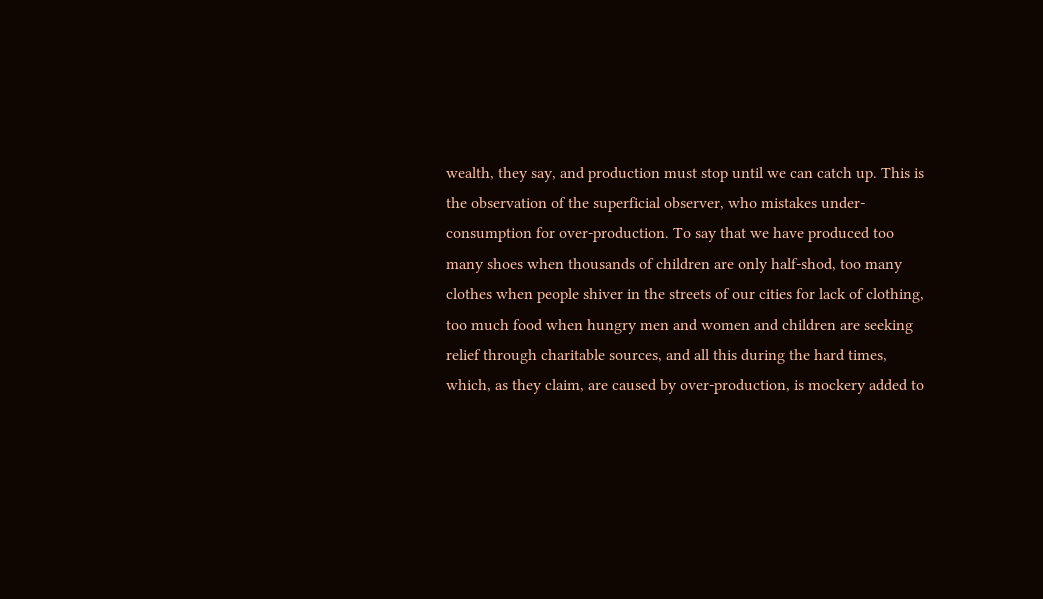wealth, they say, and production must stop until we can catch up. This is the observation of the superficial observer, who mistakes under-consumption for over-production. To say that we have produced too many shoes when thousands of children are only half-shod, too many clothes when people shiver in the streets of our cities for lack of clothing, too much food when hungry men and women and children are seeking relief through charitable sources, and all this during the hard times, which, as they claim, are caused by over-production, is mockery added to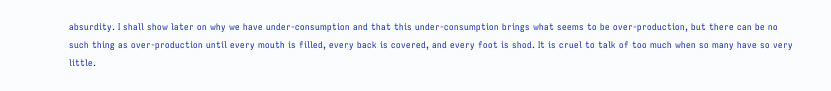absurdity. I shall show later on why we have under-consumption and that this under-consumption brings what seems to be over-production, but there can be no such thing as over-production until every mouth is filled, every back is covered, and every foot is shod. It is cruel to talk of too much when so many have so very little.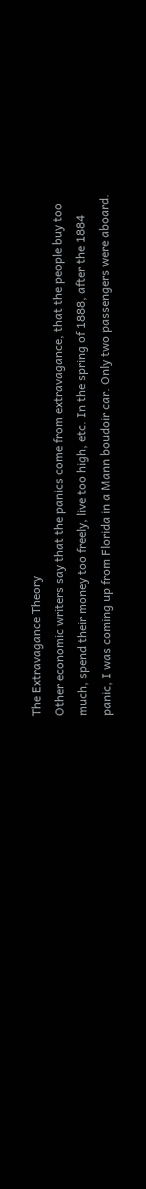The Extravagance Theory
Other economic writers say that the panics come from extravagance, that the people buy too much, spend their money too freely, live too high, etc. In the spring of 1888, after the 1884 panic, I was coming up from Florida in a Mann boudoir car. Only two passengers were aboard.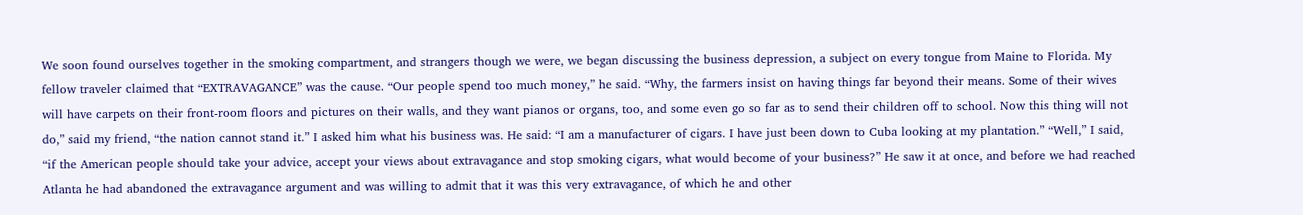We soon found ourselves together in the smoking compartment, and strangers though we were, we began discussing the business depression, a subject on every tongue from Maine to Florida. My fellow traveler claimed that “EXTRAVAGANCE” was the cause. “Our people spend too much money,” he said. “Why, the farmers insist on having things far beyond their means. Some of their wives will have carpets on their front-room floors and pictures on their walls, and they want pianos or organs, too, and some even go so far as to send their children off to school. Now this thing will not do,” said my friend, “the nation cannot stand it.” I asked him what his business was. He said: “I am a manufacturer of cigars. I have just been down to Cuba looking at my plantation.” “Well,” I said, “if the American people should take your advice, accept your views about extravagance and stop smoking cigars, what would become of your business?” He saw it at once, and before we had reached Atlanta he had abandoned the extravagance argument and was willing to admit that it was this very extravagance, of which he and other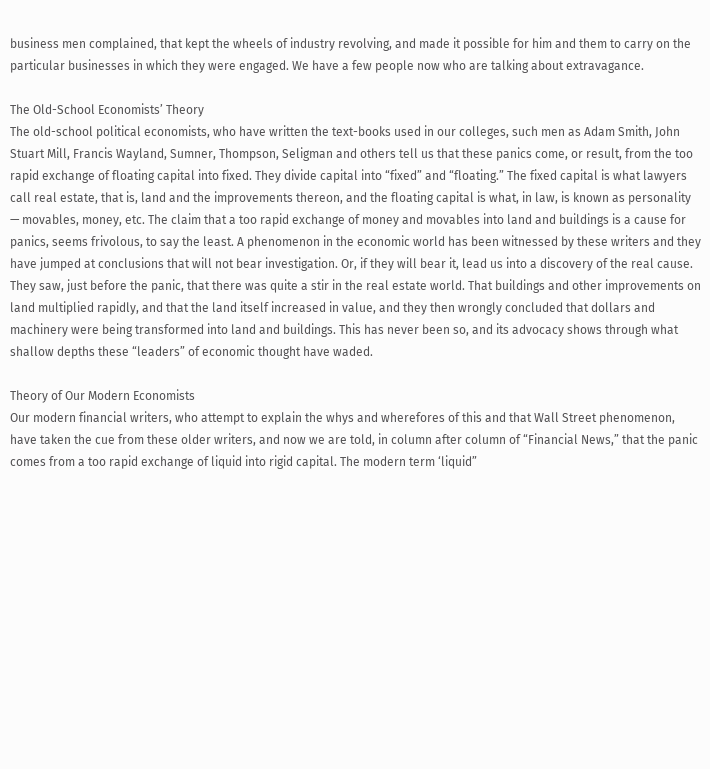business men complained, that kept the wheels of industry revolving, and made it possible for him and them to carry on the particular businesses in which they were engaged. We have a few people now who are talking about extravagance.

The Old-School Economists’ Theory
The old-school political economists, who have written the text-books used in our colleges, such men as Adam Smith, John Stuart Mill, Francis Wayland, Sumner, Thompson, Seligman and others tell us that these panics come, or result, from the too rapid exchange of floating capital into fixed. They divide capital into “fixed” and “floating.” The fixed capital is what lawyers call real estate, that is, land and the improvements thereon, and the floating capital is what, in law, is known as personality — movables, money, etc. The claim that a too rapid exchange of money and movables into land and buildings is a cause for panics, seems frivolous, to say the least. A phenomenon in the economic world has been witnessed by these writers and they have jumped at conclusions that will not bear investigation. Or, if they will bear it, lead us into a discovery of the real cause. They saw, just before the panic, that there was quite a stir in the real estate world. That buildings and other improvements on land multiplied rapidly, and that the land itself increased in value, and they then wrongly concluded that dollars and machinery were being transformed into land and buildings. This has never been so, and its advocacy shows through what shallow depths these “leaders” of economic thought have waded.

Theory of Our Modern Economists
Our modern financial writers, who attempt to explain the whys and wherefores of this and that Wall Street phenomenon, have taken the cue from these older writers, and now we are told, in column after column of “Financial News,” that the panic comes from a too rapid exchange of liquid into rigid capital. The modern term ‘liquid”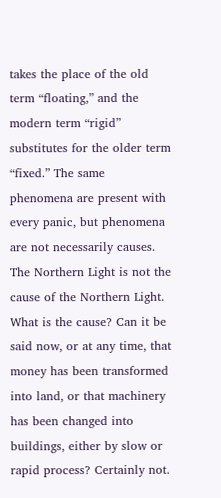takes the place of the old term “floating,” and the modern term “rigid” substitutes for the older term “fixed.” The same phenomena are present with every panic, but phenomena are not necessarily causes. The Northern Light is not the cause of the Northern Light. What is the cause? Can it be said now, or at any time, that money has been transformed into land, or that machinery has been changed into buildings, either by slow or rapid process? Certainly not.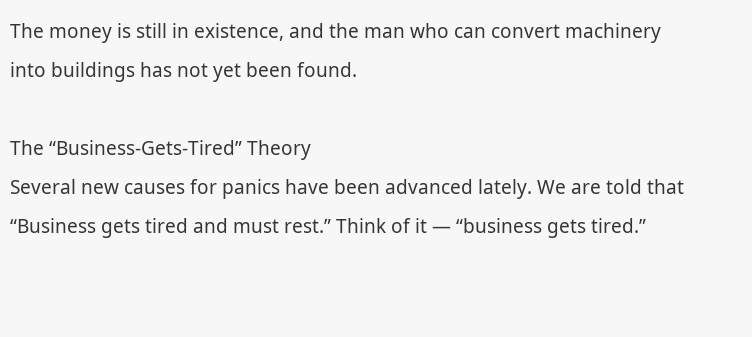The money is still in existence, and the man who can convert machinery into buildings has not yet been found.

The “Business-Gets-Tired” Theory
Several new causes for panics have been advanced lately. We are told that “Business gets tired and must rest.” Think of it — “business gets tired.”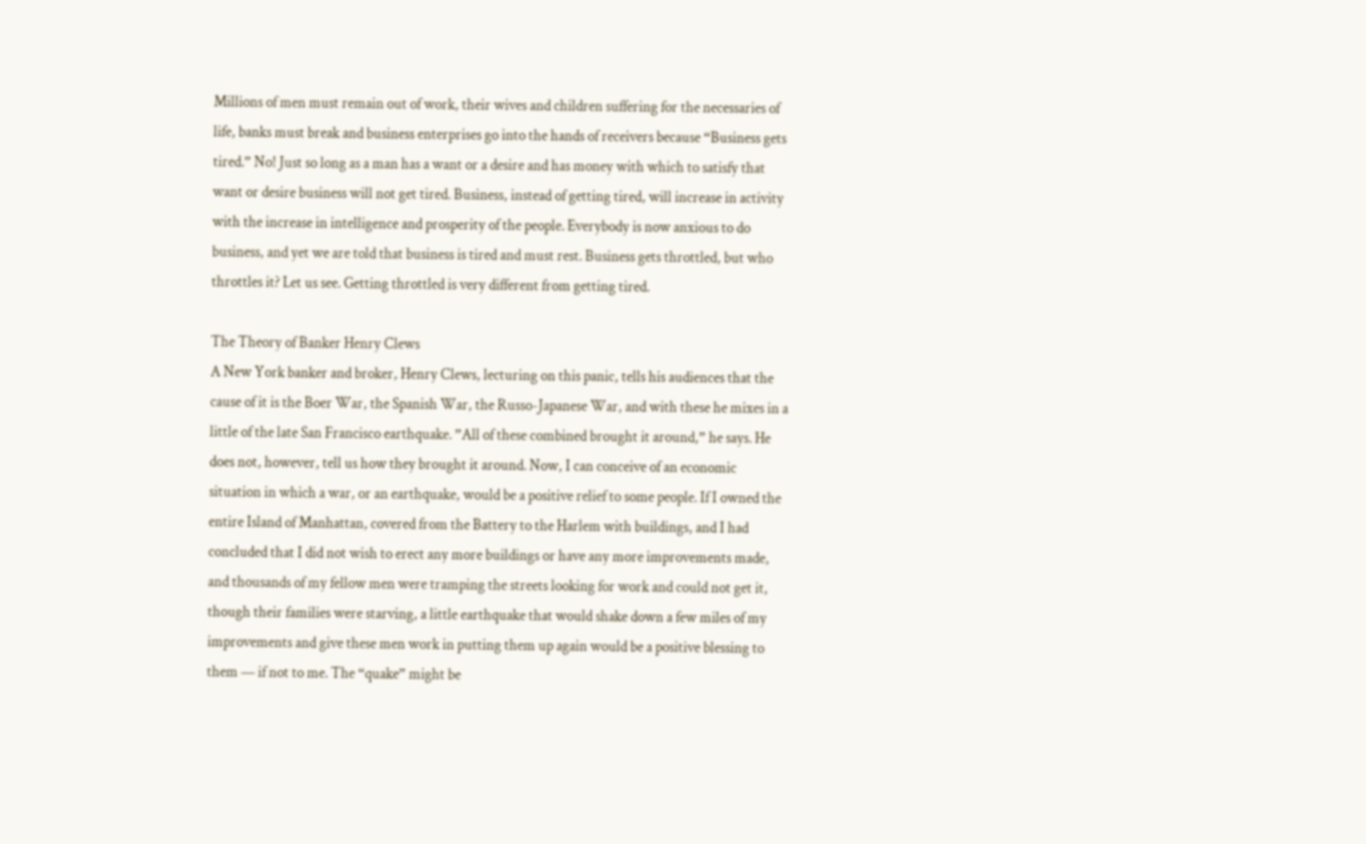Millions of men must remain out of work, their wives and children suffering for the necessaries of life, banks must break and business enterprises go into the hands of receivers because “Business gets tired.” No! Just so long as a man has a want or a desire and has money with which to satisfy that want or desire business will not get tired. Business, instead of getting tired, will increase in activity with the increase in intelligence and prosperity of the people. Everybody is now anxious to do business, and yet we are told that business is tired and must rest. Business gets throttled, but who throttles it? Let us see. Getting throttled is very different from getting tired.

The Theory of Banker Henry Clews
A New York banker and broker, Henry Clews, lecturing on this panic, tells his audiences that the cause of it is the Boer War, the Spanish War, the Russo-Japanese War, and with these he mixes in a little of the late San Francisco earthquake. ”All of these combined brought it around,” he says. He does not, however, tell us how they brought it around. Now, I can conceive of an economic situation in which a war, or an earthquake, would be a positive relief to some people. If I owned the entire Island of Manhattan, covered from the Battery to the Harlem with buildings, and I had concluded that I did not wish to erect any more buildings or have any more improvements made, and thousands of my fellow men were tramping the streets looking for work and could not get it, though their families were starving, a little earthquake that would shake down a few miles of my improvements and give these men work in putting them up again would be a positive blessing to them — if not to me. The “quake” might be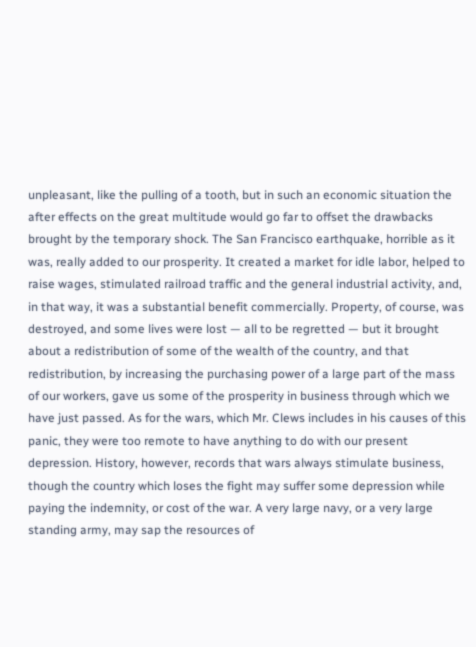unpleasant, like the pulling of a tooth, but in such an economic situation the after effects on the great multitude would go far to offset the drawbacks brought by the temporary shock. The San Francisco earthquake, horrible as it was, really added to our prosperity. It created a market for idle labor, helped to raise wages, stimulated railroad traffic and the general industrial activity, and, in that way, it was a substantial benefit commercially. Property, of course, was destroyed, and some lives were lost — all to be regretted — but it brought about a redistribution of some of the wealth of the country, and that redistribution, by increasing the purchasing power of a large part of the mass of our workers, gave us some of the prosperity in business through which we have just passed. As for the wars, which Mr. Clews includes in his causes of this panic, they were too remote to have anything to do with our present depression. History, however, records that wars always stimulate business, though the country which loses the fight may suffer some depression while paying the indemnity, or cost of the war. A very large navy, or a very large standing army, may sap the resources of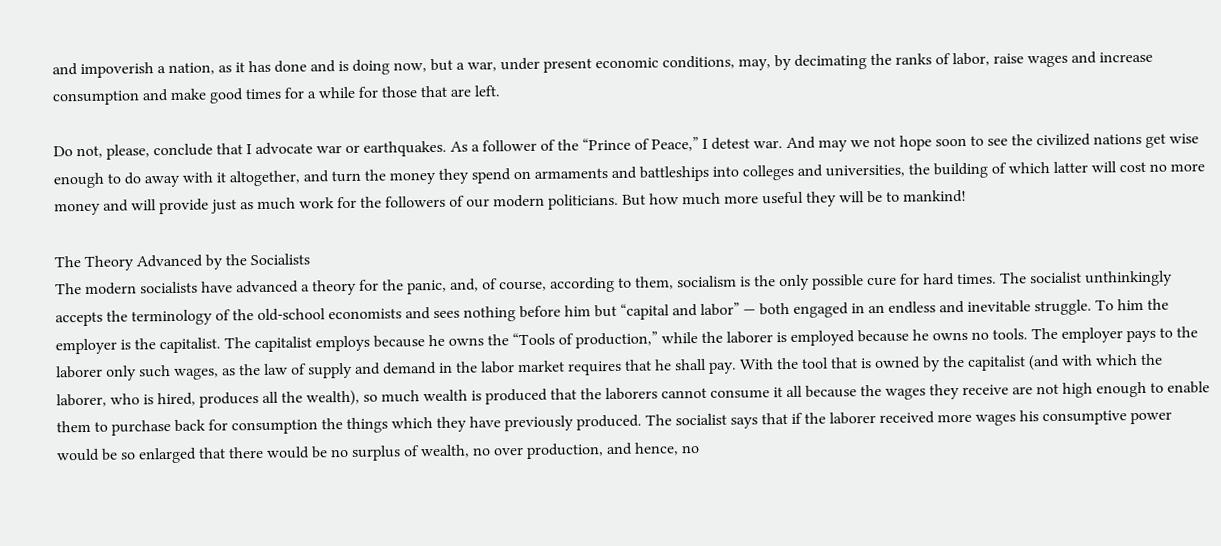and impoverish a nation, as it has done and is doing now, but a war, under present economic conditions, may, by decimating the ranks of labor, raise wages and increase consumption and make good times for a while for those that are left.

Do not, please, conclude that I advocate war or earthquakes. As a follower of the “Prince of Peace,” I detest war. And may we not hope soon to see the civilized nations get wise enough to do away with it altogether, and turn the money they spend on armaments and battleships into colleges and universities, the building of which latter will cost no more money and will provide just as much work for the followers of our modern politicians. But how much more useful they will be to mankind!

The Theory Advanced by the Socialists
The modern socialists have advanced a theory for the panic, and, of course, according to them, socialism is the only possible cure for hard times. The socialist unthinkingly accepts the terminology of the old-school economists and sees nothing before him but “capital and labor” — both engaged in an endless and inevitable struggle. To him the employer is the capitalist. The capitalist employs because he owns the “Tools of production,” while the laborer is employed because he owns no tools. The employer pays to the laborer only such wages, as the law of supply and demand in the labor market requires that he shall pay. With the tool that is owned by the capitalist (and with which the laborer, who is hired, produces all the wealth), so much wealth is produced that the laborers cannot consume it all because the wages they receive are not high enough to enable them to purchase back for consumption the things which they have previously produced. The socialist says that if the laborer received more wages his consumptive power would be so enlarged that there would be no surplus of wealth, no over production, and hence, no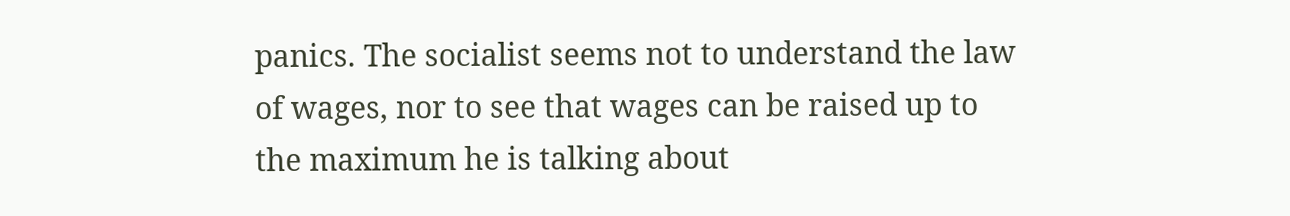panics. The socialist seems not to understand the law of wages, nor to see that wages can be raised up to the maximum he is talking about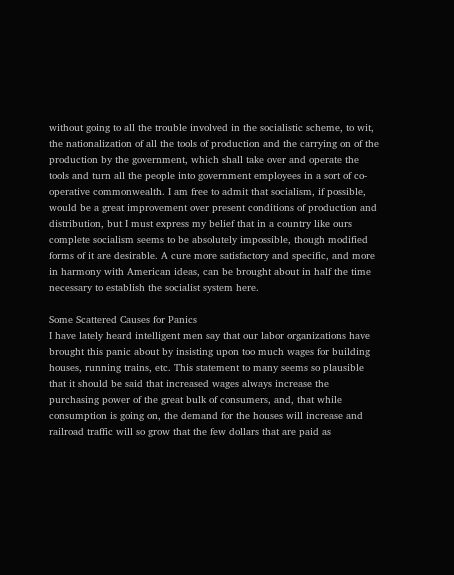without going to all the trouble involved in the socialistic scheme, to wit, the nationalization of all the tools of production and the carrying on of the production by the government, which shall take over and operate the tools and turn all the people into government employees in a sort of co-operative commonwealth. I am free to admit that socialism, if possible, would be a great improvement over present conditions of production and distribution, but I must express my belief that in a country like ours complete socialism seems to be absolutely impossible, though modified forms of it are desirable. A cure more satisfactory and specific, and more in harmony with American ideas, can be brought about in half the time necessary to establish the socialist system here.

Some Scattered Causes for Panics
I have lately heard intelligent men say that our labor organizations have brought this panic about by insisting upon too much wages for building houses, running trains, etc. This statement to many seems so plausible that it should be said that increased wages always increase the purchasing power of the great bulk of consumers, and, that while consumption is going on, the demand for the houses will increase and railroad traffic will so grow that the few dollars that are paid as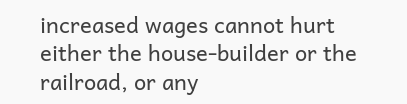increased wages cannot hurt either the house-builder or the railroad, or any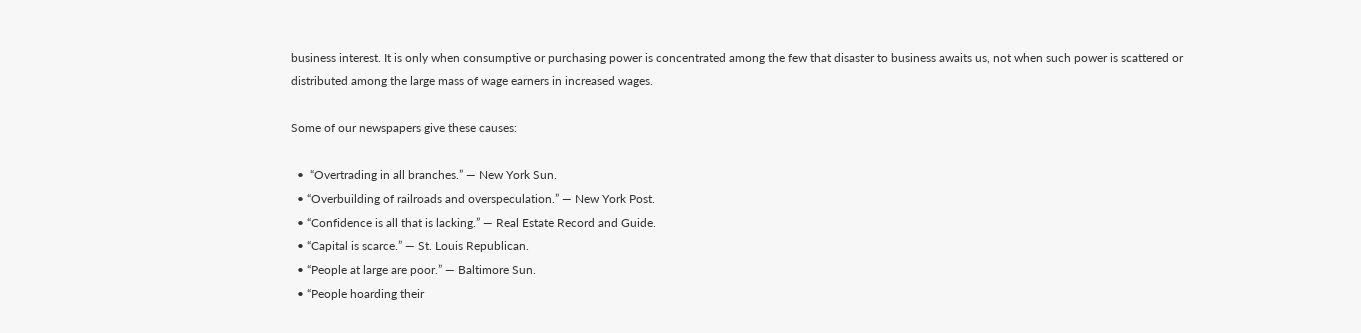business interest. It is only when consumptive or purchasing power is concentrated among the few that disaster to business awaits us, not when such power is scattered or distributed among the large mass of wage earners in increased wages.

Some of our newspapers give these causes:

  •  “Overtrading in all branches.” — New York Sun.
  • “Overbuilding of railroads and overspeculation.” — New York Post.
  • “Confidence is all that is lacking.” — Real Estate Record and Guide.
  • “Capital is scarce.” — St. Louis Republican.
  • “People at large are poor.” — Baltimore Sun.
  • “People hoarding their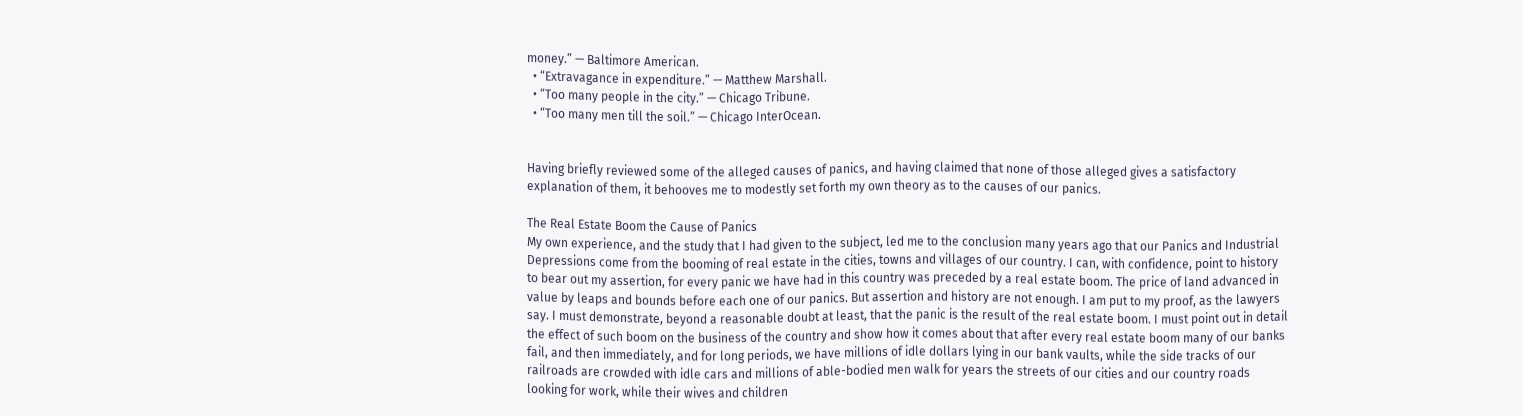money.” — Baltimore American.
  • “Extravagance in expenditure.” — Matthew Marshall.
  • “Too many people in the city.” — Chicago Tribune.
  • “Too many men till the soil.” — Chicago InterOcean.


Having briefly reviewed some of the alleged causes of panics, and having claimed that none of those alleged gives a satisfactory explanation of them, it behooves me to modestly set forth my own theory as to the causes of our panics.

The Real Estate Boom the Cause of Panics
My own experience, and the study that I had given to the subject, led me to the conclusion many years ago that our Panics and Industrial Depressions come from the booming of real estate in the cities, towns and villages of our country. I can, with confidence, point to history to bear out my assertion, for every panic we have had in this country was preceded by a real estate boom. The price of land advanced in value by leaps and bounds before each one of our panics. But assertion and history are not enough. I am put to my proof, as the lawyers say. I must demonstrate, beyond a reasonable doubt at least, that the panic is the result of the real estate boom. I must point out in detail the effect of such boom on the business of the country and show how it comes about that after every real estate boom many of our banks fail, and then immediately, and for long periods, we have millions of idle dollars lying in our bank vaults, while the side tracks of our railroads are crowded with idle cars and millions of able-bodied men walk for years the streets of our cities and our country roads looking for work, while their wives and children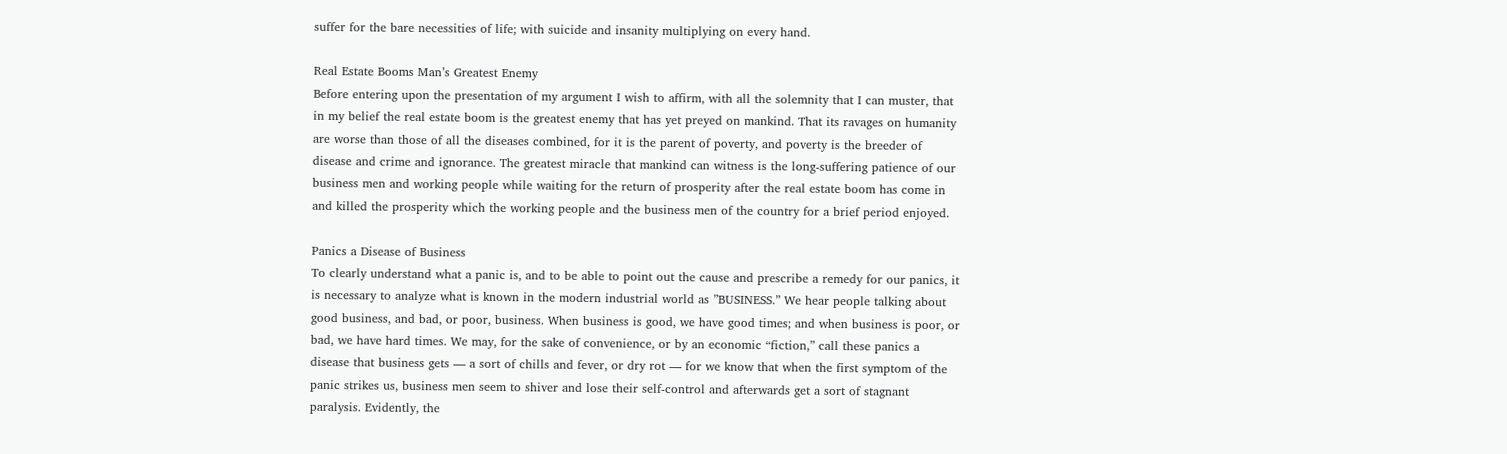suffer for the bare necessities of life; with suicide and insanity multiplying on every hand.

Real Estate Booms Man’s Greatest Enemy
Before entering upon the presentation of my argument I wish to affirm, with all the solemnity that I can muster, that in my belief the real estate boom is the greatest enemy that has yet preyed on mankind. That its ravages on humanity are worse than those of all the diseases combined, for it is the parent of poverty, and poverty is the breeder of disease and crime and ignorance. The greatest miracle that mankind can witness is the long-suffering patience of our business men and working people while waiting for the return of prosperity after the real estate boom has come in and killed the prosperity which the working people and the business men of the country for a brief period enjoyed.

Panics a Disease of Business
To clearly understand what a panic is, and to be able to point out the cause and prescribe a remedy for our panics, it is necessary to analyze what is known in the modern industrial world as ”BUSINESS.” We hear people talking about good business, and bad, or poor, business. When business is good, we have good times; and when business is poor, or bad, we have hard times. We may, for the sake of convenience, or by an economic “fiction,” call these panics a disease that business gets — a sort of chills and fever, or dry rot — for we know that when the first symptom of the panic strikes us, business men seem to shiver and lose their self-control and afterwards get a sort of stagnant paralysis. Evidently, the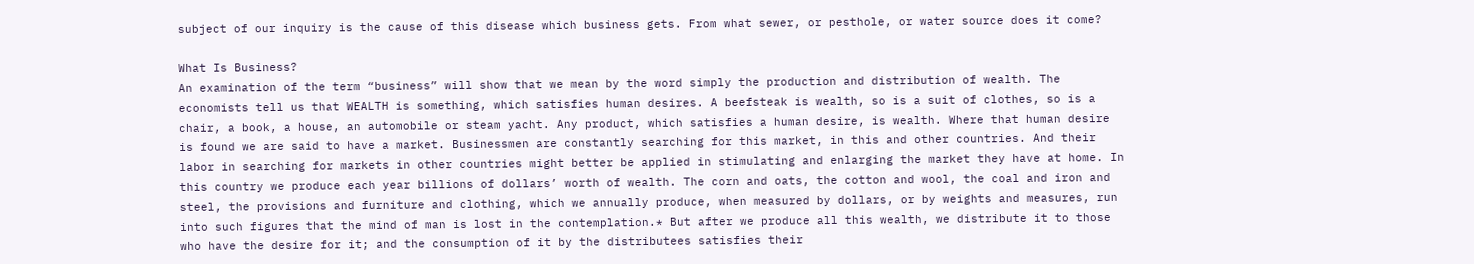subject of our inquiry is the cause of this disease which business gets. From what sewer, or pesthole, or water source does it come?

What Is Business?
An examination of the term “business” will show that we mean by the word simply the production and distribution of wealth. The economists tell us that WEALTH is something, which satisfies human desires. A beefsteak is wealth, so is a suit of clothes, so is a chair, a book, a house, an automobile or steam yacht. Any product, which satisfies a human desire, is wealth. Where that human desire is found we are said to have a market. Businessmen are constantly searching for this market, in this and other countries. And their labor in searching for markets in other countries might better be applied in stimulating and enlarging the market they have at home. In this country we produce each year billions of dollars’ worth of wealth. The corn and oats, the cotton and wool, the coal and iron and steel, the provisions and furniture and clothing, which we annually produce, when measured by dollars, or by weights and measures, run into such figures that the mind of man is lost in the contemplation.* But after we produce all this wealth, we distribute it to those who have the desire for it; and the consumption of it by the distributees satisfies their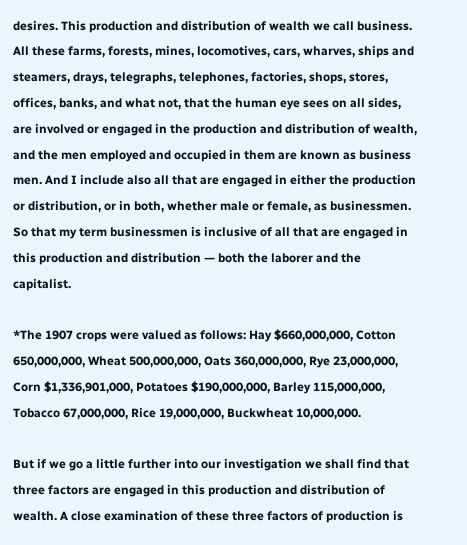desires. This production and distribution of wealth we call business. All these farms, forests, mines, locomotives, cars, wharves, ships and steamers, drays, telegraphs, telephones, factories, shops, stores, offices, banks, and what not, that the human eye sees on all sides, are involved or engaged in the production and distribution of wealth, and the men employed and occupied in them are known as business men. And I include also all that are engaged in either the production or distribution, or in both, whether male or female, as businessmen. So that my term businessmen is inclusive of all that are engaged in this production and distribution — both the laborer and the capitalist.

*The 1907 crops were valued as follows: Hay $660,000,000, Cotton 650,000,000, Wheat 500,000,000, Oats 360,000,000, Rye 23,000,000, Corn $1,336,901,000, Potatoes $190,000,000, Barley 115,000,000, Tobacco 67,000,000, Rice 19,000,000, Buckwheat 10,000,000.

But if we go a little further into our investigation we shall find that three factors are engaged in this production and distribution of wealth. A close examination of these three factors of production is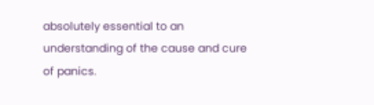absolutely essential to an understanding of the cause and cure of panics.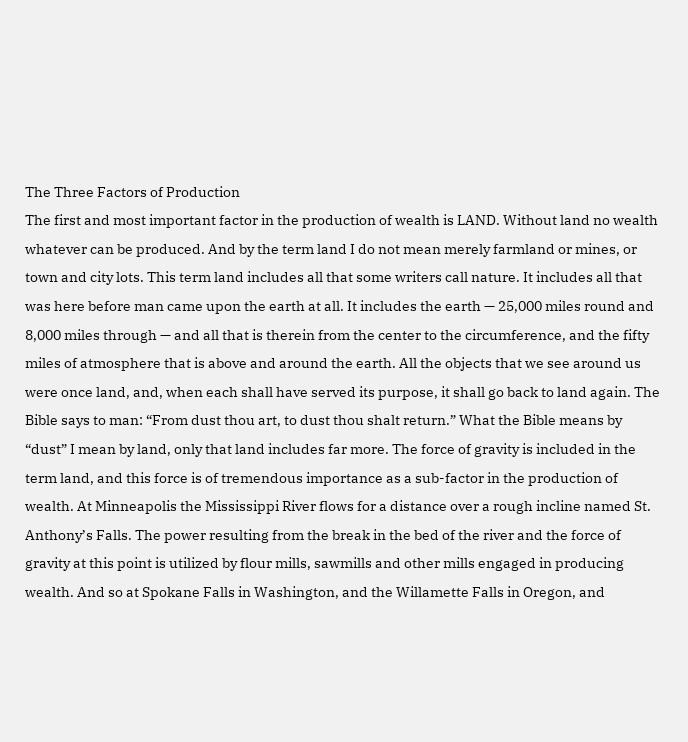The Three Factors of Production
The first and most important factor in the production of wealth is LAND. Without land no wealth whatever can be produced. And by the term land I do not mean merely farmland or mines, or town and city lots. This term land includes all that some writers call nature. It includes all that was here before man came upon the earth at all. It includes the earth — 25,000 miles round and 8,000 miles through — and all that is therein from the center to the circumference, and the fifty miles of atmosphere that is above and around the earth. All the objects that we see around us were once land, and, when each shall have served its purpose, it shall go back to land again. The Bible says to man: “From dust thou art, to dust thou shalt return.” What the Bible means by “dust” I mean by land, only that land includes far more. The force of gravity is included in the term land, and this force is of tremendous importance as a sub-factor in the production of wealth. At Minneapolis the Mississippi River flows for a distance over a rough incline named St. Anthony’s Falls. The power resulting from the break in the bed of the river and the force of gravity at this point is utilized by flour mills, sawmills and other mills engaged in producing wealth. And so at Spokane Falls in Washington, and the Willamette Falls in Oregon, and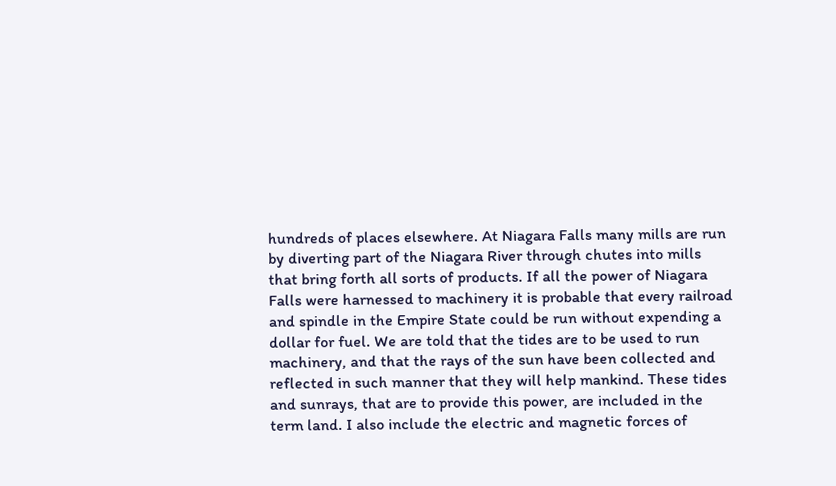hundreds of places elsewhere. At Niagara Falls many mills are run by diverting part of the Niagara River through chutes into mills that bring forth all sorts of products. If all the power of Niagara Falls were harnessed to machinery it is probable that every railroad and spindle in the Empire State could be run without expending a dollar for fuel. We are told that the tides are to be used to run machinery, and that the rays of the sun have been collected and reflected in such manner that they will help mankind. These tides and sunrays, that are to provide this power, are included in the term land. I also include the electric and magnetic forces of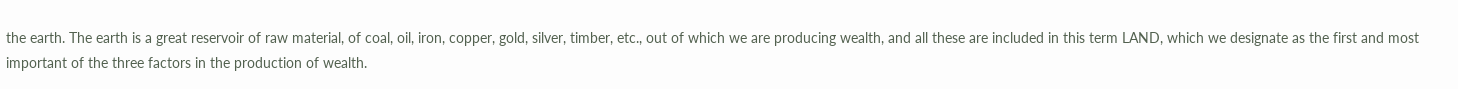the earth. The earth is a great reservoir of raw material, of coal, oil, iron, copper, gold, silver, timber, etc., out of which we are producing wealth, and all these are included in this term LAND, which we designate as the first and most important of the three factors in the production of wealth.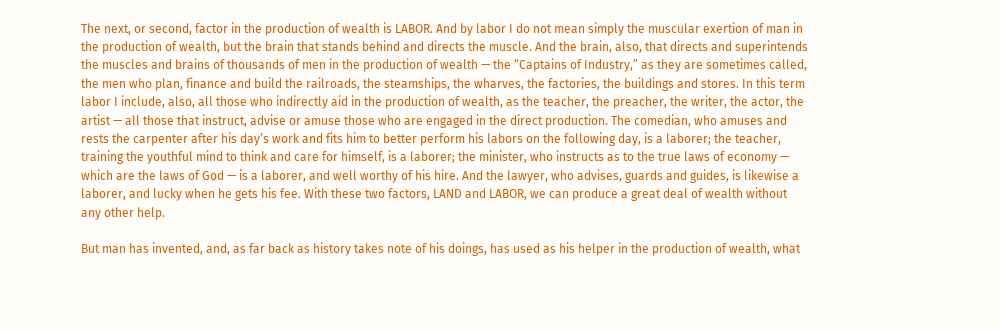The next, or second, factor in the production of wealth is LABOR. And by labor I do not mean simply the muscular exertion of man in the production of wealth, but the brain that stands behind and directs the muscle. And the brain, also, that directs and superintends the muscles and brains of thousands of men in the production of wealth — the “Captains of Industry,” as they are sometimes called, the men who plan, finance and build the railroads, the steamships, the wharves, the factories, the buildings and stores. In this term labor I include, also, all those who indirectly aid in the production of wealth, as the teacher, the preacher, the writer, the actor, the artist — all those that instruct, advise or amuse those who are engaged in the direct production. The comedian, who amuses and rests the carpenter after his day’s work and fits him to better perform his labors on the following day, is a laborer; the teacher, training the youthful mind to think and care for himself, is a laborer; the minister, who instructs as to the true laws of economy — which are the laws of God — is a laborer, and well worthy of his hire. And the lawyer, who advises, guards and guides, is likewise a laborer, and lucky when he gets his fee. With these two factors, LAND and LABOR, we can produce a great deal of wealth without any other help.

But man has invented, and, as far back as history takes note of his doings, has used as his helper in the production of wealth, what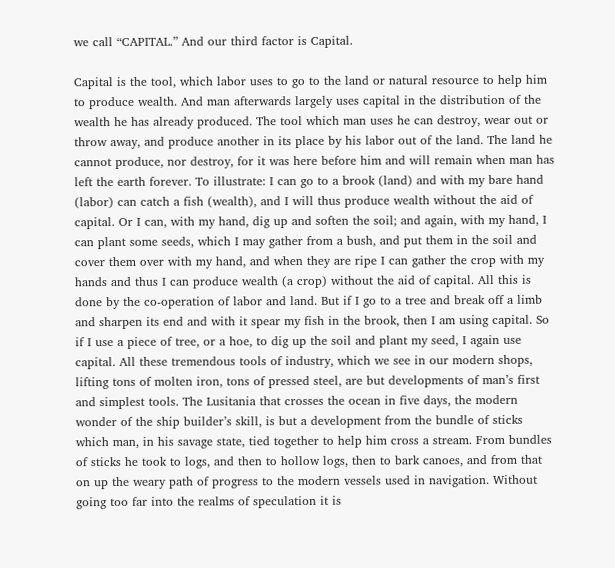we call “CAPITAL.” And our third factor is Capital.

Capital is the tool, which labor uses to go to the land or natural resource to help him to produce wealth. And man afterwards largely uses capital in the distribution of the wealth he has already produced. The tool which man uses he can destroy, wear out or throw away, and produce another in its place by his labor out of the land. The land he cannot produce, nor destroy, for it was here before him and will remain when man has left the earth forever. To illustrate: I can go to a brook (land) and with my bare hand (labor) can catch a fish (wealth), and I will thus produce wealth without the aid of capital. Or I can, with my hand, dig up and soften the soil; and again, with my hand, I can plant some seeds, which I may gather from a bush, and put them in the soil and cover them over with my hand, and when they are ripe I can gather the crop with my hands and thus I can produce wealth (a crop) without the aid of capital. All this is done by the co-operation of labor and land. But if I go to a tree and break off a limb and sharpen its end and with it spear my fish in the brook, then I am using capital. So if I use a piece of tree, or a hoe, to dig up the soil and plant my seed, I again use capital. All these tremendous tools of industry, which we see in our modern shops, lifting tons of molten iron, tons of pressed steel, are but developments of man’s first and simplest tools. The Lusitania that crosses the ocean in five days, the modern wonder of the ship builder’s skill, is but a development from the bundle of sticks which man, in his savage state, tied together to help him cross a stream. From bundles of sticks he took to logs, and then to hollow logs, then to bark canoes, and from that on up the weary path of progress to the modern vessels used in navigation. Without going too far into the realms of speculation it is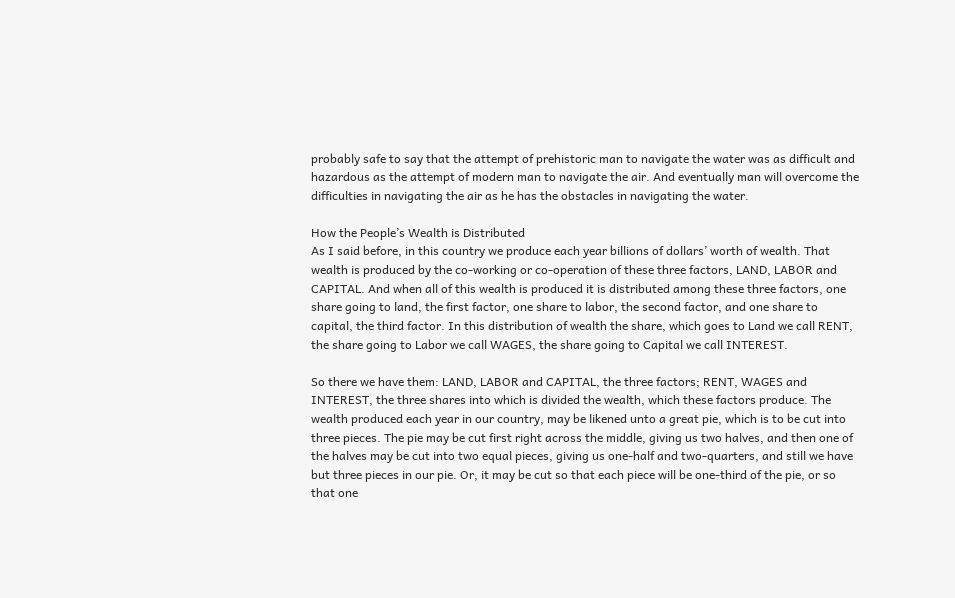probably safe to say that the attempt of prehistoric man to navigate the water was as difficult and hazardous as the attempt of modern man to navigate the air. And eventually man will overcome the difficulties in navigating the air as he has the obstacles in navigating the water.

How the People’s Wealth is Distributed
As I said before, in this country we produce each year billions of dollars’ worth of wealth. That wealth is produced by the co-working or co-operation of these three factors, LAND, LABOR and CAPITAL. And when all of this wealth is produced it is distributed among these three factors, one share going to land, the first factor, one share to labor, the second factor, and one share to capital, the third factor. In this distribution of wealth the share, which goes to Land we call RENT, the share going to Labor we call WAGES, the share going to Capital we call INTEREST.

So there we have them: LAND, LABOR and CAPITAL, the three factors; RENT, WAGES and INTEREST, the three shares into which is divided the wealth, which these factors produce. The wealth produced each year in our country, may be likened unto a great pie, which is to be cut into three pieces. The pie may be cut first right across the middle, giving us two halves, and then one of the halves may be cut into two equal pieces, giving us one-half and two-quarters, and still we have but three pieces in our pie. Or, it may be cut so that each piece will be one-third of the pie, or so that one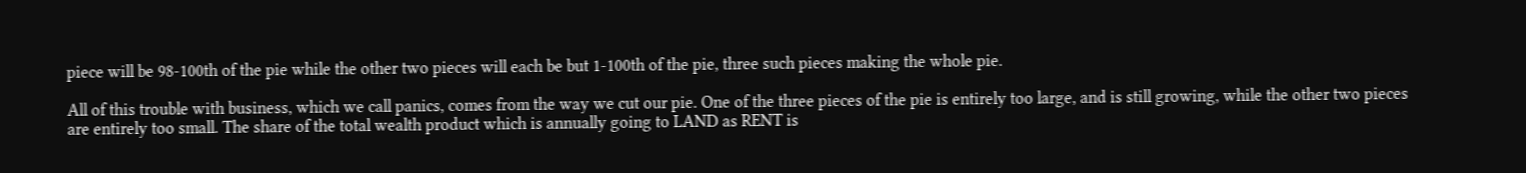piece will be 98-100th of the pie while the other two pieces will each be but 1-100th of the pie, three such pieces making the whole pie.

All of this trouble with business, which we call panics, comes from the way we cut our pie. One of the three pieces of the pie is entirely too large, and is still growing, while the other two pieces are entirely too small. The share of the total wealth product which is annually going to LAND as RENT is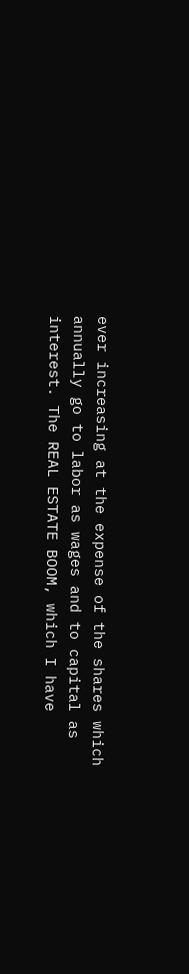ever increasing at the expense of the shares which annually go to labor as wages and to capital as interest. The REAL ESTATE BOOM, which I have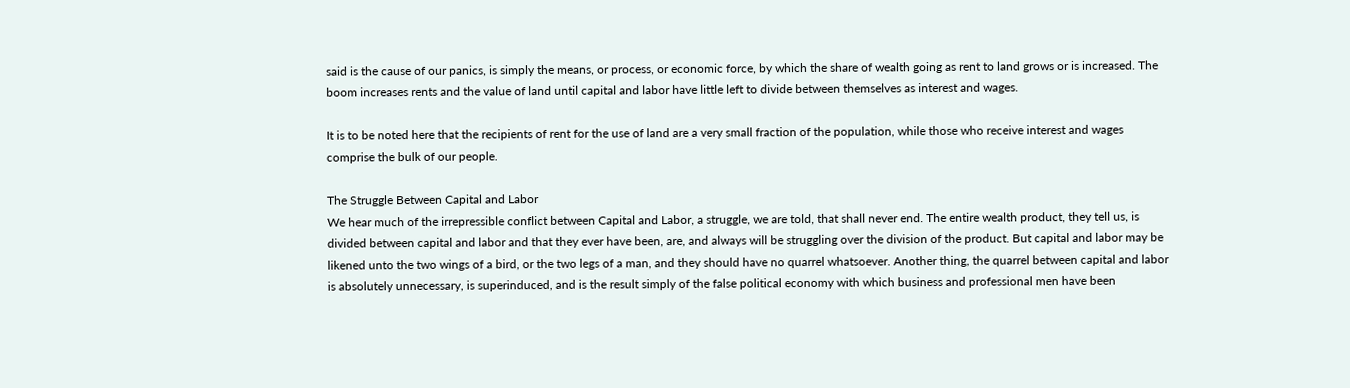said is the cause of our panics, is simply the means, or process, or economic force, by which the share of wealth going as rent to land grows or is increased. The boom increases rents and the value of land until capital and labor have little left to divide between themselves as interest and wages.

It is to be noted here that the recipients of rent for the use of land are a very small fraction of the population, while those who receive interest and wages comprise the bulk of our people.

The Struggle Between Capital and Labor
We hear much of the irrepressible conflict between Capital and Labor, a struggle, we are told, that shall never end. The entire wealth product, they tell us, is divided between capital and labor and that they ever have been, are, and always will be struggling over the division of the product. But capital and labor may be likened unto the two wings of a bird, or the two legs of a man, and they should have no quarrel whatsoever. Another thing, the quarrel between capital and labor is absolutely unnecessary, is superinduced, and is the result simply of the false political economy with which business and professional men have been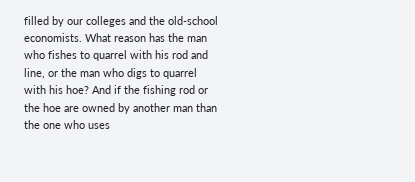filled by our colleges and the old-school economists. What reason has the man who fishes to quarrel with his rod and line, or the man who digs to quarrel with his hoe? And if the fishing rod or the hoe are owned by another man than the one who uses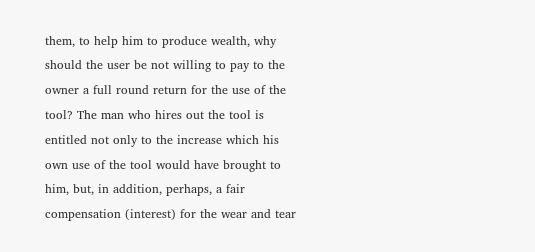them, to help him to produce wealth, why should the user be not willing to pay to the owner a full round return for the use of the tool? The man who hires out the tool is entitled not only to the increase which his own use of the tool would have brought to him, but, in addition, perhaps, a fair compensation (interest) for the wear and tear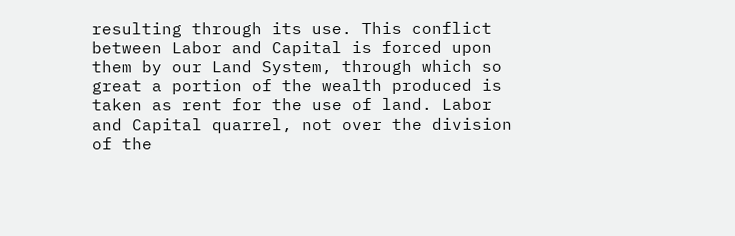resulting through its use. This conflict between Labor and Capital is forced upon them by our Land System, through which so great a portion of the wealth produced is taken as rent for the use of land. Labor and Capital quarrel, not over the division of the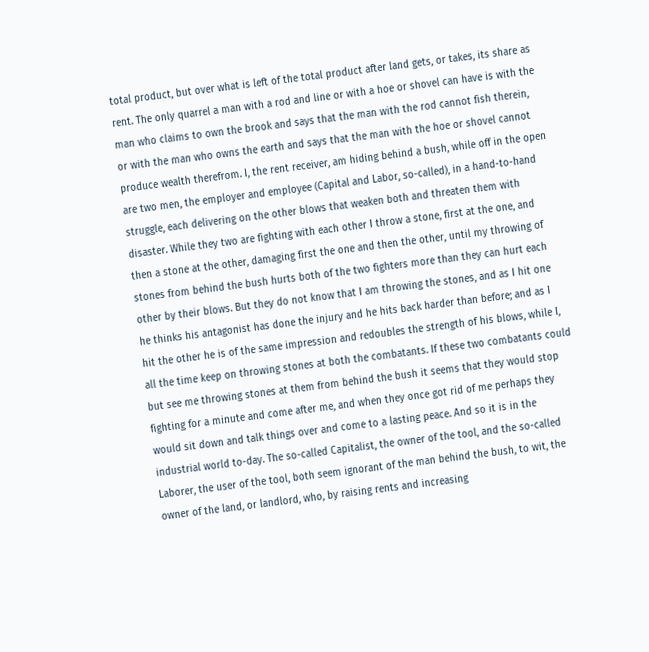total product, but over what is left of the total product after land gets, or takes, its share as rent. The only quarrel a man with a rod and line or with a hoe or shovel can have is with the man who claims to own the brook and says that the man with the rod cannot fish therein, or with the man who owns the earth and says that the man with the hoe or shovel cannot produce wealth therefrom. I, the rent receiver, am hiding behind a bush, while off in the open are two men, the employer and employee (Capital and Labor, so-called), in a hand-to-hand struggle, each delivering on the other blows that weaken both and threaten them with disaster. While they two are fighting with each other I throw a stone, first at the one, and then a stone at the other, damaging first the one and then the other, until my throwing of stones from behind the bush hurts both of the two fighters more than they can hurt each other by their blows. But they do not know that I am throwing the stones, and as I hit one he thinks his antagonist has done the injury and he hits back harder than before; and as I hit the other he is of the same impression and redoubles the strength of his blows, while I, all the time keep on throwing stones at both the combatants. If these two combatants could but see me throwing stones at them from behind the bush it seems that they would stop fighting for a minute and come after me, and when they once got rid of me perhaps they would sit down and talk things over and come to a lasting peace. And so it is in the industrial world to-day. The so-called Capitalist, the owner of the tool, and the so-called Laborer, the user of the tool, both seem ignorant of the man behind the bush, to wit, the owner of the land, or landlord, who, by raising rents and increasing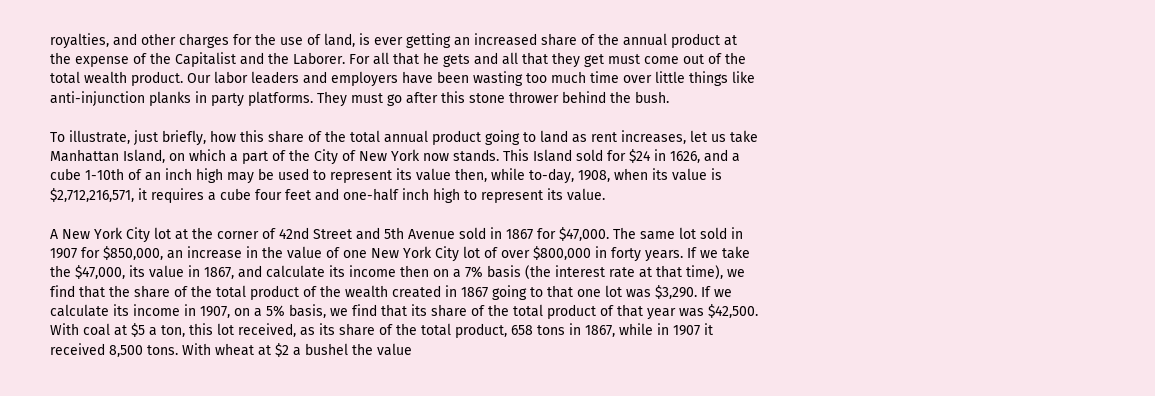royalties, and other charges for the use of land, is ever getting an increased share of the annual product at the expense of the Capitalist and the Laborer. For all that he gets and all that they get must come out of the total wealth product. Our labor leaders and employers have been wasting too much time over little things like anti-injunction planks in party platforms. They must go after this stone thrower behind the bush.

To illustrate, just briefly, how this share of the total annual product going to land as rent increases, let us take Manhattan Island, on which a part of the City of New York now stands. This Island sold for $24 in 1626, and a cube 1-10th of an inch high may be used to represent its value then, while to-day, 1908, when its value is $2,712,216,571, it requires a cube four feet and one-half inch high to represent its value.

A New York City lot at the corner of 42nd Street and 5th Avenue sold in 1867 for $47,000. The same lot sold in 1907 for $850,000, an increase in the value of one New York City lot of over $800,000 in forty years. If we take the $47,000, its value in 1867, and calculate its income then on a 7% basis (the interest rate at that time), we find that the share of the total product of the wealth created in 1867 going to that one lot was $3,290. If we calculate its income in 1907, on a 5% basis, we find that its share of the total product of that year was $42,500. With coal at $5 a ton, this lot received, as its share of the total product, 658 tons in 1867, while in 1907 it received 8,500 tons. With wheat at $2 a bushel the value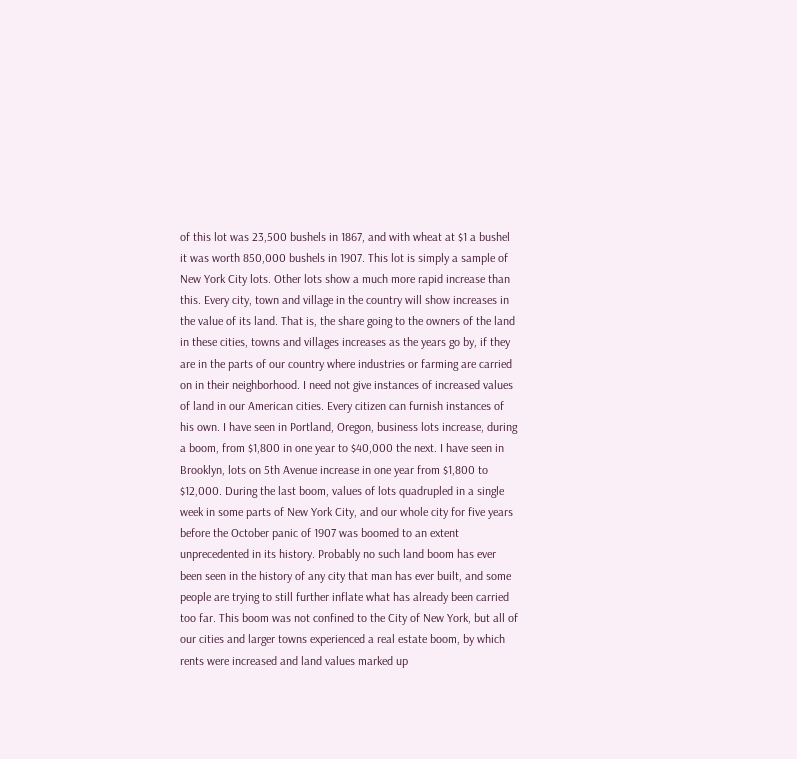of this lot was 23,500 bushels in 1867, and with wheat at $1 a bushel it was worth 850,000 bushels in 1907. This lot is simply a sample of New York City lots. Other lots show a much more rapid increase than this. Every city, town and village in the country will show increases in the value of its land. That is, the share going to the owners of the land in these cities, towns and villages increases as the years go by, if they are in the parts of our country where industries or farming are carried on in their neighborhood. I need not give instances of increased values of land in our American cities. Every citizen can furnish instances of his own. I have seen in Portland, Oregon, business lots increase, during a boom, from $1,800 in one year to $40,000 the next. I have seen in Brooklyn, lots on 5th Avenue increase in one year from $1,800 to $12,000. During the last boom, values of lots quadrupled in a single week in some parts of New York City, and our whole city for five years before the October panic of 1907 was boomed to an extent unprecedented in its history. Probably no such land boom has ever been seen in the history of any city that man has ever built, and some people are trying to still further inflate what has already been carried too far. This boom was not confined to the City of New York, but all of our cities and larger towns experienced a real estate boom, by which rents were increased and land values marked up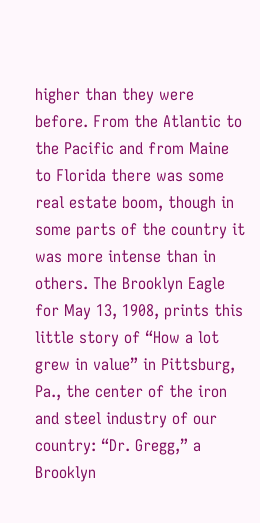higher than they were before. From the Atlantic to the Pacific and from Maine to Florida there was some real estate boom, though in some parts of the country it was more intense than in others. The Brooklyn Eagle for May 13, 1908, prints this little story of “How a lot grew in value” in Pittsburg, Pa., the center of the iron and steel industry of our country: “Dr. Gregg,” a Brooklyn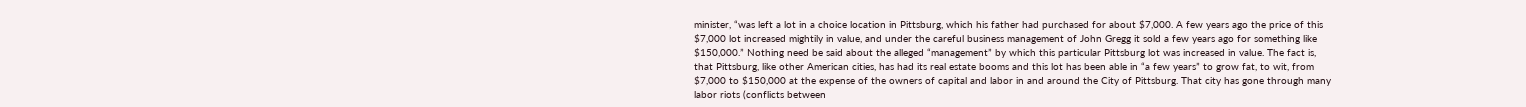minister, “was left a lot in a choice location in Pittsburg, which his father had purchased for about $7,000. A few years ago the price of this $7,000 lot increased mightily in value, and under the careful business management of John Gregg it sold a few years ago for something like $150,000.” Nothing need be said about the alleged “management” by which this particular Pittsburg lot was increased in value. The fact is, that Pittsburg, like other American cities, has had its real estate booms and this lot has been able in “a few years” to grow fat, to wit, from $7,000 to $150,000 at the expense of the owners of capital and labor in and around the City of Pittsburg. That city has gone through many labor riots (conflicts between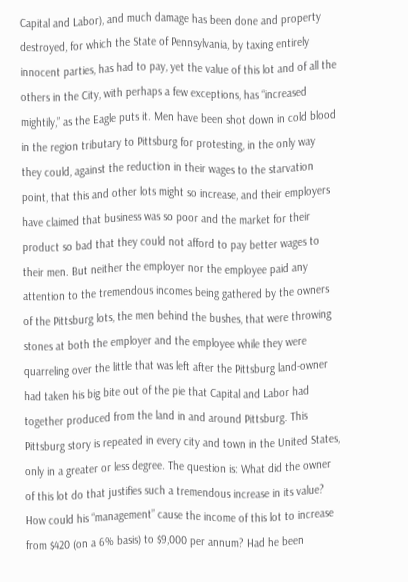Capital and Labor), and much damage has been done and property destroyed, for which the State of Pennsylvania, by taxing entirely innocent parties, has had to pay, yet the value of this lot and of all the others in the City, with perhaps a few exceptions, has “increased mightily,” as the Eagle puts it. Men have been shot down in cold blood in the region tributary to Pittsburg for protesting, in the only way they could, against the reduction in their wages to the starvation point, that this and other lots might so increase, and their employers have claimed that business was so poor and the market for their product so bad that they could not afford to pay better wages to their men. But neither the employer nor the employee paid any attention to the tremendous incomes being gathered by the owners of the Pittsburg lots, the men behind the bushes, that were throwing stones at both the employer and the employee while they were quarreling over the little that was left after the Pittsburg land-owner had taken his big bite out of the pie that Capital and Labor had together produced from the land in and around Pittsburg. This Pittsburg story is repeated in every city and town in the United States, only in a greater or less degree. The question is: What did the owner of this lot do that justifies such a tremendous increase in its value? How could his “management” cause the income of this lot to increase from $420 (on a 6% basis) to $9,000 per annum? Had he been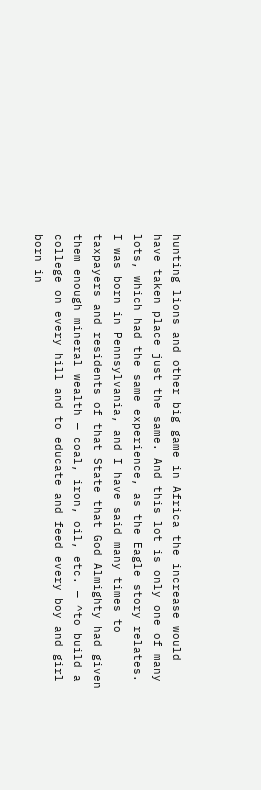hunting lions and other big game in Africa the increase would have taken place just the same. And this lot is only one of many lots, which had the same experience, as the Eagle story relates. I was born in Pennsylvania, and I have said many times to taxpayers and residents of that State that God Almighty had given them enough mineral wealth — coal, iron, oil, etc. — ^to build a college on every hill and to educate and feed every boy and girl born in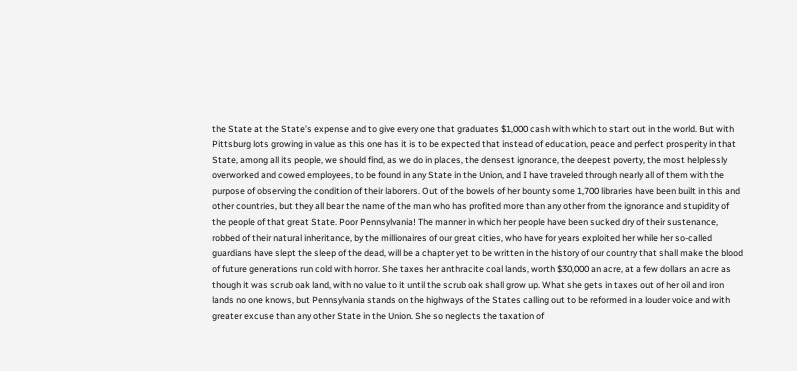the State at the State’s expense and to give every one that graduates $1,000 cash with which to start out in the world. But with Pittsburg lots growing in value as this one has it is to be expected that instead of education, peace and perfect prosperity in that State, among all its people, we should find, as we do in places, the densest ignorance, the deepest poverty, the most helplessly overworked and cowed employees, to be found in any State in the Union, and I have traveled through nearly all of them with the purpose of observing the condition of their laborers. Out of the bowels of her bounty some 1,700 libraries have been built in this and other countries, but they all bear the name of the man who has profited more than any other from the ignorance and stupidity of the people of that great State. Poor Pennsylvania! The manner in which her people have been sucked dry of their sustenance, robbed of their natural inheritance, by the millionaires of our great cities, who have for years exploited her while her so-called guardians have slept the sleep of the dead, will be a chapter yet to be written in the history of our country that shall make the blood of future generations run cold with horror. She taxes her anthracite coal lands, worth $30,000 an acre, at a few dollars an acre as though it was scrub oak land, with no value to it until the scrub oak shall grow up. What she gets in taxes out of her oil and iron lands no one knows, but Pennsylvania stands on the highways of the States calling out to be reformed in a louder voice and with greater excuse than any other State in the Union. She so neglects the taxation of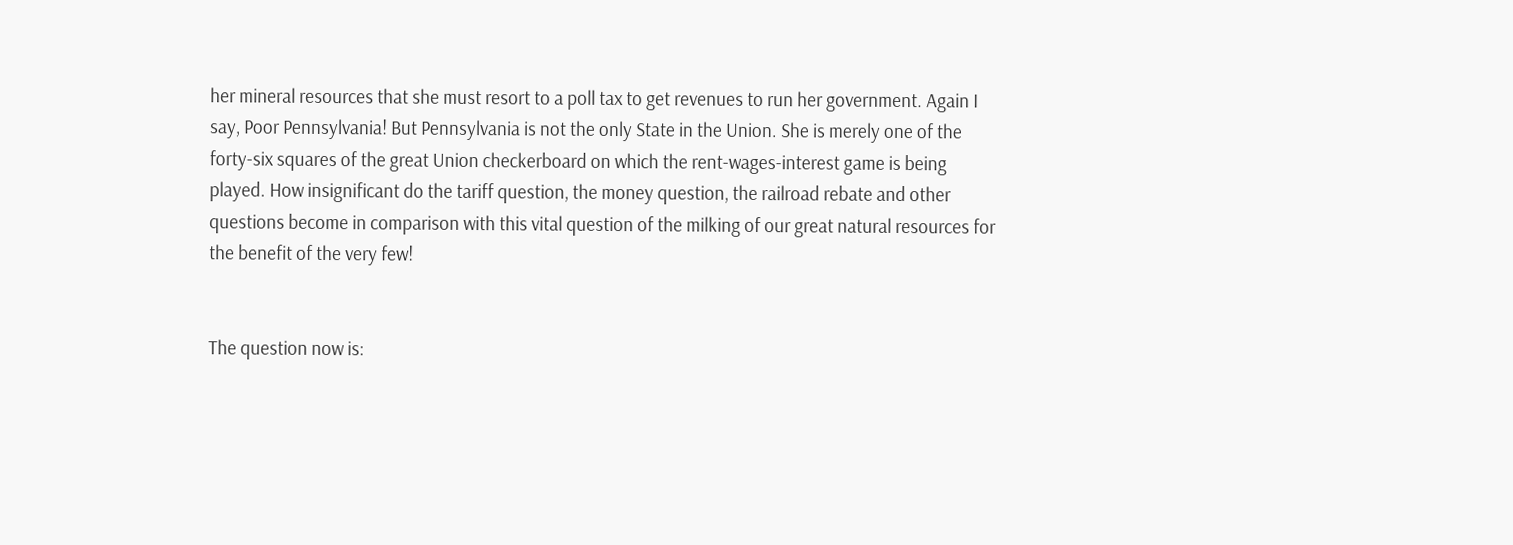her mineral resources that she must resort to a poll tax to get revenues to run her government. Again I say, Poor Pennsylvania! But Pennsylvania is not the only State in the Union. She is merely one of the forty-six squares of the great Union checkerboard on which the rent-wages-interest game is being played. How insignificant do the tariff question, the money question, the railroad rebate and other questions become in comparison with this vital question of the milking of our great natural resources for the benefit of the very few!


The question now is: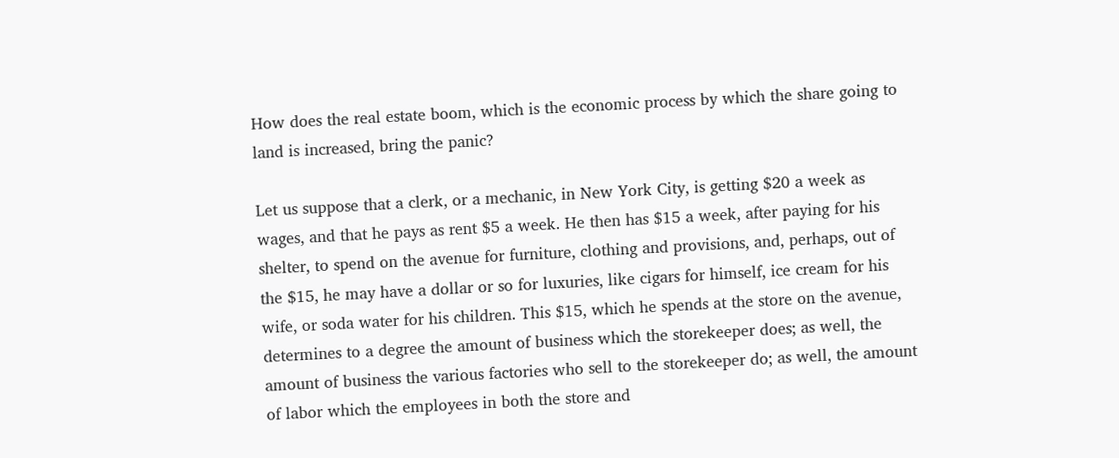How does the real estate boom, which is the economic process by which the share going to land is increased, bring the panic?

Let us suppose that a clerk, or a mechanic, in New York City, is getting $20 a week as wages, and that he pays as rent $5 a week. He then has $15 a week, after paying for his shelter, to spend on the avenue for furniture, clothing and provisions, and, perhaps, out of the $15, he may have a dollar or so for luxuries, like cigars for himself, ice cream for his wife, or soda water for his children. This $15, which he spends at the store on the avenue, determines to a degree the amount of business which the storekeeper does; as well, the amount of business the various factories who sell to the storekeeper do; as well, the amount of labor which the employees in both the store and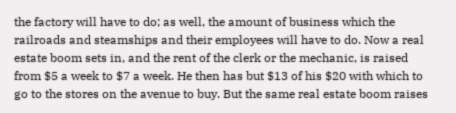the factory will have to do; as well, the amount of business which the railroads and steamships and their employees will have to do. Now a real estate boom sets in, and the rent of the clerk or the mechanic, is raised from $5 a week to $7 a week. He then has but $13 of his $20 with which to go to the stores on the avenue to buy. But the same real estate boom raises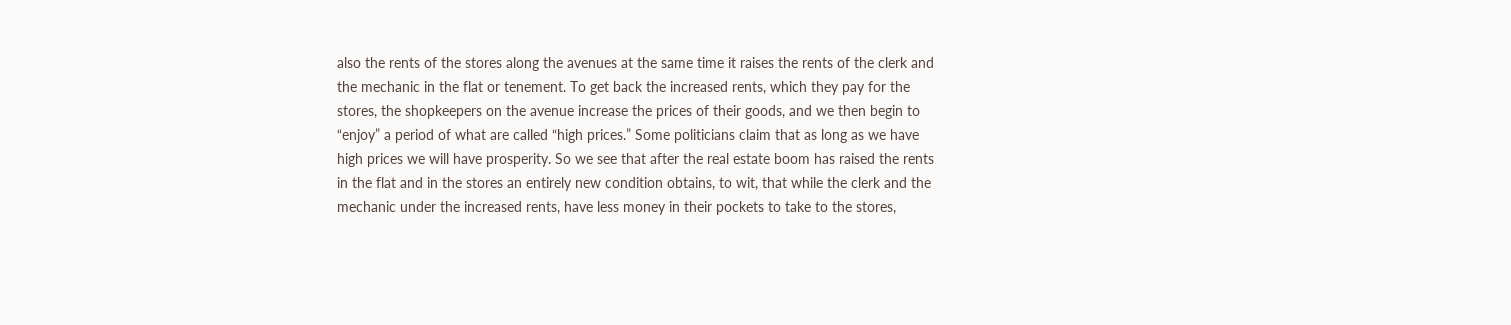also the rents of the stores along the avenues at the same time it raises the rents of the clerk and the mechanic in the flat or tenement. To get back the increased rents, which they pay for the stores, the shopkeepers on the avenue increase the prices of their goods, and we then begin to “enjoy” a period of what are called “high prices.” Some politicians claim that as long as we have high prices we will have prosperity. So we see that after the real estate boom has raised the rents in the flat and in the stores an entirely new condition obtains, to wit, that while the clerk and the mechanic under the increased rents, have less money in their pockets to take to the stores,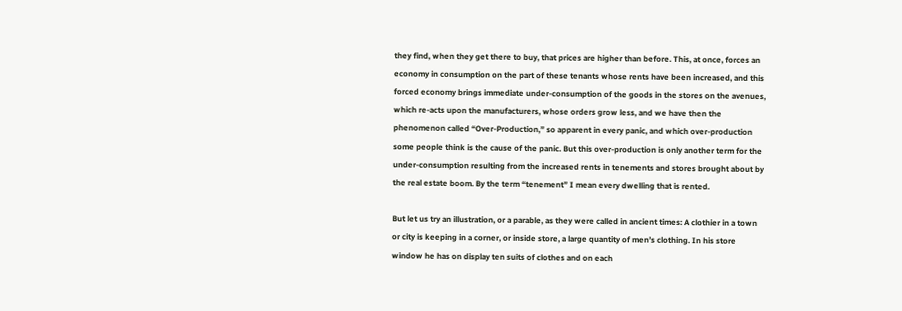they find, when they get there to buy, that prices are higher than before. This, at once, forces an economy in consumption on the part of these tenants whose rents have been increased, and this forced economy brings immediate under-consumption of the goods in the stores on the avenues, which re-acts upon the manufacturers, whose orders grow less, and we have then the phenomenon called “Over-Production,” so apparent in every panic, and which over-production some people think is the cause of the panic. But this over-production is only another term for the under-consumption resulting from the increased rents in tenements and stores brought about by the real estate boom. By the term “tenement” I mean every dwelling that is rented.

But let us try an illustration, or a parable, as they were called in ancient times: A clothier in a town or city is keeping in a corner, or inside store, a large quantity of men’s clothing. In his store window he has on display ten suits of clothes and on each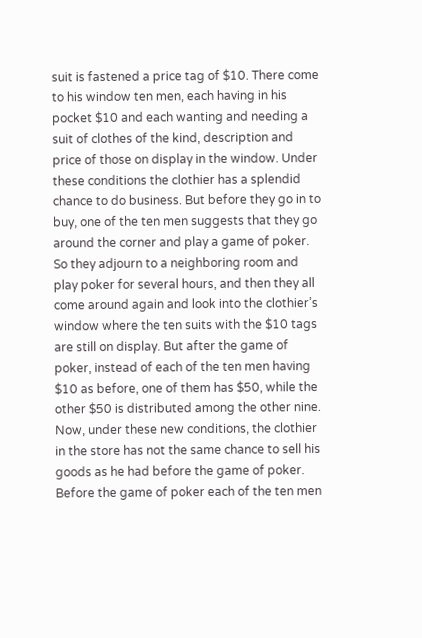suit is fastened a price tag of $10. There come to his window ten men, each having in his pocket $10 and each wanting and needing a suit of clothes of the kind, description and price of those on display in the window. Under these conditions the clothier has a splendid chance to do business. But before they go in to buy, one of the ten men suggests that they go around the corner and play a game of poker. So they adjourn to a neighboring room and play poker for several hours, and then they all come around again and look into the clothier’s window where the ten suits with the $10 tags are still on display. But after the game of poker, instead of each of the ten men having $10 as before, one of them has $50, while the other $50 is distributed among the other nine. Now, under these new conditions, the clothier in the store has not the same chance to sell his goods as he had before the game of poker. Before the game of poker each of the ten men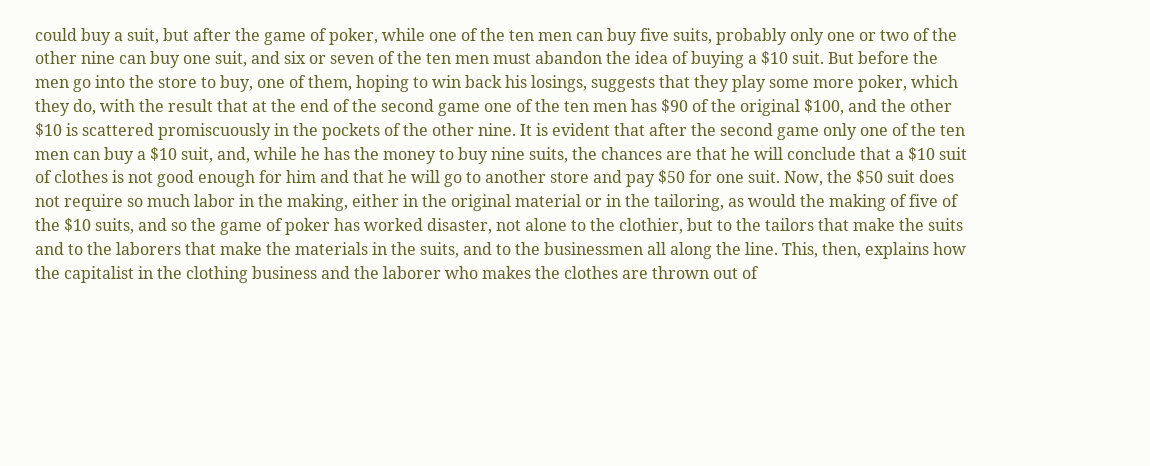could buy a suit, but after the game of poker, while one of the ten men can buy five suits, probably only one or two of the other nine can buy one suit, and six or seven of the ten men must abandon the idea of buying a $10 suit. But before the men go into the store to buy, one of them, hoping to win back his losings, suggests that they play some more poker, which they do, with the result that at the end of the second game one of the ten men has $90 of the original $100, and the other $10 is scattered promiscuously in the pockets of the other nine. It is evident that after the second game only one of the ten men can buy a $10 suit, and, while he has the money to buy nine suits, the chances are that he will conclude that a $10 suit of clothes is not good enough for him and that he will go to another store and pay $50 for one suit. Now, the $50 suit does not require so much labor in the making, either in the original material or in the tailoring, as would the making of five of the $10 suits, and so the game of poker has worked disaster, not alone to the clothier, but to the tailors that make the suits and to the laborers that make the materials in the suits, and to the businessmen all along the line. This, then, explains how the capitalist in the clothing business and the laborer who makes the clothes are thrown out of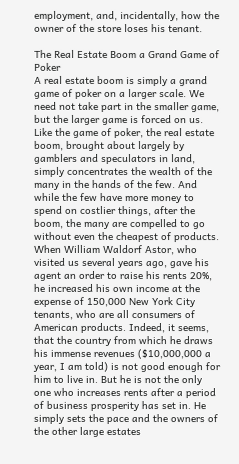employment, and, incidentally, how the owner of the store loses his tenant.

The Real Estate Boom a Grand Game of Poker
A real estate boom is simply a grand game of poker on a larger scale. We need not take part in the smaller game, but the larger game is forced on us. Like the game of poker, the real estate boom, brought about largely by gamblers and speculators in land, simply concentrates the wealth of the many in the hands of the few. And while the few have more money to spend on costlier things, after the boom, the many are compelled to go without even the cheapest of products. When William Waldorf Astor, who visited us several years ago, gave his agent an order to raise his rents 20%, he increased his own income at the expense of 150,000 New York City tenants, who are all consumers of American products. Indeed, it seems, that the country from which he draws his immense revenues ($10,000,000 a year, I am told) is not good enough for him to live in. But he is not the only one who increases rents after a period of business prosperity has set in. He simply sets the pace and the owners of the other large estates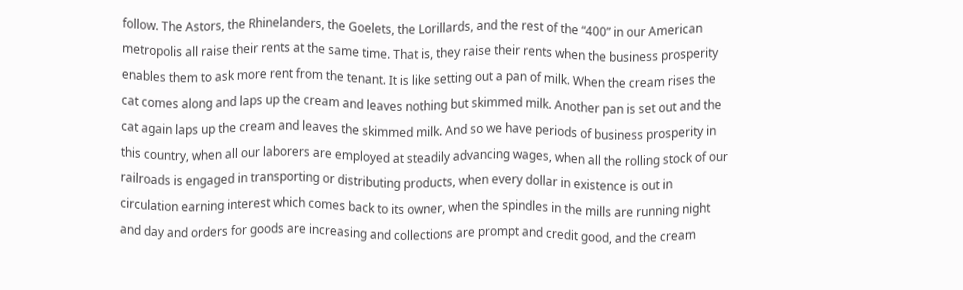follow. The Astors, the Rhinelanders, the Goelets, the Lorillards, and the rest of the “400” in our American metropolis all raise their rents at the same time. That is, they raise their rents when the business prosperity enables them to ask more rent from the tenant. It is like setting out a pan of milk. When the cream rises the cat comes along and laps up the cream and leaves nothing but skimmed milk. Another pan is set out and the cat again laps up the cream and leaves the skimmed milk. And so we have periods of business prosperity in this country, when all our laborers are employed at steadily advancing wages, when all the rolling stock of our railroads is engaged in transporting or distributing products, when every dollar in existence is out in circulation earning interest which comes back to its owner, when the spindles in the mills are running night and day and orders for goods are increasing and collections are prompt and credit good, and the cream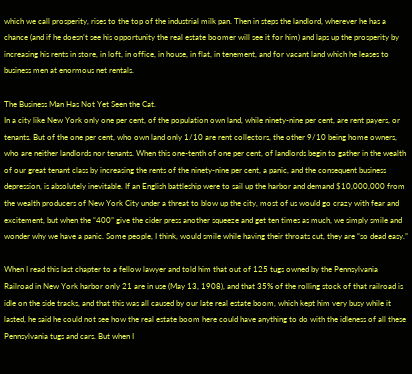which we call prosperity, rises to the top of the industrial milk pan. Then in steps the landlord, wherever he has a chance (and if he doesn’t see his opportunity the real estate boomer will see it for him) and laps up the prosperity by increasing his rents in store, in loft, in office, in house, in flat, in tenement, and for vacant land which he leases to business men at enormous net rentals.

The Business Man Has Not Yet Seen the Cat.
In a city like New York only one per cent, of the population own land, while ninety-nine per cent, are rent payers, or tenants. But of the one per cent, who own land only 1/10 are rent collectors, the other 9/10 being home owners, who are neither landlords nor tenants. When this one-tenth of one per cent, of landlords begin to gather in the wealth of our great tenant class by increasing the rents of the ninety-nine per cent, a panic, and the consequent business depression, is absolutely inevitable. If an English battleship were to sail up the harbor and demand $10,000,000 from the wealth producers of New York City under a threat to blow up the city, most of us would go crazy with fear and excitement, but when the “400” give the cider press another squeeze and get ten times as much, we simply smile and wonder why we have a panic. Some people, I think, would smile while having their throats cut, they are “so dead easy.”

When I read this last chapter to a fellow lawyer and told him that out of 125 tugs owned by the Pennsylvania Railroad in New York harbor only 21 are in use (May 13, 1908), and that 35% of the rolling stock of that railroad is idle on the side tracks, and that this was all caused by our late real estate boom, which kept him very busy while it lasted, he said he could not see how the real estate boom here could have anything to do with the idleness of all these Pennsylvania tugs and cars. But when I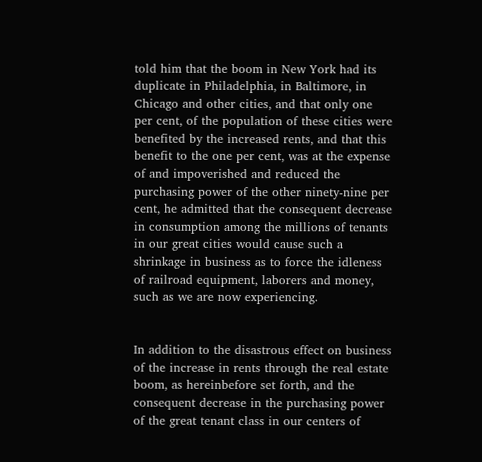told him that the boom in New York had its duplicate in Philadelphia, in Baltimore, in Chicago and other cities, and that only one per cent, of the population of these cities were benefited by the increased rents, and that this benefit to the one per cent, was at the expense of and impoverished and reduced the purchasing power of the other ninety-nine per cent, he admitted that the consequent decrease in consumption among the millions of tenants in our great cities would cause such a shrinkage in business as to force the idleness of railroad equipment, laborers and money, such as we are now experiencing.


In addition to the disastrous effect on business of the increase in rents through the real estate boom, as hereinbefore set forth, and the consequent decrease in the purchasing power of the great tenant class in our centers of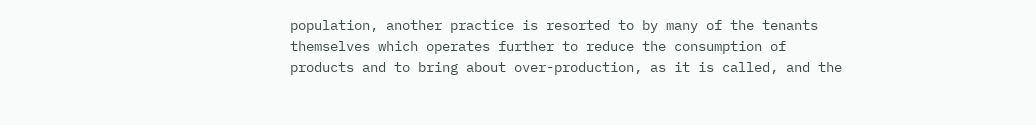population, another practice is resorted to by many of the tenants themselves which operates further to reduce the consumption of products and to bring about over-production, as it is called, and the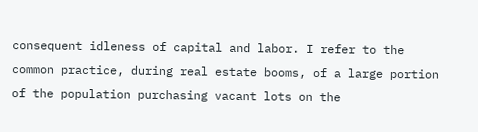consequent idleness of capital and labor. I refer to the common practice, during real estate booms, of a large portion of the population purchasing vacant lots on the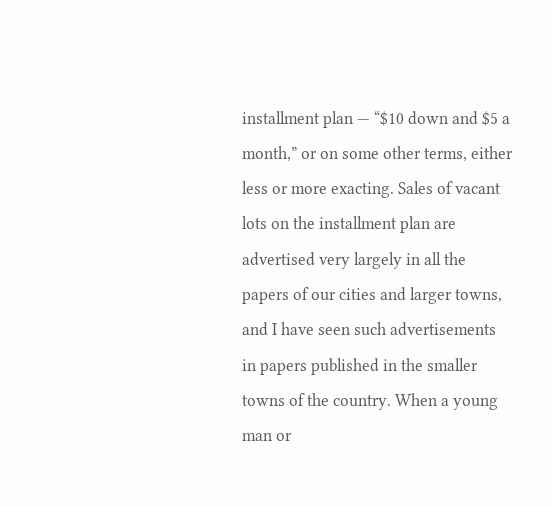installment plan — “$10 down and $5 a month,” or on some other terms, either less or more exacting. Sales of vacant lots on the installment plan are advertised very largely in all the papers of our cities and larger towns, and I have seen such advertisements in papers published in the smaller towns of the country. When a young man or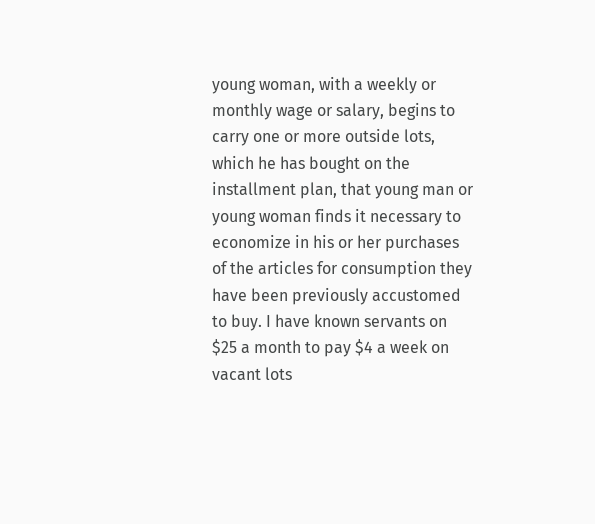young woman, with a weekly or monthly wage or salary, begins to carry one or more outside lots, which he has bought on the installment plan, that young man or young woman finds it necessary to economize in his or her purchases of the articles for consumption they have been previously accustomed to buy. I have known servants on $25 a month to pay $4 a week on vacant lots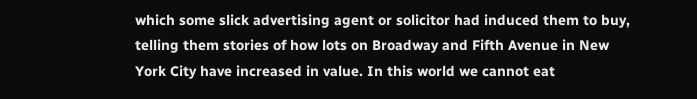which some slick advertising agent or solicitor had induced them to buy, telling them stories of how lots on Broadway and Fifth Avenue in New York City have increased in value. In this world we cannot eat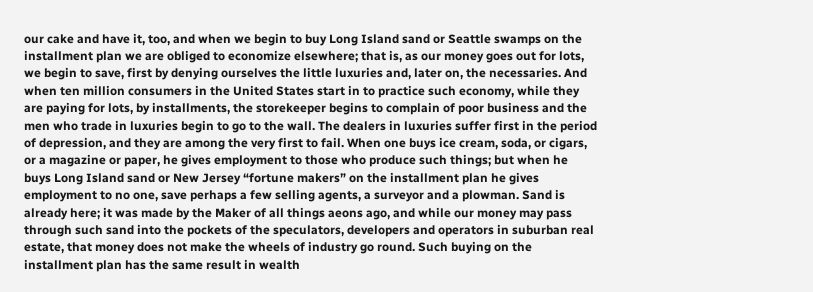our cake and have it, too, and when we begin to buy Long Island sand or Seattle swamps on the installment plan we are obliged to economize elsewhere; that is, as our money goes out for lots, we begin to save, first by denying ourselves the little luxuries and, later on, the necessaries. And when ten million consumers in the United States start in to practice such economy, while they are paying for lots, by installments, the storekeeper begins to complain of poor business and the men who trade in luxuries begin to go to the wall. The dealers in luxuries suffer first in the period of depression, and they are among the very first to fail. When one buys ice cream, soda, or cigars, or a magazine or paper, he gives employment to those who produce such things; but when he buys Long Island sand or New Jersey “fortune makers” on the installment plan he gives employment to no one, save perhaps a few selling agents, a surveyor and a plowman. Sand is already here; it was made by the Maker of all things aeons ago, and while our money may pass through such sand into the pockets of the speculators, developers and operators in suburban real estate, that money does not make the wheels of industry go round. Such buying on the installment plan has the same result in wealth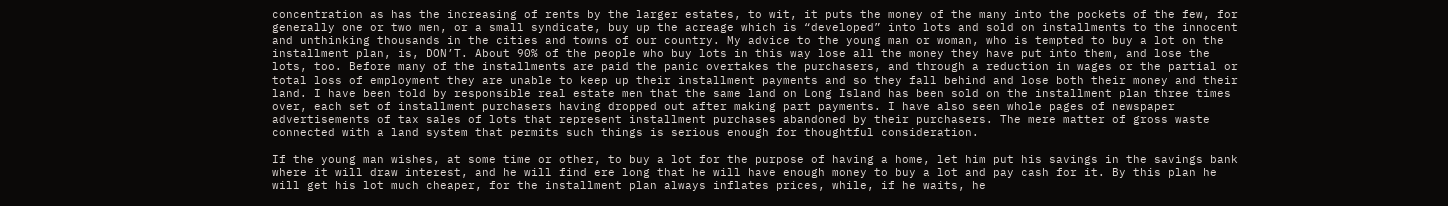concentration as has the increasing of rents by the larger estates, to wit, it puts the money of the many into the pockets of the few, for generally one or two men, or a small syndicate, buy up the acreage which is “developed” into lots and sold on installments to the innocent and unthinking thousands in the cities and towns of our country. My advice to the young man or woman, who is tempted to buy a lot on the installment plan, is, DON’T. About 90% of the people who buy lots in this way lose all the money they have put into them, and lose the lots, too. Before many of the installments are paid the panic overtakes the purchasers, and through a reduction in wages or the partial or total loss of employment they are unable to keep up their installment payments and so they fall behind and lose both their money and their land. I have been told by responsible real estate men that the same land on Long Island has been sold on the installment plan three times over, each set of installment purchasers having dropped out after making part payments. I have also seen whole pages of newspaper advertisements of tax sales of lots that represent installment purchases abandoned by their purchasers. The mere matter of gross waste connected with a land system that permits such things is serious enough for thoughtful consideration.

If the young man wishes, at some time or other, to buy a lot for the purpose of having a home, let him put his savings in the savings bank where it will draw interest, and he will find ere long that he will have enough money to buy a lot and pay cash for it. By this plan he will get his lot much cheaper, for the installment plan always inflates prices, while, if he waits, he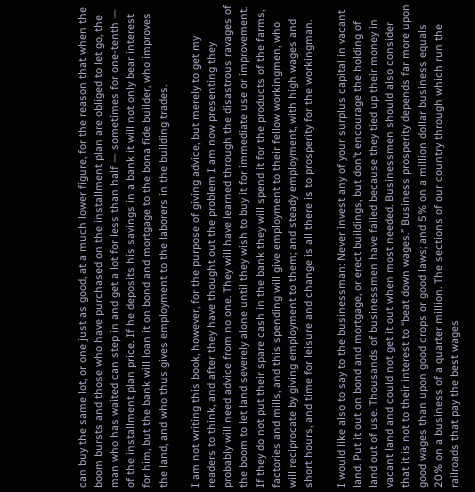can buy the same lot, or one just as good, at a much lower figure, for the reason that when the boom bursts and those who have purchased on the installment plan are obliged to let go, the man who has waited can step in and get a lot for less than half — sometimes for one-tenth — of the installment plan price. If he deposits his savings in a bank it will not only bear interest for him, but the bank will loan it on bond and mortgage to the bona fide builder, who improves the land, and who thus gives employment to the laborers in the building trades.

I am not writing this book, however, for the purpose of giving advice, but merely to get my readers to think, and after they have thought out the problem I am now presenting they probably will need advice from no one. They will have learned through the disastrous ravages of the boom to let land severely alone until they wish to buy it for immediate use or improvement. If they do not put their spare cash in the bank they will spend it for the products of the farms, factories and mills, and this spending will give employment to their fellow workingmen, who will reciprocate by giving employment to them; and steady employment, with high wages and short hours, and time for leisure and change is all there is to prosperity for the workingman.

I would like also to say to the businessman: Never invest any of your surplus capital in vacant land. Put it out on bond and mortgage, or erect buildings, but don’t encourage the holding of land out of use. Thousands of businessmen have failed because they tied up their money in vacant land and could not get it out when most needed. Businessmen should also consider that it is not to their interest to “beat down wages.” Business prosperity depends far more upon good wages than upon good crops or good laws; and 5% on a million dollar business equals 20% on a business of a quarter million. The sections of our country through which run the railroads that pay the best wages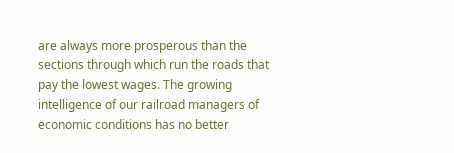are always more prosperous than the sections through which run the roads that pay the lowest wages. The growing intelligence of our railroad managers of economic conditions has no better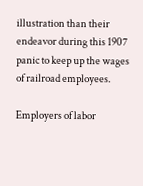illustration than their endeavor during this 1907 panic to keep up the wages of railroad employees.

Employers of labor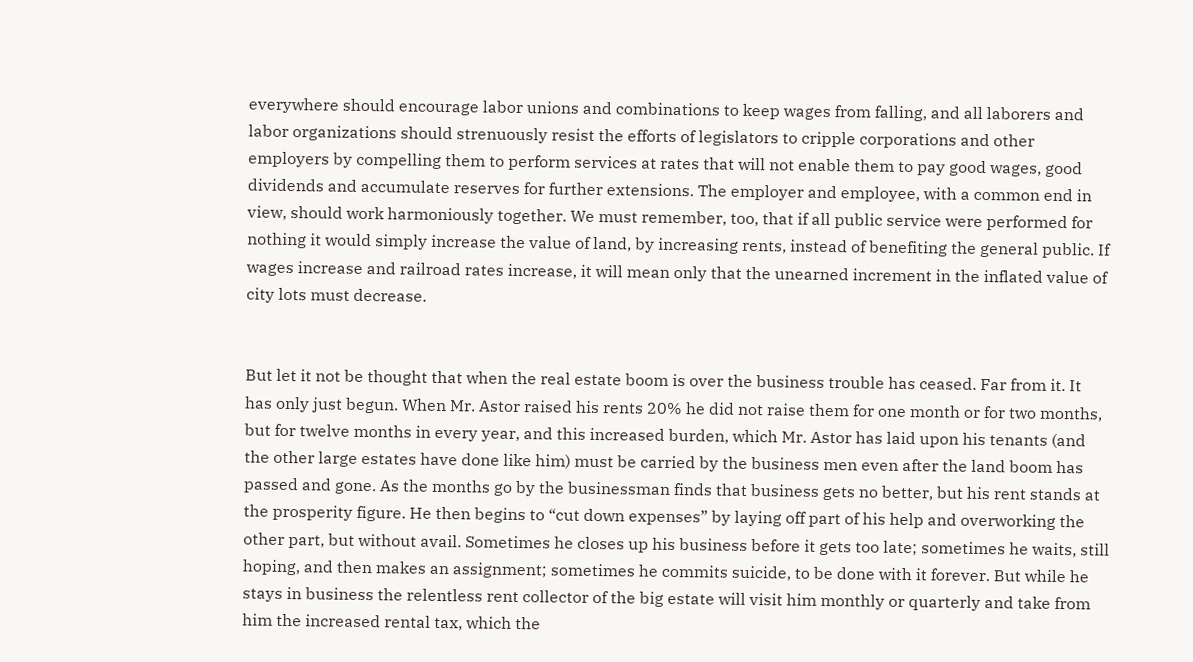everywhere should encourage labor unions and combinations to keep wages from falling, and all laborers and labor organizations should strenuously resist the efforts of legislators to cripple corporations and other employers by compelling them to perform services at rates that will not enable them to pay good wages, good dividends and accumulate reserves for further extensions. The employer and employee, with a common end in view, should work harmoniously together. We must remember, too, that if all public service were performed for nothing it would simply increase the value of land, by increasing rents, instead of benefiting the general public. If wages increase and railroad rates increase, it will mean only that the unearned increment in the inflated value of city lots must decrease.


But let it not be thought that when the real estate boom is over the business trouble has ceased. Far from it. It has only just begun. When Mr. Astor raised his rents 20% he did not raise them for one month or for two months, but for twelve months in every year, and this increased burden, which Mr. Astor has laid upon his tenants (and the other large estates have done like him) must be carried by the business men even after the land boom has passed and gone. As the months go by the businessman finds that business gets no better, but his rent stands at the prosperity figure. He then begins to “cut down expenses” by laying off part of his help and overworking the other part, but without avail. Sometimes he closes up his business before it gets too late; sometimes he waits, still hoping, and then makes an assignment; sometimes he commits suicide, to be done with it forever. But while he stays in business the relentless rent collector of the big estate will visit him monthly or quarterly and take from him the increased rental tax, which the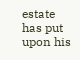estate has put upon his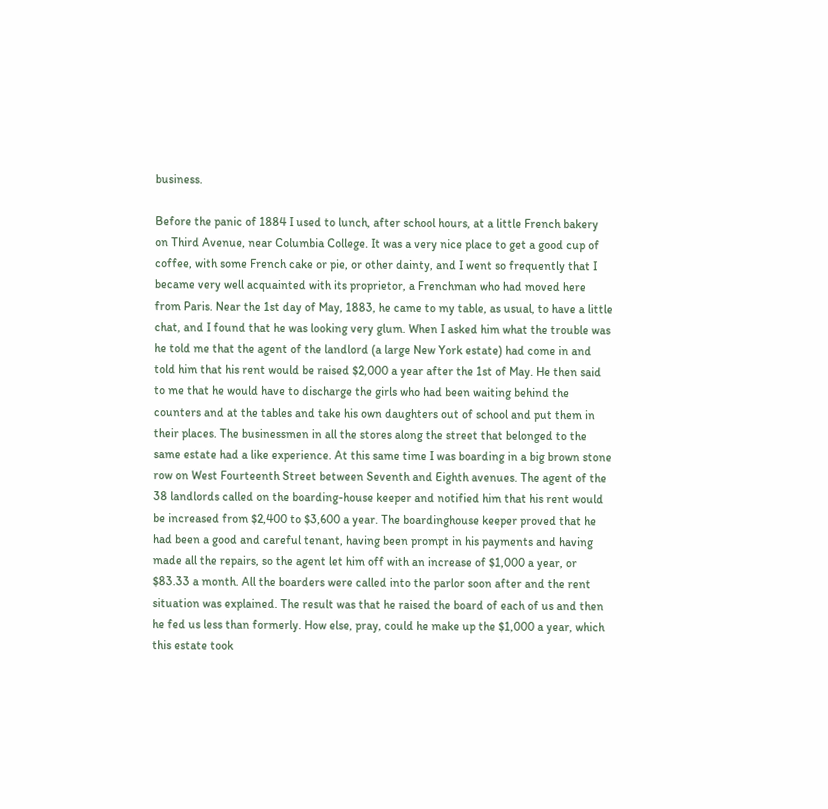business.

Before the panic of 1884 I used to lunch, after school hours, at a little French bakery on Third Avenue, near Columbia College. It was a very nice place to get a good cup of coffee, with some French cake or pie, or other dainty, and I went so frequently that I became very well acquainted with its proprietor, a Frenchman who had moved here from Paris. Near the 1st day of May, 1883, he came to my table, as usual, to have a little chat, and I found that he was looking very glum. When I asked him what the trouble was he told me that the agent of the landlord (a large New York estate) had come in and told him that his rent would be raised $2,000 a year after the 1st of May. He then said to me that he would have to discharge the girls who had been waiting behind the counters and at the tables and take his own daughters out of school and put them in their places. The businessmen in all the stores along the street that belonged to the same estate had a like experience. At this same time I was boarding in a big brown stone row on West Fourteenth Street between Seventh and Eighth avenues. The agent of the 38 landlords called on the boarding-house keeper and notified him that his rent would be increased from $2,400 to $3,600 a year. The boardinghouse keeper proved that he had been a good and careful tenant, having been prompt in his payments and having made all the repairs, so the agent let him off with an increase of $1,000 a year, or $83.33 a month. All the boarders were called into the parlor soon after and the rent situation was explained. The result was that he raised the board of each of us and then he fed us less than formerly. How else, pray, could he make up the $1,000 a year, which this estate took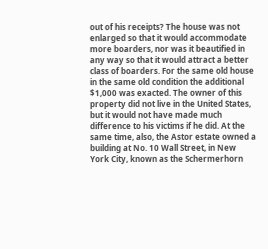out of his receipts? The house was not enlarged so that it would accommodate more boarders, nor was it beautified in any way so that it would attract a better class of boarders. For the same old house in the same old condition the additional $1,000 was exacted. The owner of this property did not live in the United States, but it would not have made much difference to his victims if he did. At the same time, also, the Astor estate owned a building at No. 10 Wall Street, in New York City, known as the Schermerhorn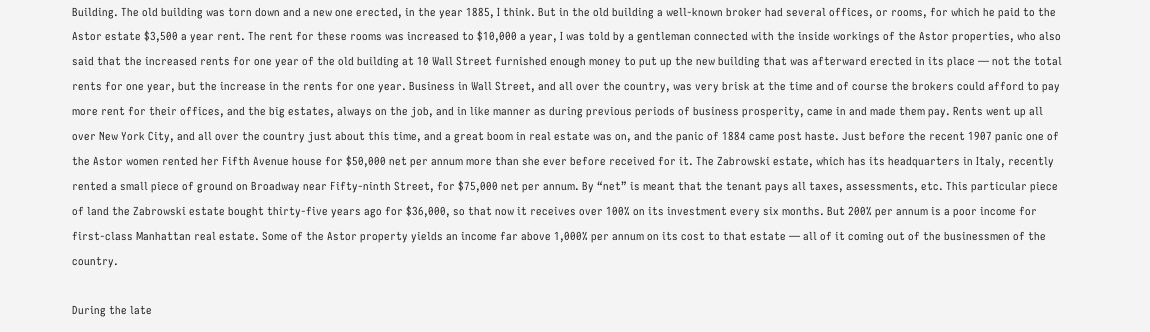Building. The old building was torn down and a new one erected, in the year 1885, I think. But in the old building a well-known broker had several offices, or rooms, for which he paid to the Astor estate $3,500 a year rent. The rent for these rooms was increased to $10,000 a year, I was told by a gentleman connected with the inside workings of the Astor properties, who also said that the increased rents for one year of the old building at 10 Wall Street furnished enough money to put up the new building that was afterward erected in its place — not the total rents for one year, but the increase in the rents for one year. Business in Wall Street, and all over the country, was very brisk at the time and of course the brokers could afford to pay more rent for their offices, and the big estates, always on the job, and in like manner as during previous periods of business prosperity, came in and made them pay. Rents went up all over New York City, and all over the country just about this time, and a great boom in real estate was on, and the panic of 1884 came post haste. Just before the recent 1907 panic one of the Astor women rented her Fifth Avenue house for $50,000 net per annum more than she ever before received for it. The Zabrowski estate, which has its headquarters in Italy, recently rented a small piece of ground on Broadway near Fifty-ninth Street, for $75,000 net per annum. By “net” is meant that the tenant pays all taxes, assessments, etc. This particular piece of land the Zabrowski estate bought thirty-five years ago for $36,000, so that now it receives over 100% on its investment every six months. But 200% per annum is a poor income for first-class Manhattan real estate. Some of the Astor property yields an income far above 1,000% per annum on its cost to that estate — all of it coming out of the businessmen of the country.

During the late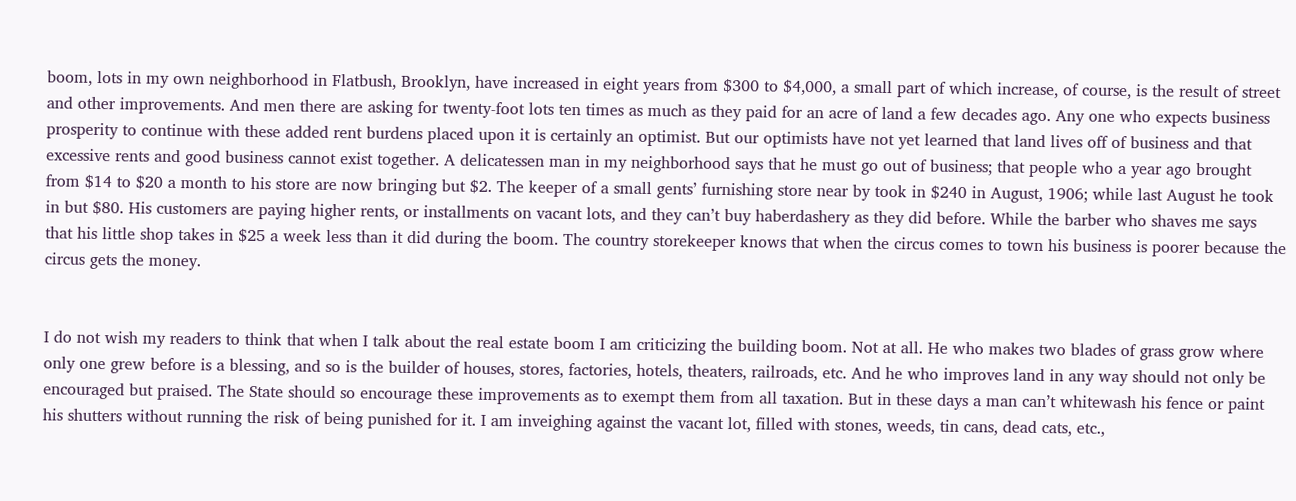boom, lots in my own neighborhood in Flatbush, Brooklyn, have increased in eight years from $300 to $4,000, a small part of which increase, of course, is the result of street and other improvements. And men there are asking for twenty-foot lots ten times as much as they paid for an acre of land a few decades ago. Any one who expects business prosperity to continue with these added rent burdens placed upon it is certainly an optimist. But our optimists have not yet learned that land lives off of business and that excessive rents and good business cannot exist together. A delicatessen man in my neighborhood says that he must go out of business; that people who a year ago brought from $14 to $20 a month to his store are now bringing but $2. The keeper of a small gents’ furnishing store near by took in $240 in August, 1906; while last August he took in but $80. His customers are paying higher rents, or installments on vacant lots, and they can’t buy haberdashery as they did before. While the barber who shaves me says that his little shop takes in $25 a week less than it did during the boom. The country storekeeper knows that when the circus comes to town his business is poorer because the circus gets the money.


I do not wish my readers to think that when I talk about the real estate boom I am criticizing the building boom. Not at all. He who makes two blades of grass grow where only one grew before is a blessing, and so is the builder of houses, stores, factories, hotels, theaters, railroads, etc. And he who improves land in any way should not only be encouraged but praised. The State should so encourage these improvements as to exempt them from all taxation. But in these days a man can’t whitewash his fence or paint his shutters without running the risk of being punished for it. I am inveighing against the vacant lot, filled with stones, weeds, tin cans, dead cats, etc.,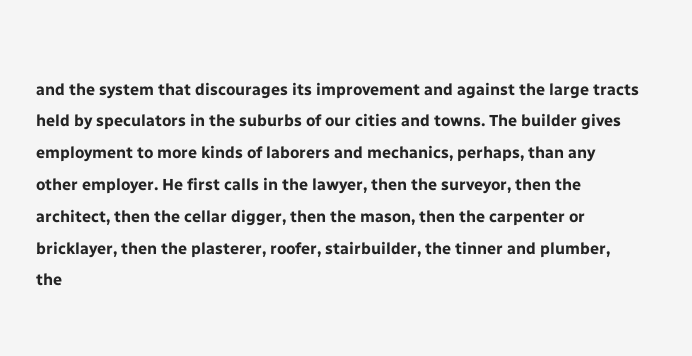and the system that discourages its improvement and against the large tracts held by speculators in the suburbs of our cities and towns. The builder gives employment to more kinds of laborers and mechanics, perhaps, than any other employer. He first calls in the lawyer, then the surveyor, then the architect, then the cellar digger, then the mason, then the carpenter or bricklayer, then the plasterer, roofer, stairbuilder, the tinner and plumber, the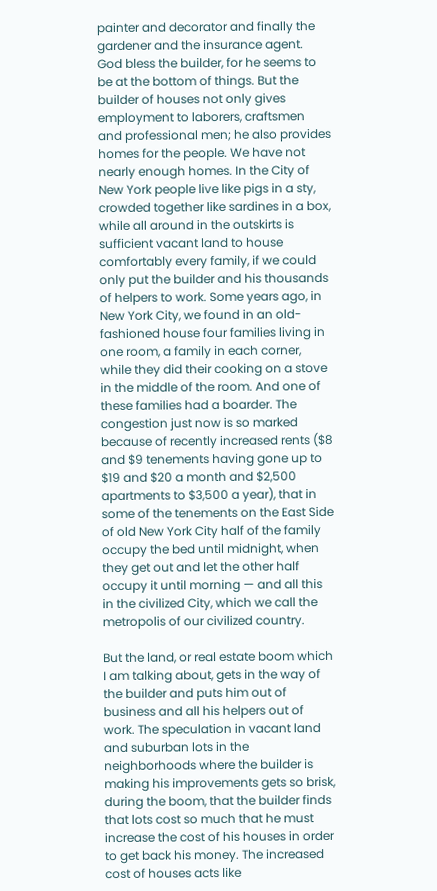painter and decorator and finally the gardener and the insurance agent. God bless the builder, for he seems to be at the bottom of things. But the builder of houses not only gives employment to laborers, craftsmen and professional men; he also provides homes for the people. We have not nearly enough homes. In the City of New York people live like pigs in a sty, crowded together like sardines in a box, while all around in the outskirts is sufficient vacant land to house comfortably every family, if we could only put the builder and his thousands of helpers to work. Some years ago, in New York City, we found in an old-fashioned house four families living in one room, a family in each corner, while they did their cooking on a stove in the middle of the room. And one of these families had a boarder. The congestion just now is so marked because of recently increased rents ($8 and $9 tenements having gone up to $19 and $20 a month and $2,500 apartments to $3,500 a year), that in some of the tenements on the East Side of old New York City half of the family occupy the bed until midnight, when they get out and let the other half occupy it until morning — and all this in the civilized City, which we call the metropolis of our civilized country.

But the land, or real estate boom which I am talking about, gets in the way of the builder and puts him out of business and all his helpers out of work. The speculation in vacant land and suburban lots in the neighborhoods where the builder is making his improvements gets so brisk, during the boom, that the builder finds that lots cost so much that he must increase the cost of his houses in order to get back his money. The increased cost of houses acts like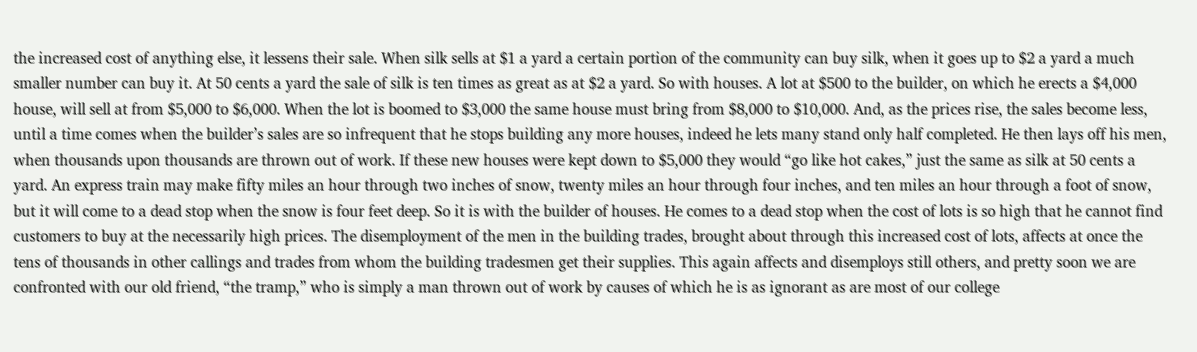the increased cost of anything else, it lessens their sale. When silk sells at $1 a yard a certain portion of the community can buy silk, when it goes up to $2 a yard a much smaller number can buy it. At 50 cents a yard the sale of silk is ten times as great as at $2 a yard. So with houses. A lot at $500 to the builder, on which he erects a $4,000 house, will sell at from $5,000 to $6,000. When the lot is boomed to $3,000 the same house must bring from $8,000 to $10,000. And, as the prices rise, the sales become less, until a time comes when the builder’s sales are so infrequent that he stops building any more houses, indeed he lets many stand only half completed. He then lays off his men, when thousands upon thousands are thrown out of work. If these new houses were kept down to $5,000 they would “go like hot cakes,” just the same as silk at 50 cents a yard. An express train may make fifty miles an hour through two inches of snow, twenty miles an hour through four inches, and ten miles an hour through a foot of snow, but it will come to a dead stop when the snow is four feet deep. So it is with the builder of houses. He comes to a dead stop when the cost of lots is so high that he cannot find customers to buy at the necessarily high prices. The disemployment of the men in the building trades, brought about through this increased cost of lots, affects at once the tens of thousands in other callings and trades from whom the building tradesmen get their supplies. This again affects and disemploys still others, and pretty soon we are confronted with our old friend, “the tramp,” who is simply a man thrown out of work by causes of which he is as ignorant as are most of our college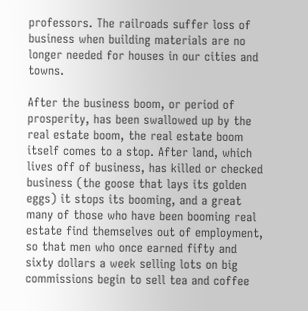professors. The railroads suffer loss of business when building materials are no longer needed for houses in our cities and towns.

After the business boom, or period of prosperity, has been swallowed up by the real estate boom, the real estate boom itself comes to a stop. After land, which lives off of business, has killed or checked business (the goose that lays its golden eggs) it stops its booming, and a great many of those who have been booming real estate find themselves out of employment, so that men who once earned fifty and sixty dollars a week selling lots on big commissions begin to sell tea and coffee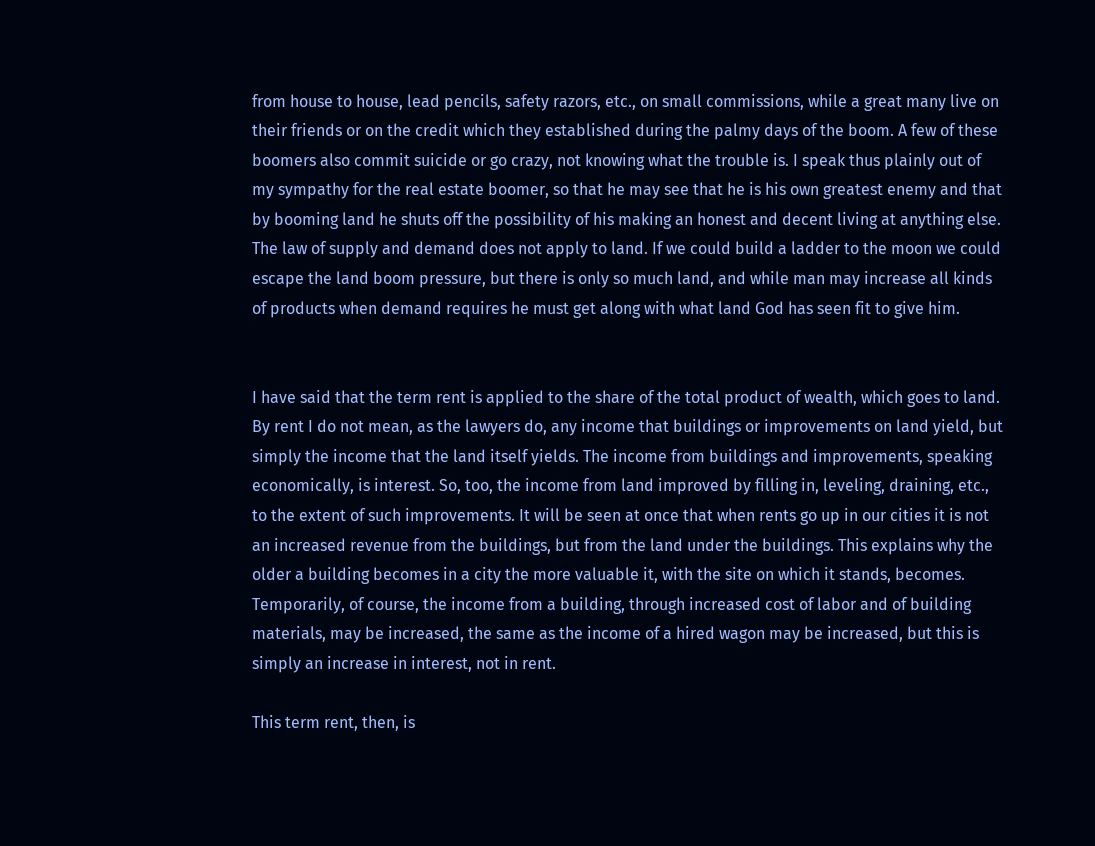from house to house, lead pencils, safety razors, etc., on small commissions, while a great many live on their friends or on the credit which they established during the palmy days of the boom. A few of these boomers also commit suicide or go crazy, not knowing what the trouble is. I speak thus plainly out of my sympathy for the real estate boomer, so that he may see that he is his own greatest enemy and that by booming land he shuts off the possibility of his making an honest and decent living at anything else. The law of supply and demand does not apply to land. If we could build a ladder to the moon we could escape the land boom pressure, but there is only so much land, and while man may increase all kinds of products when demand requires he must get along with what land God has seen fit to give him.


I have said that the term rent is applied to the share of the total product of wealth, which goes to land. By rent I do not mean, as the lawyers do, any income that buildings or improvements on land yield, but simply the income that the land itself yields. The income from buildings and improvements, speaking economically, is interest. So, too, the income from land improved by filling in, leveling, draining, etc., to the extent of such improvements. It will be seen at once that when rents go up in our cities it is not an increased revenue from the buildings, but from the land under the buildings. This explains why the older a building becomes in a city the more valuable it, with the site on which it stands, becomes. Temporarily, of course, the income from a building, through increased cost of labor and of building materials, may be increased, the same as the income of a hired wagon may be increased, but this is simply an increase in interest, not in rent.

This term rent, then, is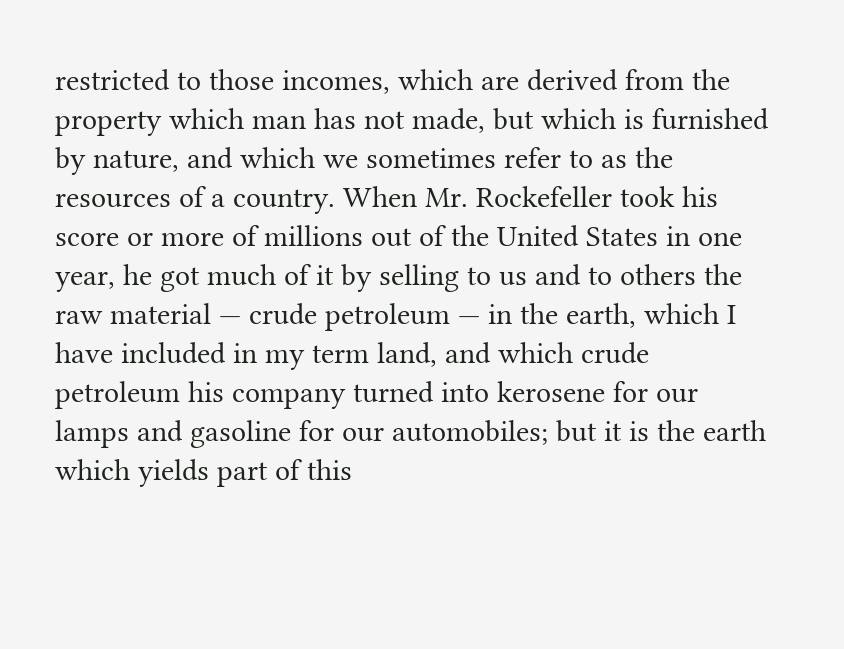restricted to those incomes, which are derived from the property which man has not made, but which is furnished by nature, and which we sometimes refer to as the resources of a country. When Mr. Rockefeller took his score or more of millions out of the United States in one year, he got much of it by selling to us and to others the raw material — crude petroleum — in the earth, which I have included in my term land, and which crude petroleum his company turned into kerosene for our lamps and gasoline for our automobiles; but it is the earth which yields part of this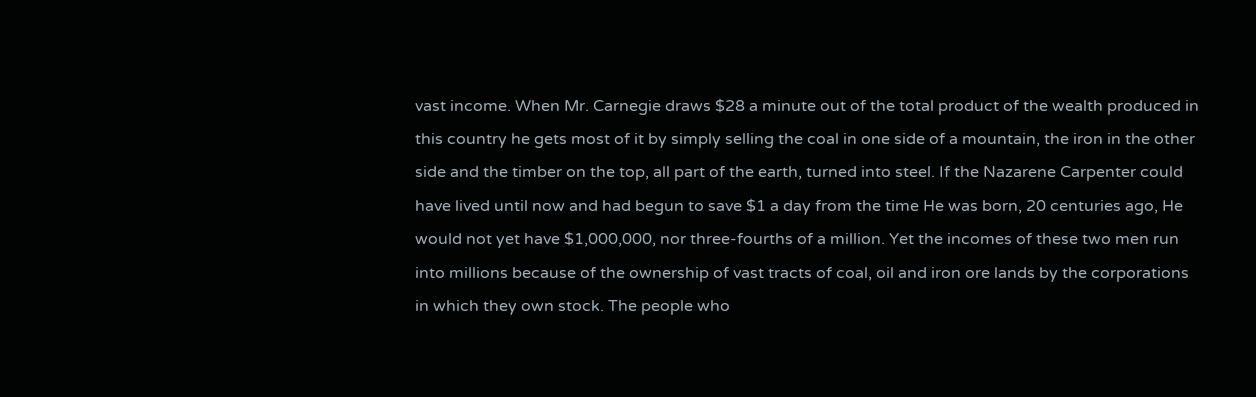vast income. When Mr. Carnegie draws $28 a minute out of the total product of the wealth produced in this country he gets most of it by simply selling the coal in one side of a mountain, the iron in the other side and the timber on the top, all part of the earth, turned into steel. If the Nazarene Carpenter could have lived until now and had begun to save $1 a day from the time He was born, 20 centuries ago, He would not yet have $1,000,000, nor three-fourths of a million. Yet the incomes of these two men run into millions because of the ownership of vast tracts of coal, oil and iron ore lands by the corporations in which they own stock. The people who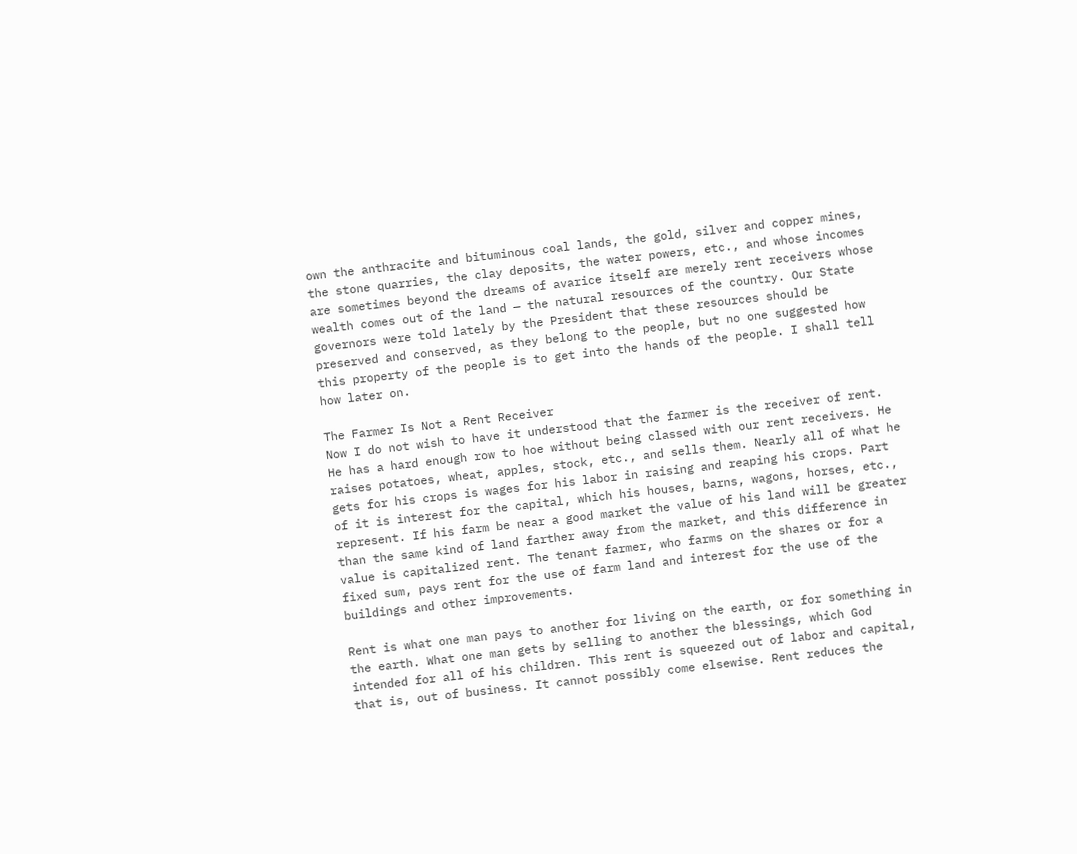own the anthracite and bituminous coal lands, the gold, silver and copper mines, the stone quarries, the clay deposits, the water powers, etc., and whose incomes are sometimes beyond the dreams of avarice itself are merely rent receivers whose wealth comes out of the land — the natural resources of the country. Our State governors were told lately by the President that these resources should be preserved and conserved, as they belong to the people, but no one suggested how this property of the people is to get into the hands of the people. I shall tell how later on.

The Farmer Is Not a Rent Receiver
Now I do not wish to have it understood that the farmer is the receiver of rent. He has a hard enough row to hoe without being classed with our rent receivers. He raises potatoes, wheat, apples, stock, etc., and sells them. Nearly all of what he gets for his crops is wages for his labor in raising and reaping his crops. Part of it is interest for the capital, which his houses, barns, wagons, horses, etc., represent. If his farm be near a good market the value of his land will be greater than the same kind of land farther away from the market, and this difference in value is capitalized rent. The tenant farmer, who farms on the shares or for a fixed sum, pays rent for the use of farm land and interest for the use of the buildings and other improvements.

Rent is what one man pays to another for living on the earth, or for something in the earth. What one man gets by selling to another the blessings, which God intended for all of his children. This rent is squeezed out of labor and capital, that is, out of business. It cannot possibly come elsewise. Rent reduces the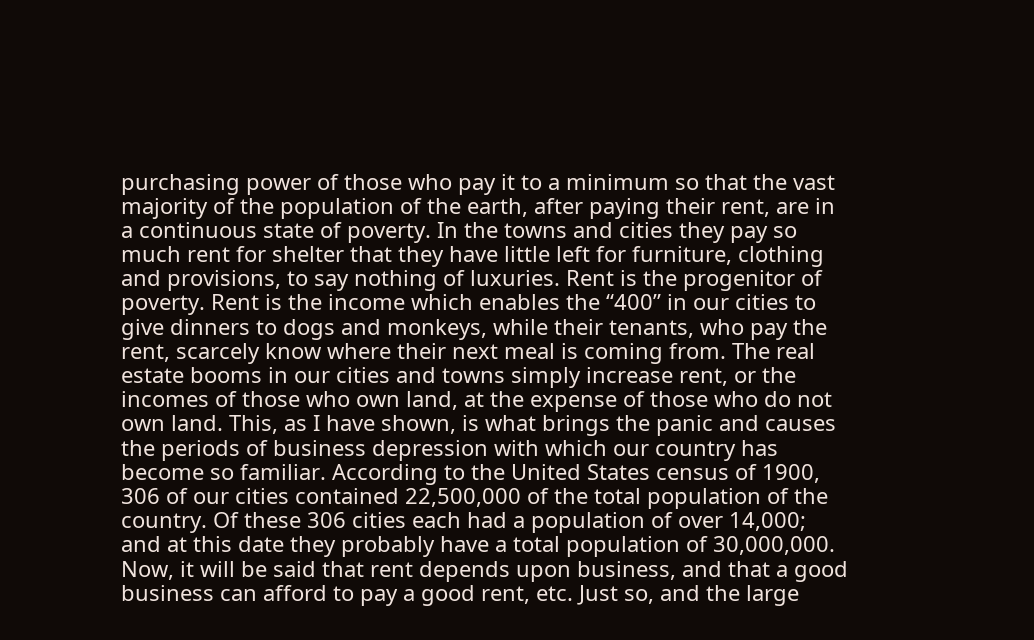purchasing power of those who pay it to a minimum so that the vast majority of the population of the earth, after paying their rent, are in a continuous state of poverty. In the towns and cities they pay so much rent for shelter that they have little left for furniture, clothing and provisions, to say nothing of luxuries. Rent is the progenitor of poverty. Rent is the income which enables the “400” in our cities to give dinners to dogs and monkeys, while their tenants, who pay the rent, scarcely know where their next meal is coming from. The real estate booms in our cities and towns simply increase rent, or the incomes of those who own land, at the expense of those who do not own land. This, as I have shown, is what brings the panic and causes the periods of business depression with which our country has become so familiar. According to the United States census of 1900, 306 of our cities contained 22,500,000 of the total population of the country. Of these 306 cities each had a population of over 14,000; and at this date they probably have a total population of 30,000,000. Now, it will be said that rent depends upon business, and that a good business can afford to pay a good rent, etc. Just so, and the large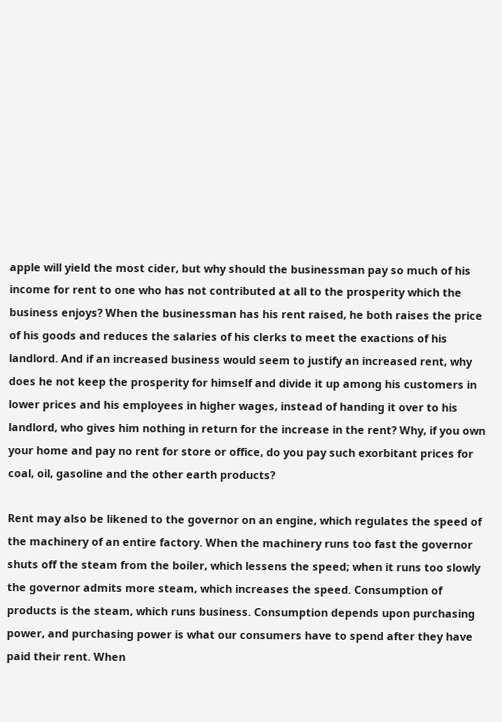apple will yield the most cider, but why should the businessman pay so much of his income for rent to one who has not contributed at all to the prosperity which the business enjoys? When the businessman has his rent raised, he both raises the price of his goods and reduces the salaries of his clerks to meet the exactions of his landlord. And if an increased business would seem to justify an increased rent, why does he not keep the prosperity for himself and divide it up among his customers in lower prices and his employees in higher wages, instead of handing it over to his landlord, who gives him nothing in return for the increase in the rent? Why, if you own your home and pay no rent for store or office, do you pay such exorbitant prices for coal, oil, gasoline and the other earth products?

Rent may also be likened to the governor on an engine, which regulates the speed of the machinery of an entire factory. When the machinery runs too fast the governor shuts off the steam from the boiler, which lessens the speed; when it runs too slowly the governor admits more steam, which increases the speed. Consumption of products is the steam, which runs business. Consumption depends upon purchasing power, and purchasing power is what our consumers have to spend after they have paid their rent. When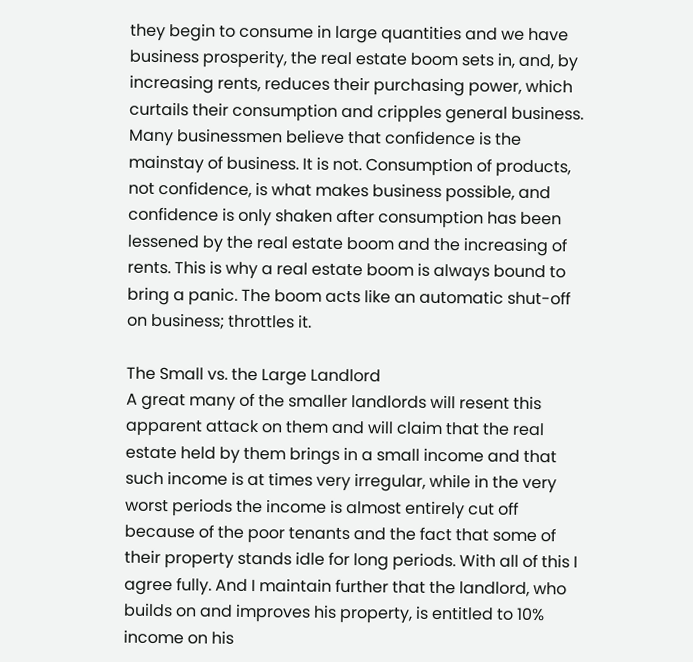they begin to consume in large quantities and we have business prosperity, the real estate boom sets in, and, by increasing rents, reduces their purchasing power, which curtails their consumption and cripples general business. Many businessmen believe that confidence is the mainstay of business. It is not. Consumption of products, not confidence, is what makes business possible, and confidence is only shaken after consumption has been lessened by the real estate boom and the increasing of rents. This is why a real estate boom is always bound to bring a panic. The boom acts like an automatic shut-off on business; throttles it.

The Small vs. the Large Landlord
A great many of the smaller landlords will resent this apparent attack on them and will claim that the real estate held by them brings in a small income and that such income is at times very irregular, while in the very worst periods the income is almost entirely cut off because of the poor tenants and the fact that some of their property stands idle for long periods. With all of this I agree fully. And I maintain further that the landlord, who builds on and improves his property, is entitled to 10% income on his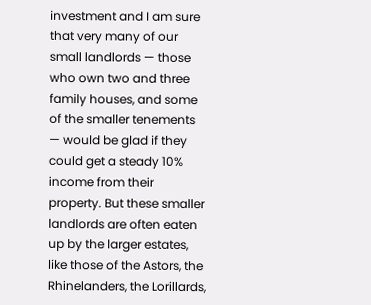investment and I am sure that very many of our small landlords — those who own two and three family houses, and some of the smaller tenements — would be glad if they could get a steady 10% income from their property. But these smaller landlords are often eaten up by the larger estates, like those of the Astors, the Rhinelanders, the Lorillards,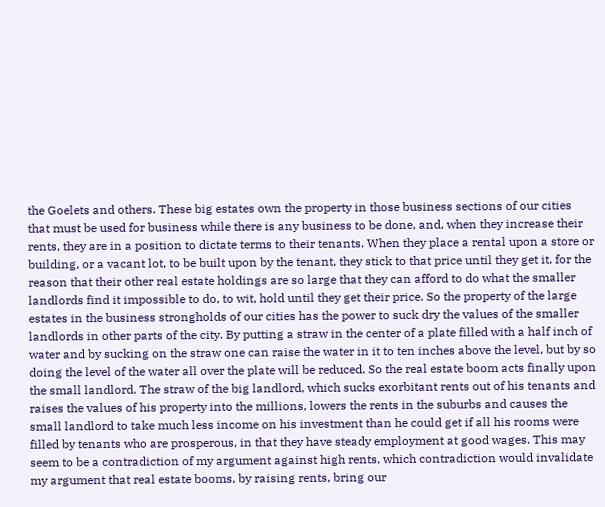the Goelets and others. These big estates own the property in those business sections of our cities that must be used for business while there is any business to be done, and, when they increase their rents, they are in a position to dictate terms to their tenants. When they place a rental upon a store or building, or a vacant lot, to be built upon by the tenant, they stick to that price until they get it, for the reason that their other real estate holdings are so large that they can afford to do what the smaller landlords find it impossible to do, to wit, hold until they get their price. So the property of the large estates in the business strongholds of our cities has the power to suck dry the values of the smaller landlords in other parts of the city. By putting a straw in the center of a plate filled with a half inch of water and by sucking on the straw one can raise the water in it to ten inches above the level, but by so doing the level of the water all over the plate will be reduced. So the real estate boom acts finally upon the small landlord. The straw of the big landlord, which sucks exorbitant rents out of his tenants and raises the values of his property into the millions, lowers the rents in the suburbs and causes the small landlord to take much less income on his investment than he could get if all his rooms were filled by tenants who are prosperous, in that they have steady employment at good wages. This may seem to be a contradiction of my argument against high rents, which contradiction would invalidate my argument that real estate booms, by raising rents, bring our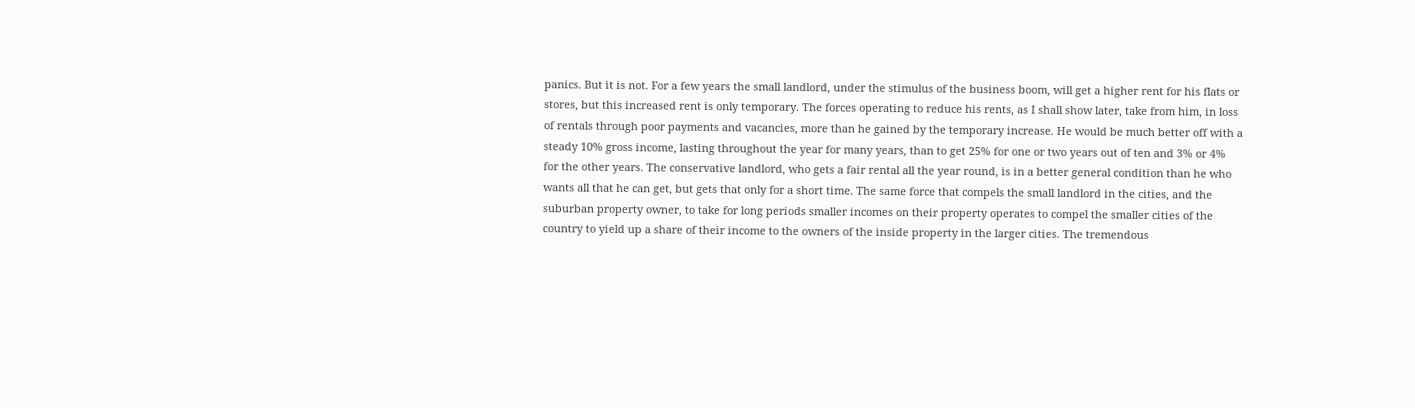panics. But it is not. For a few years the small landlord, under the stimulus of the business boom, will get a higher rent for his flats or stores, but this increased rent is only temporary. The forces operating to reduce his rents, as I shall show later, take from him, in loss of rentals through poor payments and vacancies, more than he gained by the temporary increase. He would be much better off with a steady 10% gross income, lasting throughout the year for many years, than to get 25% for one or two years out of ten and 3% or 4% for the other years. The conservative landlord, who gets a fair rental all the year round, is in a better general condition than he who wants all that he can get, but gets that only for a short time. The same force that compels the small landlord in the cities, and the suburban property owner, to take for long periods smaller incomes on their property operates to compel the smaller cities of the country to yield up a share of their income to the owners of the inside property in the larger cities. The tremendous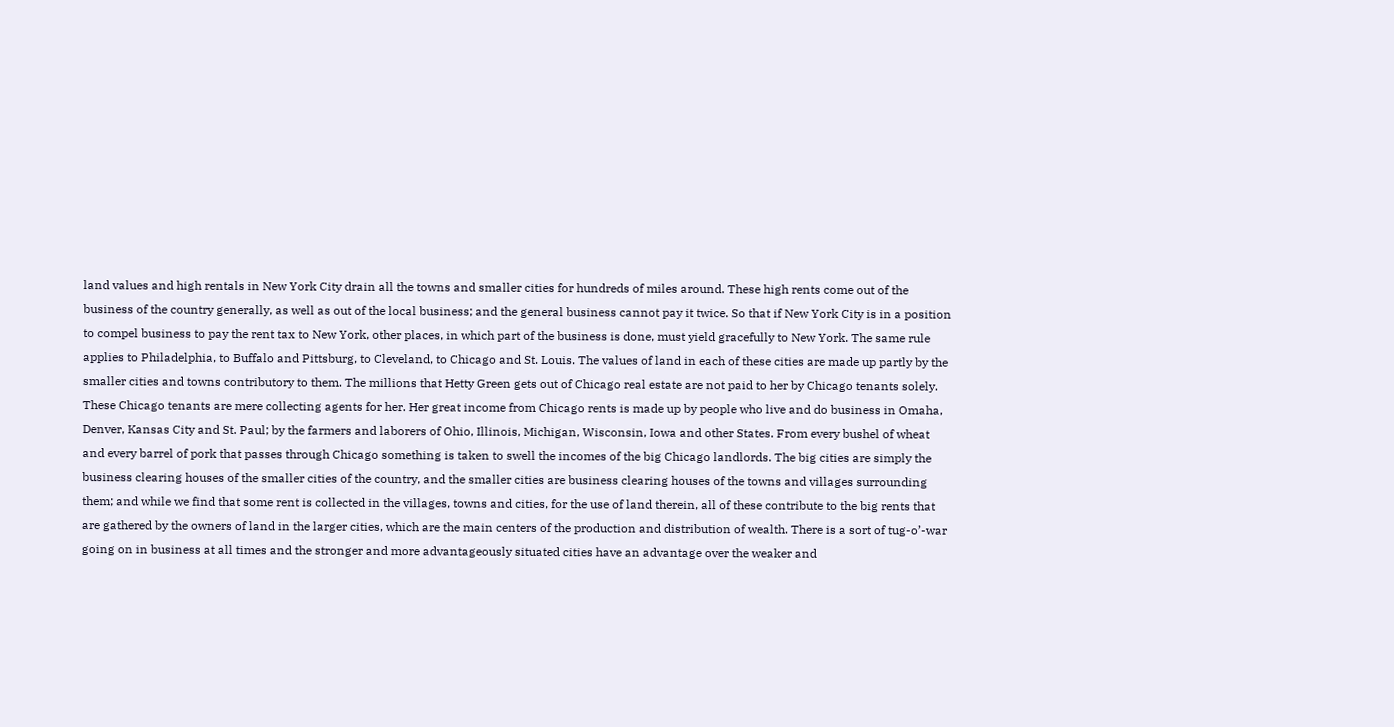land values and high rentals in New York City drain all the towns and smaller cities for hundreds of miles around. These high rents come out of the business of the country generally, as well as out of the local business; and the general business cannot pay it twice. So that if New York City is in a position to compel business to pay the rent tax to New York, other places, in which part of the business is done, must yield gracefully to New York. The same rule applies to Philadelphia, to Buffalo and Pittsburg, to Cleveland, to Chicago and St. Louis. The values of land in each of these cities are made up partly by the smaller cities and towns contributory to them. The millions that Hetty Green gets out of Chicago real estate are not paid to her by Chicago tenants solely. These Chicago tenants are mere collecting agents for her. Her great income from Chicago rents is made up by people who live and do business in Omaha, Denver, Kansas City and St. Paul; by the farmers and laborers of Ohio, Illinois, Michigan, Wisconsin, Iowa and other States. From every bushel of wheat and every barrel of pork that passes through Chicago something is taken to swell the incomes of the big Chicago landlords. The big cities are simply the business clearing houses of the smaller cities of the country, and the smaller cities are business clearing houses of the towns and villages surrounding them; and while we find that some rent is collected in the villages, towns and cities, for the use of land therein, all of these contribute to the big rents that are gathered by the owners of land in the larger cities, which are the main centers of the production and distribution of wealth. There is a sort of tug-o’-war going on in business at all times and the stronger and more advantageously situated cities have an advantage over the weaker and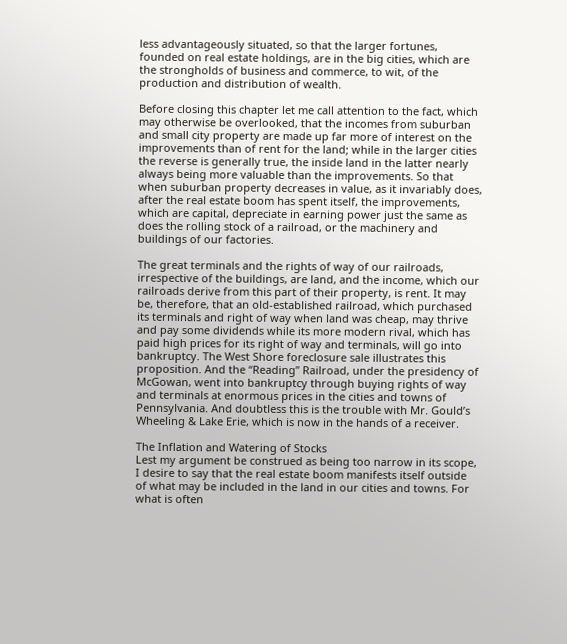less advantageously situated, so that the larger fortunes, founded on real estate holdings, are in the big cities, which are the strongholds of business and commerce, to wit, of the production and distribution of wealth.

Before closing this chapter let me call attention to the fact, which may otherwise be overlooked, that the incomes from suburban and small city property are made up far more of interest on the improvements than of rent for the land; while in the larger cities the reverse is generally true, the inside land in the latter nearly always being more valuable than the improvements. So that when suburban property decreases in value, as it invariably does, after the real estate boom has spent itself, the improvements, which are capital, depreciate in earning power just the same as does the rolling stock of a railroad, or the machinery and buildings of our factories.

The great terminals and the rights of way of our railroads, irrespective of the buildings, are land, and the income, which our railroads derive from this part of their property, is rent. It may be, therefore, that an old-established railroad, which purchased its terminals and right of way when land was cheap, may thrive and pay some dividends while its more modern rival, which has paid high prices for its right of way and terminals, will go into bankruptcy. The West Shore foreclosure sale illustrates this proposition. And the “Reading” Railroad, under the presidency of McGowan, went into bankruptcy through buying rights of way and terminals at enormous prices in the cities and towns of Pennsylvania. And doubtless this is the trouble with Mr. Gould’s Wheeling & Lake Erie, which is now in the hands of a receiver.

The Inflation and Watering of Stocks
Lest my argument be construed as being too narrow in its scope, I desire to say that the real estate boom manifests itself outside of what may be included in the land in our cities and towns. For what is often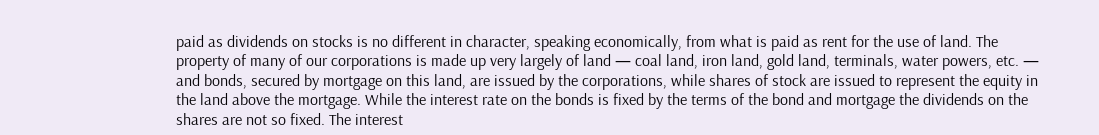paid as dividends on stocks is no different in character, speaking economically, from what is paid as rent for the use of land. The property of many of our corporations is made up very largely of land — coal land, iron land, gold land, terminals, water powers, etc. — and bonds, secured by mortgage on this land, are issued by the corporations, while shares of stock are issued to represent the equity in the land above the mortgage. While the interest rate on the bonds is fixed by the terms of the bond and mortgage the dividends on the shares are not so fixed. The interest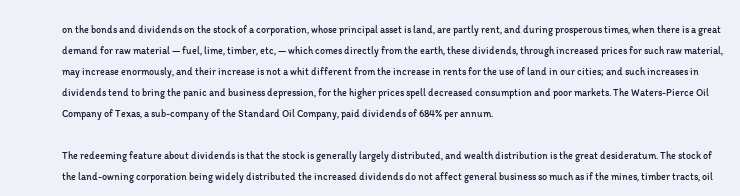on the bonds and dividends on the stock of a corporation, whose principal asset is land, are partly rent, and during prosperous times, when there is a great demand for raw material — fuel, lime, timber, etc, — which comes directly from the earth, these dividends, through increased prices for such raw material, may increase enormously, and their increase is not a whit different from the increase in rents for the use of land in our cities; and such increases in dividends tend to bring the panic and business depression, for the higher prices spell decreased consumption and poor markets. The Waters-Pierce Oil Company of Texas, a sub-company of the Standard Oil Company, paid dividends of 684% per annum.

The redeeming feature about dividends is that the stock is generally largely distributed, and wealth distribution is the great desideratum. The stock of the land-owning corporation being widely distributed the increased dividends do not affect general business so much as if the mines, timber tracts, oil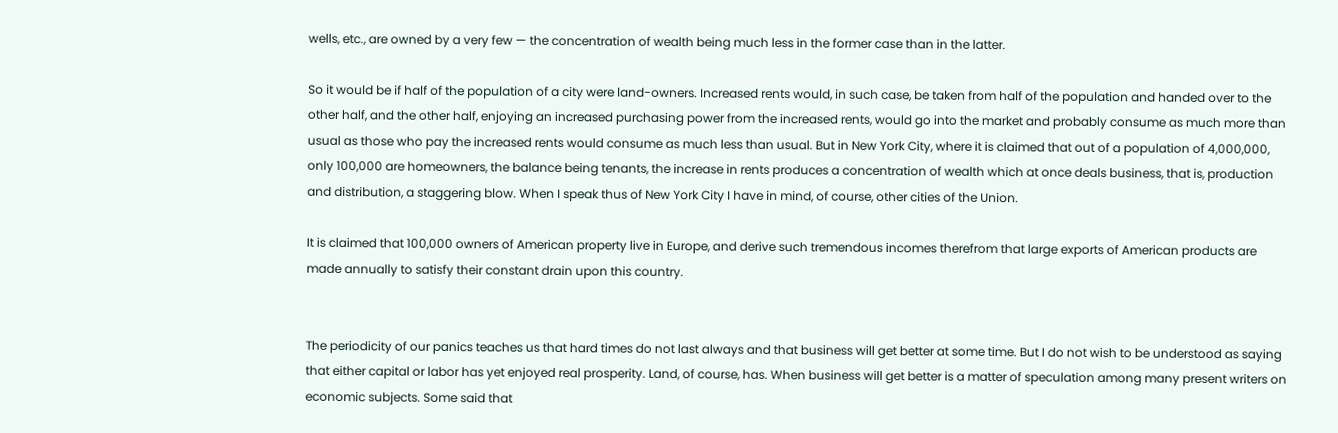wells, etc., are owned by a very few — the concentration of wealth being much less in the former case than in the latter.

So it would be if half of the population of a city were land-owners. Increased rents would, in such case, be taken from half of the population and handed over to the other half, and the other half, enjoying an increased purchasing power from the increased rents, would go into the market and probably consume as much more than usual as those who pay the increased rents would consume as much less than usual. But in New York City, where it is claimed that out of a population of 4,000,000, only 100,000 are homeowners, the balance being tenants, the increase in rents produces a concentration of wealth which at once deals business, that is, production and distribution, a staggering blow. When I speak thus of New York City I have in mind, of course, other cities of the Union.

It is claimed that 100,000 owners of American property live in Europe, and derive such tremendous incomes therefrom that large exports of American products are made annually to satisfy their constant drain upon this country.


The periodicity of our panics teaches us that hard times do not last always and that business will get better at some time. But I do not wish to be understood as saying that either capital or labor has yet enjoyed real prosperity. Land, of course, has. When business will get better is a matter of speculation among many present writers on economic subjects. Some said that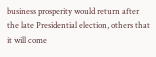business prosperity would return after the late Presidential election, others that it will come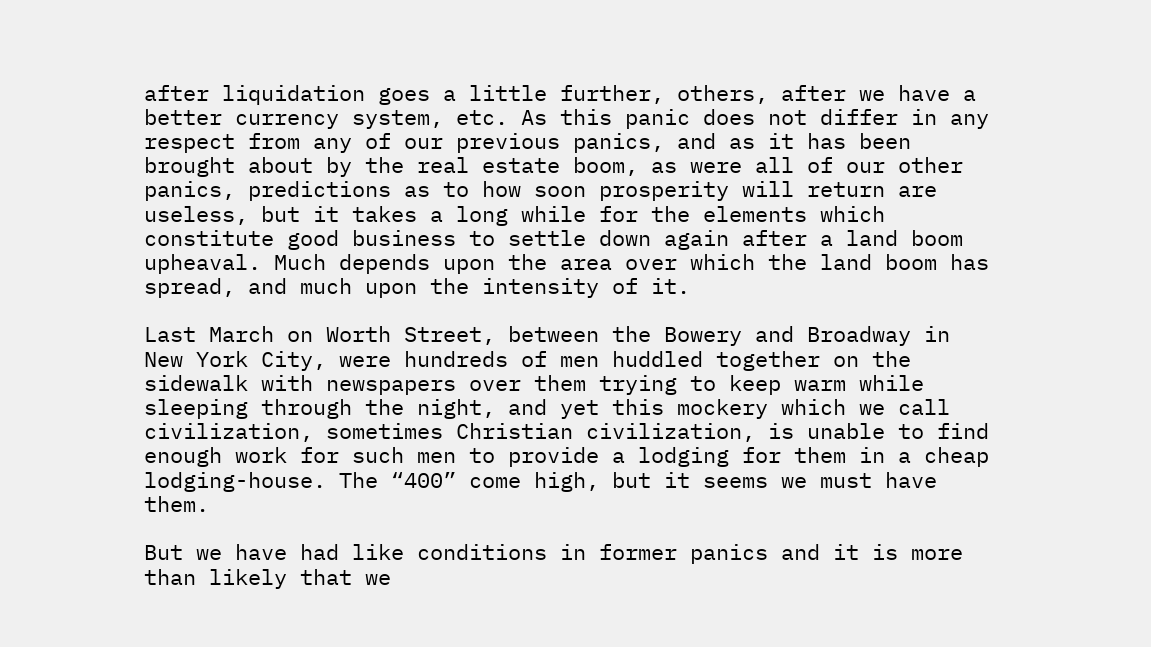after liquidation goes a little further, others, after we have a better currency system, etc. As this panic does not differ in any respect from any of our previous panics, and as it has been brought about by the real estate boom, as were all of our other panics, predictions as to how soon prosperity will return are useless, but it takes a long while for the elements which constitute good business to settle down again after a land boom upheaval. Much depends upon the area over which the land boom has spread, and much upon the intensity of it.

Last March on Worth Street, between the Bowery and Broadway in New York City, were hundreds of men huddled together on the sidewalk with newspapers over them trying to keep warm while sleeping through the night, and yet this mockery which we call civilization, sometimes Christian civilization, is unable to find enough work for such men to provide a lodging for them in a cheap lodging-house. The “400” come high, but it seems we must have them.

But we have had like conditions in former panics and it is more than likely that we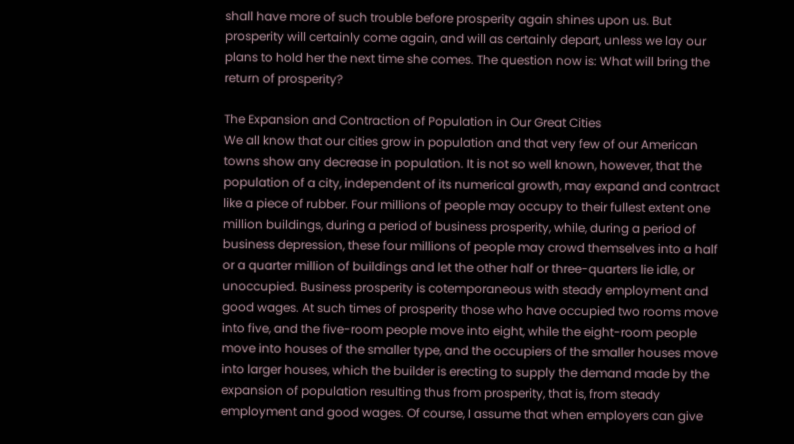shall have more of such trouble before prosperity again shines upon us. But prosperity will certainly come again, and will as certainly depart, unless we lay our plans to hold her the next time she comes. The question now is: What will bring the return of prosperity?

The Expansion and Contraction of Population in Our Great Cities
We all know that our cities grow in population and that very few of our American towns show any decrease in population. It is not so well known, however, that the population of a city, independent of its numerical growth, may expand and contract like a piece of rubber. Four millions of people may occupy to their fullest extent one million buildings, during a period of business prosperity, while, during a period of business depression, these four millions of people may crowd themselves into a half or a quarter million of buildings and let the other half or three-quarters lie idle, or unoccupied. Business prosperity is cotemporaneous with steady employment and good wages. At such times of prosperity those who have occupied two rooms move into five, and the five-room people move into eight, while the eight-room people move into houses of the smaller type, and the occupiers of the smaller houses move into larger houses, which the builder is erecting to supply the demand made by the expansion of population resulting thus from prosperity, that is, from steady employment and good wages. Of course, I assume that when employers can give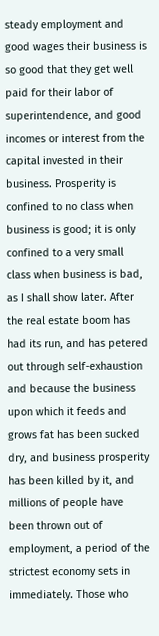steady employment and good wages their business is so good that they get well paid for their labor of superintendence, and good incomes or interest from the capital invested in their business. Prosperity is confined to no class when business is good; it is only confined to a very small class when business is bad, as I shall show later. After the real estate boom has had its run, and has petered out through self-exhaustion and because the business upon which it feeds and grows fat has been sucked dry, and business prosperity has been killed by it, and millions of people have been thrown out of employment, a period of the strictest economy sets in immediately. Those who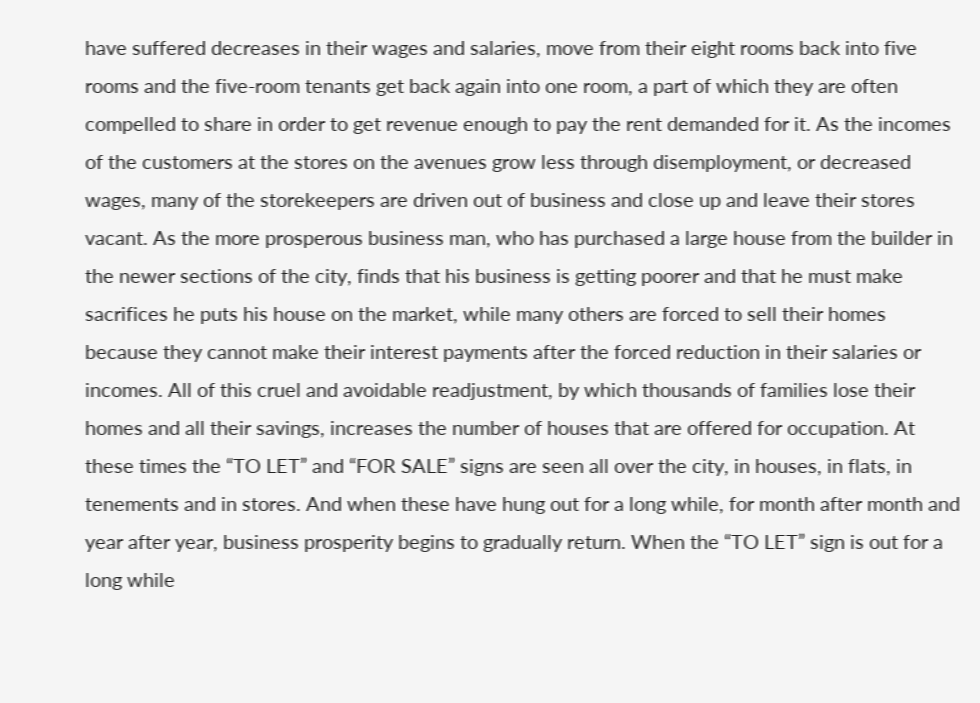have suffered decreases in their wages and salaries, move from their eight rooms back into five rooms and the five-room tenants get back again into one room, a part of which they are often compelled to share in order to get revenue enough to pay the rent demanded for it. As the incomes of the customers at the stores on the avenues grow less through disemployment, or decreased wages, many of the storekeepers are driven out of business and close up and leave their stores vacant. As the more prosperous business man, who has purchased a large house from the builder in the newer sections of the city, finds that his business is getting poorer and that he must make sacrifices he puts his house on the market, while many others are forced to sell their homes because they cannot make their interest payments after the forced reduction in their salaries or incomes. All of this cruel and avoidable readjustment, by which thousands of families lose their homes and all their savings, increases the number of houses that are offered for occupation. At these times the “TO LET” and “FOR SALE” signs are seen all over the city, in houses, in flats, in tenements and in stores. And when these have hung out for a long while, for month after month and year after year, business prosperity begins to gradually return. When the “TO LET” sign is out for a long while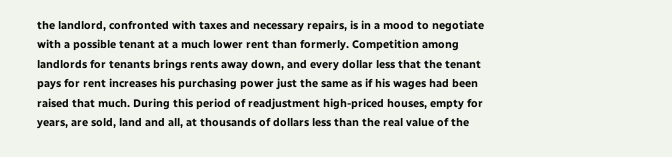the landlord, confronted with taxes and necessary repairs, is in a mood to negotiate with a possible tenant at a much lower rent than formerly. Competition among landlords for tenants brings rents away down, and every dollar less that the tenant pays for rent increases his purchasing power just the same as if his wages had been raised that much. During this period of readjustment high-priced houses, empty for years, are sold, land and all, at thousands of dollars less than the real value of the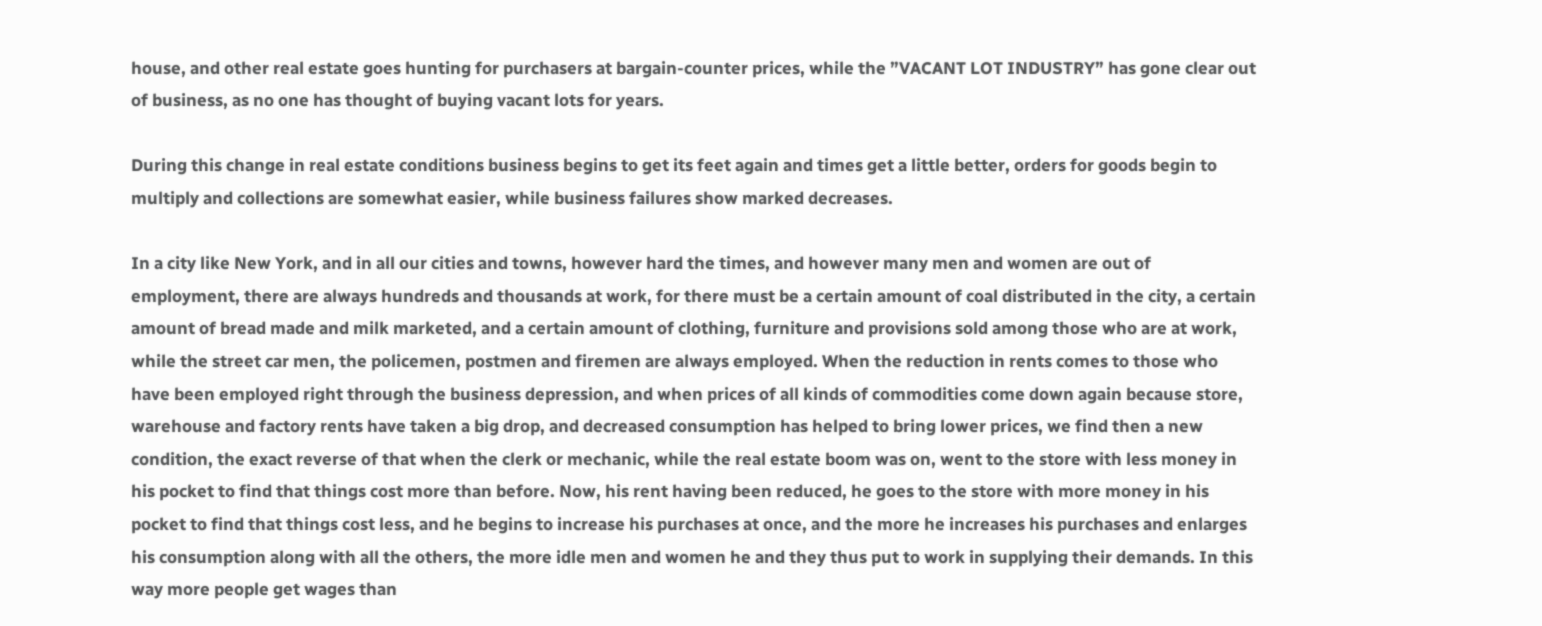house, and other real estate goes hunting for purchasers at bargain-counter prices, while the ”VACANT LOT INDUSTRY” has gone clear out of business, as no one has thought of buying vacant lots for years.

During this change in real estate conditions business begins to get its feet again and times get a little better, orders for goods begin to multiply and collections are somewhat easier, while business failures show marked decreases.

In a city like New York, and in all our cities and towns, however hard the times, and however many men and women are out of employment, there are always hundreds and thousands at work, for there must be a certain amount of coal distributed in the city, a certain amount of bread made and milk marketed, and a certain amount of clothing, furniture and provisions sold among those who are at work, while the street car men, the policemen, postmen and firemen are always employed. When the reduction in rents comes to those who have been employed right through the business depression, and when prices of all kinds of commodities come down again because store, warehouse and factory rents have taken a big drop, and decreased consumption has helped to bring lower prices, we find then a new condition, the exact reverse of that when the clerk or mechanic, while the real estate boom was on, went to the store with less money in his pocket to find that things cost more than before. Now, his rent having been reduced, he goes to the store with more money in his pocket to find that things cost less, and he begins to increase his purchases at once, and the more he increases his purchases and enlarges his consumption along with all the others, the more idle men and women he and they thus put to work in supplying their demands. In this way more people get wages than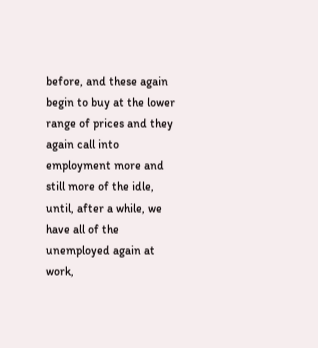before, and these again begin to buy at the lower range of prices and they again call into employment more and still more of the idle, until, after a while, we have all of the unemployed again at work,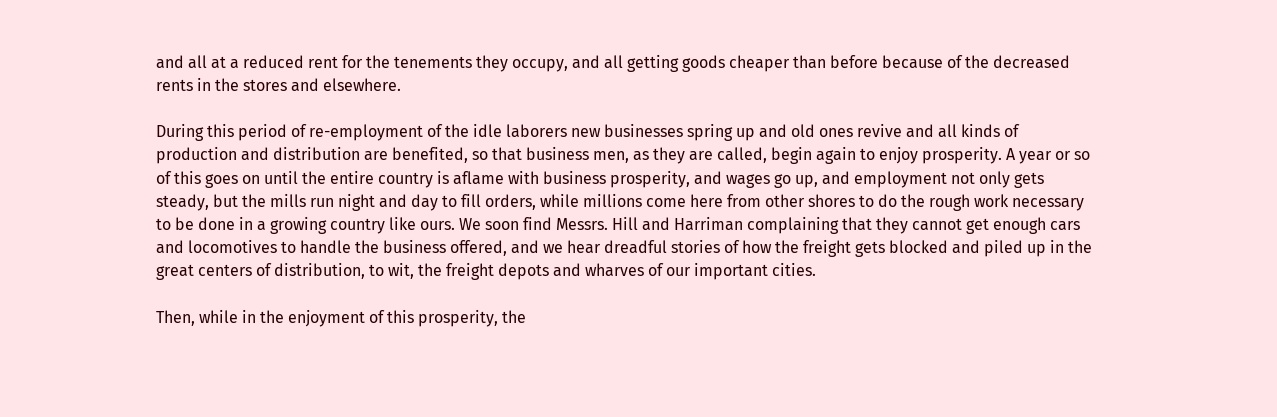and all at a reduced rent for the tenements they occupy, and all getting goods cheaper than before because of the decreased rents in the stores and elsewhere.

During this period of re-employment of the idle laborers new businesses spring up and old ones revive and all kinds of production and distribution are benefited, so that business men, as they are called, begin again to enjoy prosperity. A year or so of this goes on until the entire country is aflame with business prosperity, and wages go up, and employment not only gets steady, but the mills run night and day to fill orders, while millions come here from other shores to do the rough work necessary to be done in a growing country like ours. We soon find Messrs. Hill and Harriman complaining that they cannot get enough cars and locomotives to handle the business offered, and we hear dreadful stories of how the freight gets blocked and piled up in the great centers of distribution, to wit, the freight depots and wharves of our important cities.

Then, while in the enjoyment of this prosperity, the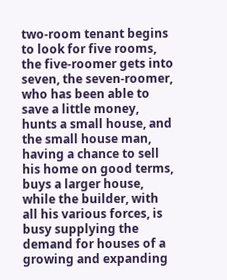two-room tenant begins to look for five rooms, the five-roomer gets into seven, the seven-roomer, who has been able to save a little money, hunts a small house, and the small house man, having a chance to sell his home on good terms, buys a larger house, while the builder, with all his various forces, is busy supplying the demand for houses of a growing and expanding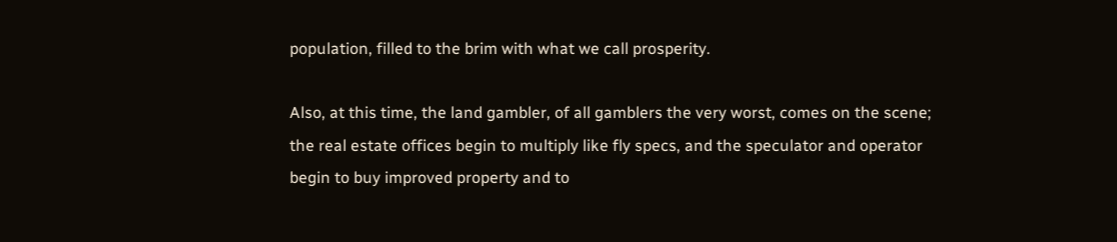population, filled to the brim with what we call prosperity.

Also, at this time, the land gambler, of all gamblers the very worst, comes on the scene; the real estate offices begin to multiply like fly specs, and the speculator and operator begin to buy improved property and to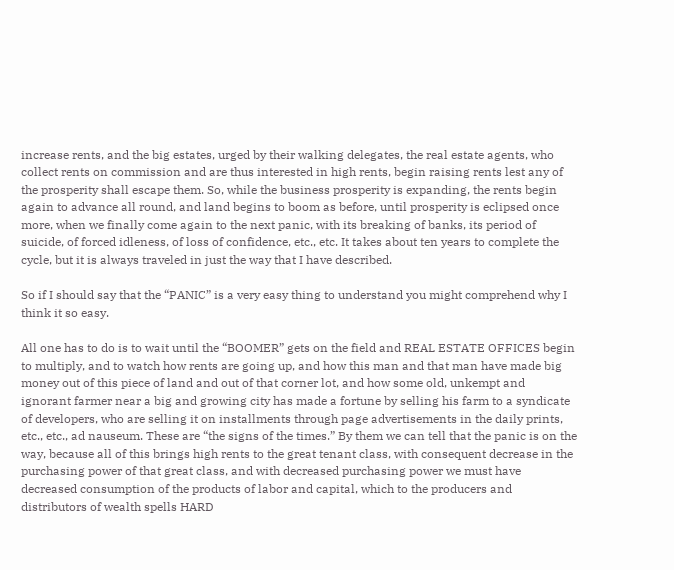increase rents, and the big estates, urged by their walking delegates, the real estate agents, who collect rents on commission and are thus interested in high rents, begin raising rents lest any of the prosperity shall escape them. So, while the business prosperity is expanding, the rents begin again to advance all round, and land begins to boom as before, until prosperity is eclipsed once more, when we finally come again to the next panic, with its breaking of banks, its period of suicide, of forced idleness, of loss of confidence, etc., etc. It takes about ten years to complete the cycle, but it is always traveled in just the way that I have described.

So if I should say that the “PANIC” is a very easy thing to understand you might comprehend why I think it so easy.

All one has to do is to wait until the “BOOMER” gets on the field and REAL ESTATE OFFICES begin to multiply, and to watch how rents are going up, and how this man and that man have made big money out of this piece of land and out of that corner lot, and how some old, unkempt and ignorant farmer near a big and growing city has made a fortune by selling his farm to a syndicate of developers, who are selling it on installments through page advertisements in the daily prints, etc., etc., ad nauseum. These are “the signs of the times.” By them we can tell that the panic is on the way, because all of this brings high rents to the great tenant class, with consequent decrease in the purchasing power of that great class, and with decreased purchasing power we must have decreased consumption of the products of labor and capital, which to the producers and distributors of wealth spells HARD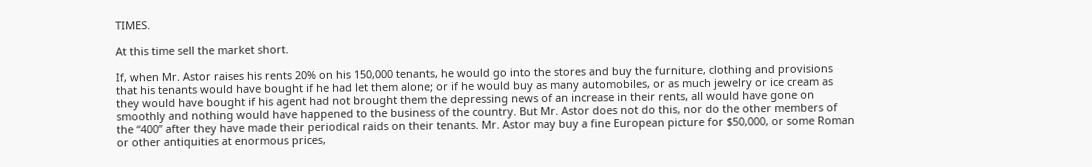TIMES.

At this time sell the market short.

If, when Mr. Astor raises his rents 20% on his 150,000 tenants, he would go into the stores and buy the furniture, clothing and provisions that his tenants would have bought if he had let them alone; or if he would buy as many automobiles, or as much jewelry or ice cream as they would have bought if his agent had not brought them the depressing news of an increase in their rents, all would have gone on smoothly and nothing would have happened to the business of the country. But Mr. Astor does not do this, nor do the other members of the “400” after they have made their periodical raids on their tenants. Mr. Astor may buy a fine European picture for $50,000, or some Roman or other antiquities at enormous prices,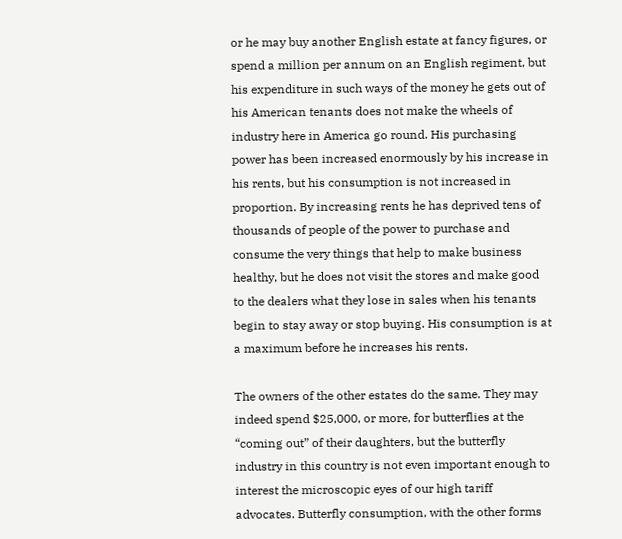or he may buy another English estate at fancy figures, or spend a million per annum on an English regiment, but his expenditure in such ways of the money he gets out of his American tenants does not make the wheels of industry here in America go round. His purchasing power has been increased enormously by his increase in his rents, but his consumption is not increased in proportion. By increasing rents he has deprived tens of thousands of people of the power to purchase and consume the very things that help to make business healthy, but he does not visit the stores and make good to the dealers what they lose in sales when his tenants begin to stay away or stop buying. His consumption is at a maximum before he increases his rents.

The owners of the other estates do the same. They may indeed spend $25,000, or more, for butterflies at the “coming out” of their daughters, but the butterfly industry in this country is not even important enough to interest the microscopic eyes of our high tariff advocates. Butterfly consumption, with the other forms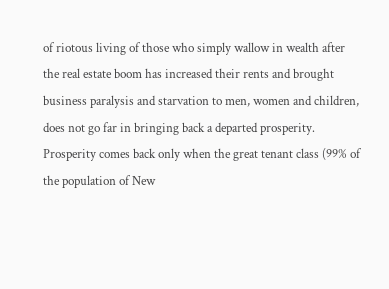of riotous living of those who simply wallow in wealth after the real estate boom has increased their rents and brought business paralysis and starvation to men, women and children, does not go far in bringing back a departed prosperity. Prosperity comes back only when the great tenant class (99% of the population of New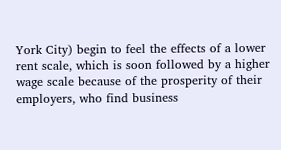York City) begin to feel the effects of a lower rent scale, which is soon followed by a higher wage scale because of the prosperity of their employers, who find business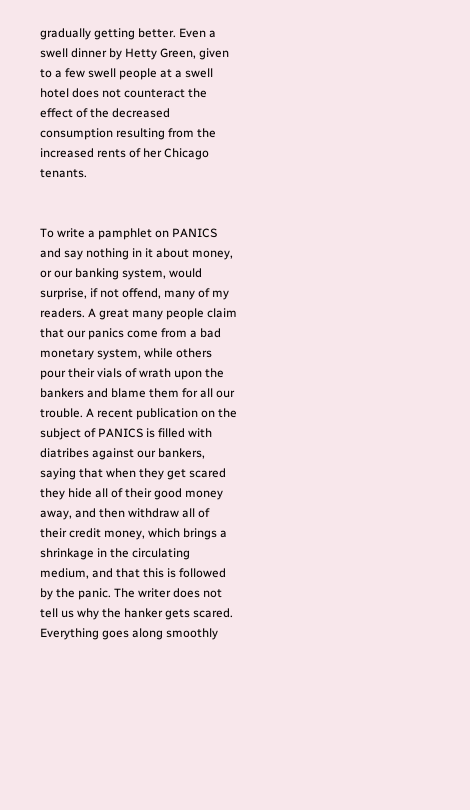gradually getting better. Even a swell dinner by Hetty Green, given to a few swell people at a swell hotel does not counteract the effect of the decreased consumption resulting from the increased rents of her Chicago tenants.


To write a pamphlet on PANICS and say nothing in it about money, or our banking system, would surprise, if not offend, many of my readers. A great many people claim that our panics come from a bad monetary system, while others pour their vials of wrath upon the bankers and blame them for all our trouble. A recent publication on the subject of PANICS is filled with diatribes against our bankers, saying that when they get scared they hide all of their good money away, and then withdraw all of their credit money, which brings a shrinkage in the circulating medium, and that this is followed by the panic. The writer does not tell us why the hanker gets scared. Everything goes along smoothly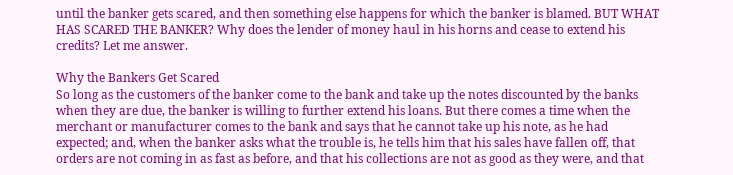until the banker gets scared, and then something else happens for which the banker is blamed. BUT WHAT HAS SCARED THE BANKER? Why does the lender of money haul in his horns and cease to extend his credits? Let me answer.

Why the Bankers Get Scared
So long as the customers of the banker come to the bank and take up the notes discounted by the banks when they are due, the banker is willing to further extend his loans. But there comes a time when the merchant or manufacturer comes to the bank and says that he cannot take up his note, as he had expected; and, when the banker asks what the trouble is, he tells him that his sales have fallen off, that orders are not coming in as fast as before, and that his collections are not as good as they were, and that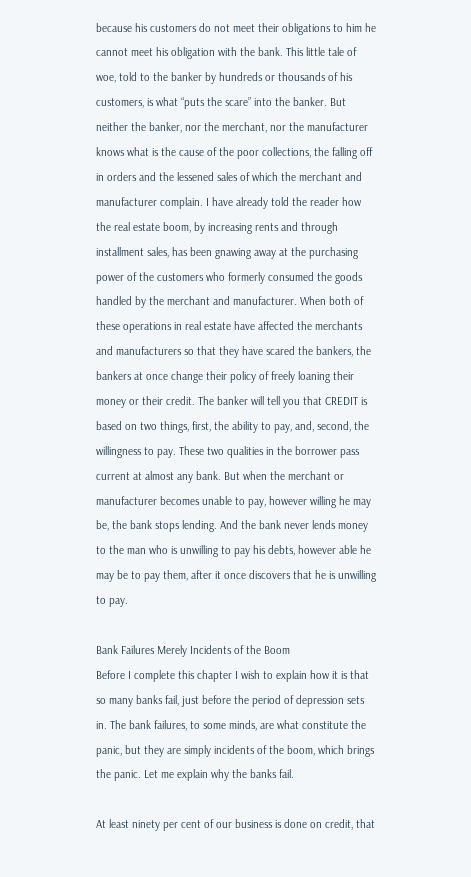because his customers do not meet their obligations to him he cannot meet his obligation with the bank. This little tale of woe, told to the banker by hundreds or thousands of his customers, is what “puts the scare” into the banker. But neither the banker, nor the merchant, nor the manufacturer knows what is the cause of the poor collections, the falling off in orders and the lessened sales of which the merchant and manufacturer complain. I have already told the reader how the real estate boom, by increasing rents and through installment sales, has been gnawing away at the purchasing power of the customers who formerly consumed the goods handled by the merchant and manufacturer. When both of these operations in real estate have affected the merchants and manufacturers so that they have scared the bankers, the bankers at once change their policy of freely loaning their money or their credit. The banker will tell you that CREDIT is based on two things, first, the ability to pay, and, second, the willingness to pay. These two qualities in the borrower pass current at almost any bank. But when the merchant or manufacturer becomes unable to pay, however willing he may be, the bank stops lending. And the bank never lends money to the man who is unwilling to pay his debts, however able he may be to pay them, after it once discovers that he is unwilling to pay.

Bank Failures Merely Incidents of the Boom
Before I complete this chapter I wish to explain how it is that so many banks fail, just before the period of depression sets in. The bank failures, to some minds, are what constitute the panic, but they are simply incidents of the boom, which brings the panic. Let me explain why the banks fail.

At least ninety per cent of our business is done on credit, that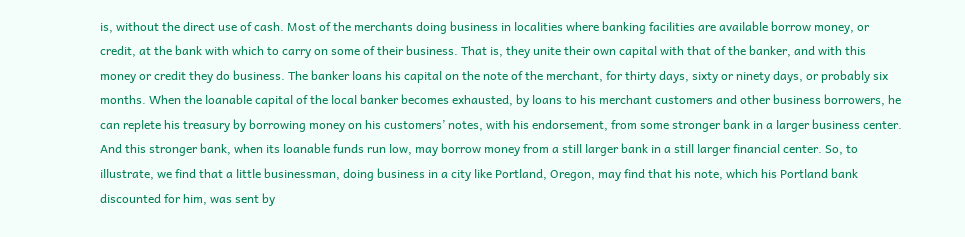is, without the direct use of cash. Most of the merchants doing business in localities where banking facilities are available borrow money, or credit, at the bank with which to carry on some of their business. That is, they unite their own capital with that of the banker, and with this money or credit they do business. The banker loans his capital on the note of the merchant, for thirty days, sixty or ninety days, or probably six months. When the loanable capital of the local banker becomes exhausted, by loans to his merchant customers and other business borrowers, he can replete his treasury by borrowing money on his customers’ notes, with his endorsement, from some stronger bank in a larger business center. And this stronger bank, when its loanable funds run low, may borrow money from a still larger bank in a still larger financial center. So, to illustrate, we find that a little businessman, doing business in a city like Portland, Oregon, may find that his note, which his Portland bank discounted for him, was sent by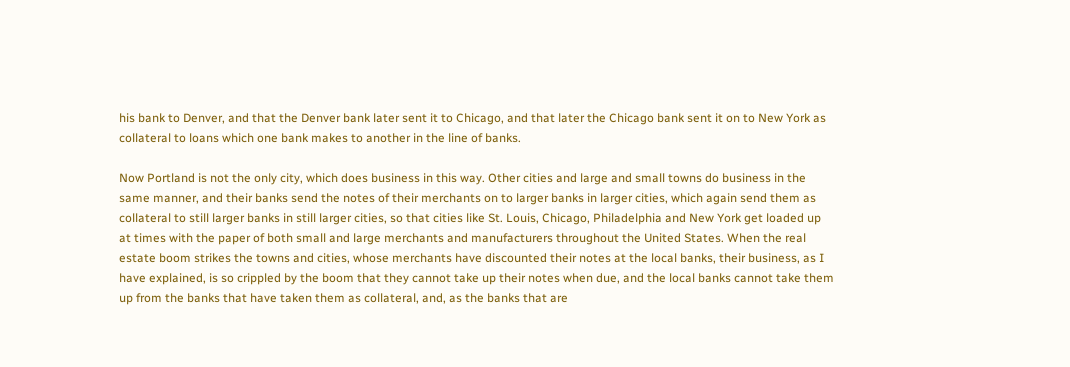his bank to Denver, and that the Denver bank later sent it to Chicago, and that later the Chicago bank sent it on to New York as collateral to loans which one bank makes to another in the line of banks.

Now Portland is not the only city, which does business in this way. Other cities and large and small towns do business in the same manner, and their banks send the notes of their merchants on to larger banks in larger cities, which again send them as collateral to still larger banks in still larger cities, so that cities like St. Louis, Chicago, Philadelphia and New York get loaded up at times with the paper of both small and large merchants and manufacturers throughout the United States. When the real estate boom strikes the towns and cities, whose merchants have discounted their notes at the local banks, their business, as I have explained, is so crippled by the boom that they cannot take up their notes when due, and the local banks cannot take them up from the banks that have taken them as collateral, and, as the banks that are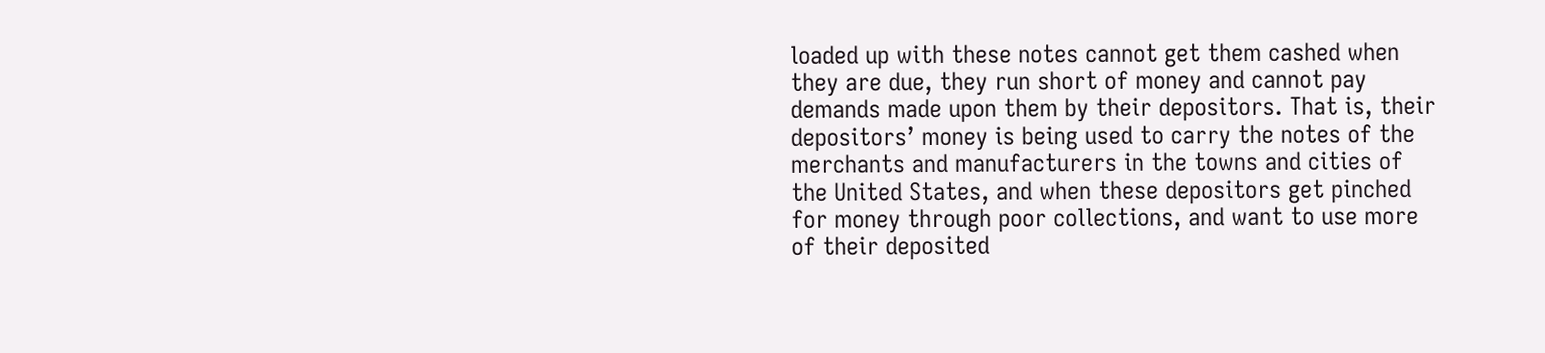loaded up with these notes cannot get them cashed when they are due, they run short of money and cannot pay demands made upon them by their depositors. That is, their depositors’ money is being used to carry the notes of the merchants and manufacturers in the towns and cities of the United States, and when these depositors get pinched for money through poor collections, and want to use more of their deposited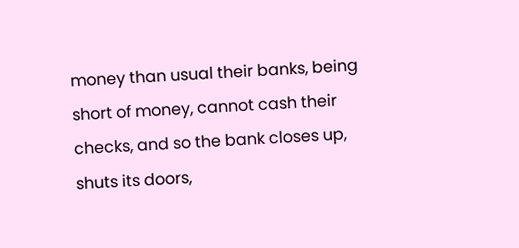money than usual their banks, being short of money, cannot cash their checks, and so the bank closes up, shuts its doors,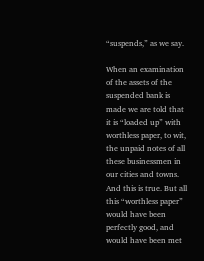“suspends,” as we say.

When an examination of the assets of the suspended bank is made we are told that it is “loaded up” with worthless paper, to wit, the unpaid notes of all these businessmen in our cities and towns. And this is true. But all this “worthless paper” would have been perfectly good, and would have been met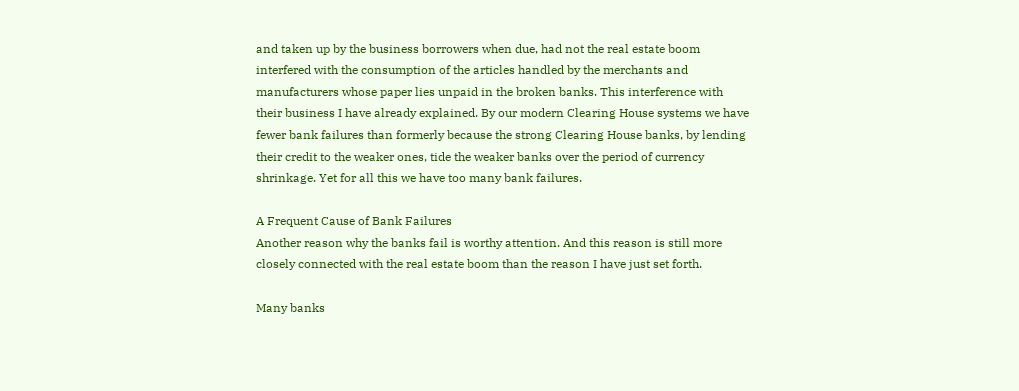and taken up by the business borrowers when due, had not the real estate boom interfered with the consumption of the articles handled by the merchants and manufacturers whose paper lies unpaid in the broken banks. This interference with their business I have already explained. By our modern Clearing House systems we have fewer bank failures than formerly because the strong Clearing House banks, by lending their credit to the weaker ones, tide the weaker banks over the period of currency shrinkage. Yet for all this we have too many bank failures.

A Frequent Cause of Bank Failures
Another reason why the banks fail is worthy attention. And this reason is still more closely connected with the real estate boom than the reason I have just set forth.

Many banks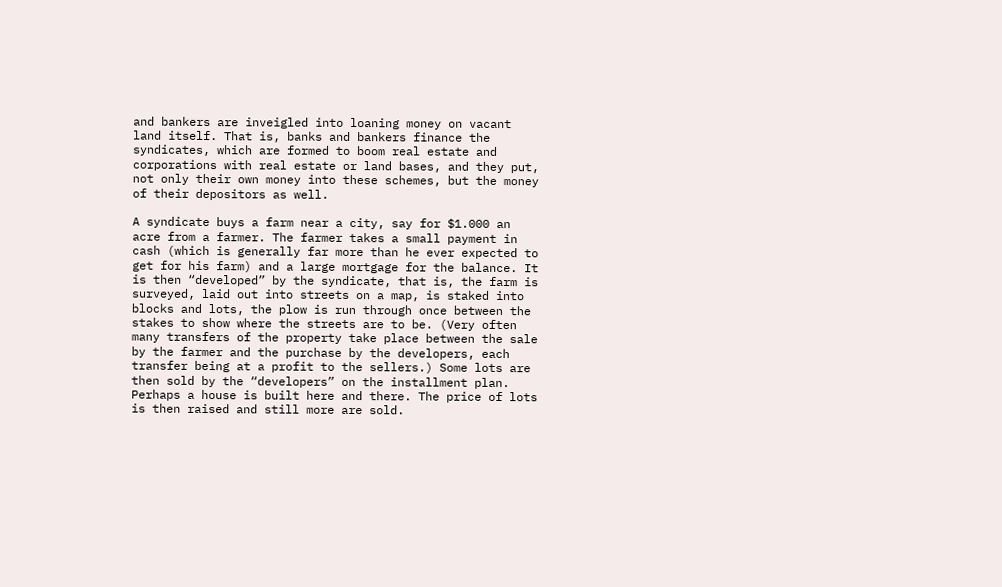and bankers are inveigled into loaning money on vacant land itself. That is, banks and bankers finance the syndicates, which are formed to boom real estate and corporations with real estate or land bases, and they put, not only their own money into these schemes, but the money of their depositors as well.

A syndicate buys a farm near a city, say for $1.000 an acre from a farmer. The farmer takes a small payment in cash (which is generally far more than he ever expected to get for his farm) and a large mortgage for the balance. It is then “developed” by the syndicate, that is, the farm is surveyed, laid out into streets on a map, is staked into blocks and lots, the plow is run through once between the stakes to show where the streets are to be. (Very often many transfers of the property take place between the sale by the farmer and the purchase by the developers, each transfer being at a profit to the sellers.) Some lots are then sold by the “developers” on the installment plan. Perhaps a house is built here and there. The price of lots is then raised and still more are sold.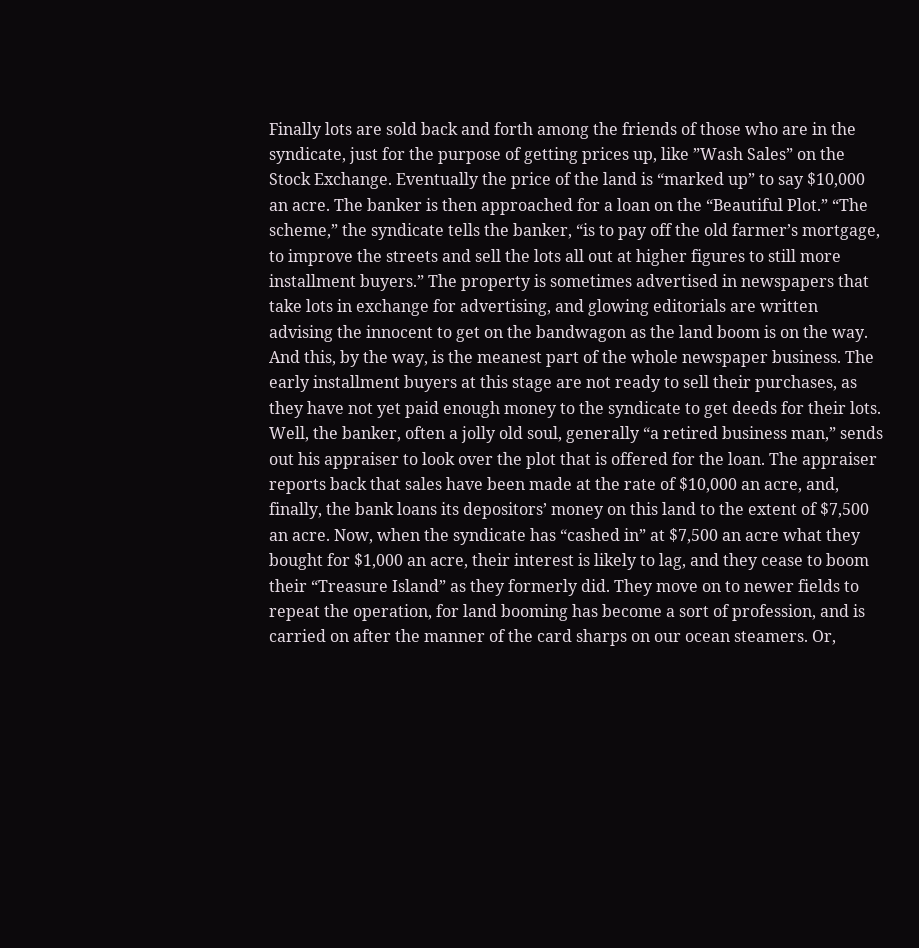Finally lots are sold back and forth among the friends of those who are in the syndicate, just for the purpose of getting prices up, like ”Wash Sales” on the Stock Exchange. Eventually the price of the land is “marked up” to say $10,000 an acre. The banker is then approached for a loan on the “Beautiful Plot.” “The scheme,” the syndicate tells the banker, “is to pay off the old farmer’s mortgage, to improve the streets and sell the lots all out at higher figures to still more installment buyers.” The property is sometimes advertised in newspapers that take lots in exchange for advertising, and glowing editorials are written advising the innocent to get on the bandwagon as the land boom is on the way. And this, by the way, is the meanest part of the whole newspaper business. The early installment buyers at this stage are not ready to sell their purchases, as they have not yet paid enough money to the syndicate to get deeds for their lots. Well, the banker, often a jolly old soul, generally “a retired business man,” sends out his appraiser to look over the plot that is offered for the loan. The appraiser reports back that sales have been made at the rate of $10,000 an acre, and, finally, the bank loans its depositors’ money on this land to the extent of $7,500 an acre. Now, when the syndicate has “cashed in” at $7,500 an acre what they bought for $1,000 an acre, their interest is likely to lag, and they cease to boom their “Treasure Island” as they formerly did. They move on to newer fields to repeat the operation, for land booming has become a sort of profession, and is carried on after the manner of the card sharps on our ocean steamers. Or,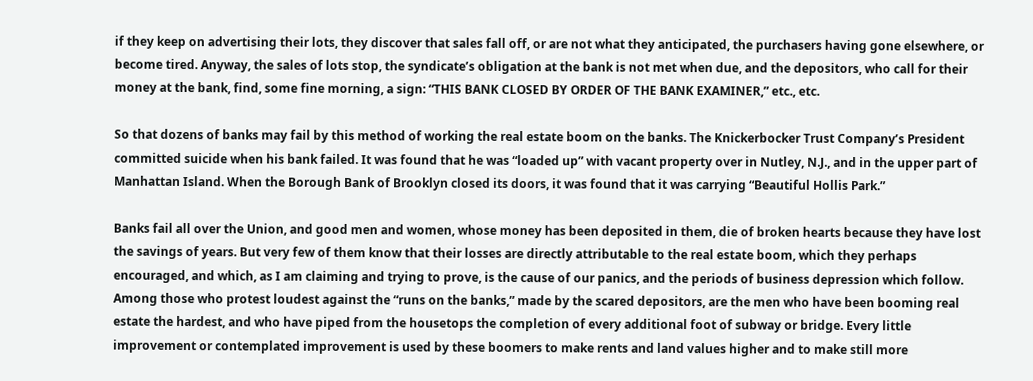if they keep on advertising their lots, they discover that sales fall off, or are not what they anticipated, the purchasers having gone elsewhere, or become tired. Anyway, the sales of lots stop, the syndicate’s obligation at the bank is not met when due, and the depositors, who call for their money at the bank, find, some fine morning, a sign: “THIS BANK CLOSED BY ORDER OF THE BANK EXAMINER,” etc., etc.

So that dozens of banks may fail by this method of working the real estate boom on the banks. The Knickerbocker Trust Company’s President committed suicide when his bank failed. It was found that he was “loaded up” with vacant property over in Nutley, N.J., and in the upper part of Manhattan Island. When the Borough Bank of Brooklyn closed its doors, it was found that it was carrying “Beautiful Hollis Park.”

Banks fail all over the Union, and good men and women, whose money has been deposited in them, die of broken hearts because they have lost the savings of years. But very few of them know that their losses are directly attributable to the real estate boom, which they perhaps encouraged, and which, as I am claiming and trying to prove, is the cause of our panics, and the periods of business depression which follow. Among those who protest loudest against the “runs on the banks,” made by the scared depositors, are the men who have been booming real estate the hardest, and who have piped from the housetops the completion of every additional foot of subway or bridge. Every little improvement or contemplated improvement is used by these boomers to make rents and land values higher and to make still more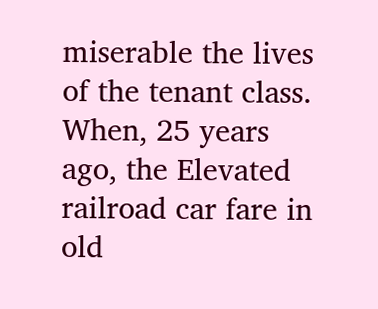miserable the lives of the tenant class. When, 25 years ago, the Elevated railroad car fare in old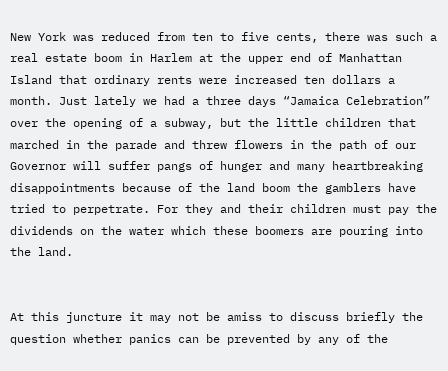New York was reduced from ten to five cents, there was such a real estate boom in Harlem at the upper end of Manhattan Island that ordinary rents were increased ten dollars a month. Just lately we had a three days “Jamaica Celebration” over the opening of a subway, but the little children that marched in the parade and threw flowers in the path of our Governor will suffer pangs of hunger and many heartbreaking disappointments because of the land boom the gamblers have tried to perpetrate. For they and their children must pay the dividends on the water which these boomers are pouring into the land.


At this juncture it may not be amiss to discuss briefly the question whether panics can be prevented by any of the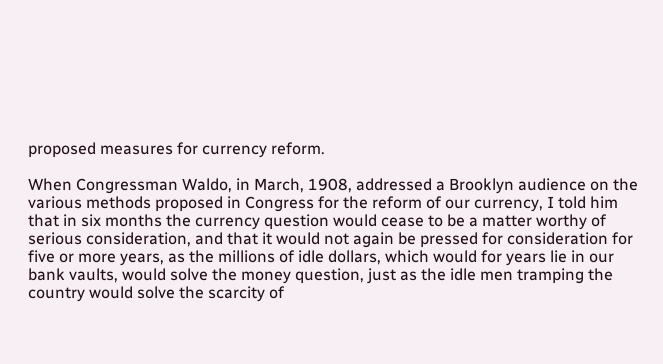proposed measures for currency reform.

When Congressman Waldo, in March, 1908, addressed a Brooklyn audience on the various methods proposed in Congress for the reform of our currency, I told him that in six months the currency question would cease to be a matter worthy of serious consideration, and that it would not again be pressed for consideration for five or more years, as the millions of idle dollars, which would for years lie in our bank vaults, would solve the money question, just as the idle men tramping the country would solve the scarcity of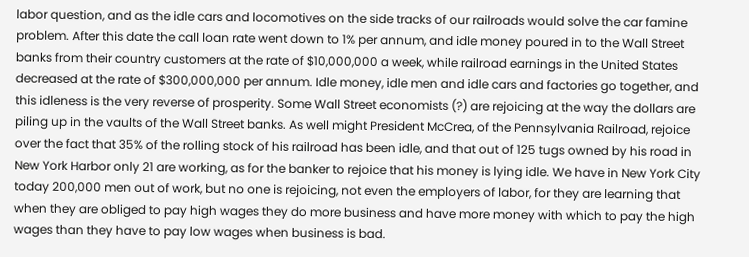labor question, and as the idle cars and locomotives on the side tracks of our railroads would solve the car famine problem. After this date the call loan rate went down to 1% per annum, and idle money poured in to the Wall Street banks from their country customers at the rate of $10,000,000 a week, while railroad earnings in the United States decreased at the rate of $300,000,000 per annum. Idle money, idle men and idle cars and factories go together, and this idleness is the very reverse of prosperity. Some Wall Street economists (?) are rejoicing at the way the dollars are piling up in the vaults of the Wall Street banks. As well might President McCrea, of the Pennsylvania Railroad, rejoice over the fact that 35% of the rolling stock of his railroad has been idle, and that out of 125 tugs owned by his road in New York Harbor only 21 are working, as for the banker to rejoice that his money is lying idle. We have in New York City today 200,000 men out of work, but no one is rejoicing, not even the employers of labor, for they are learning that when they are obliged to pay high wages they do more business and have more money with which to pay the high wages than they have to pay low wages when business is bad.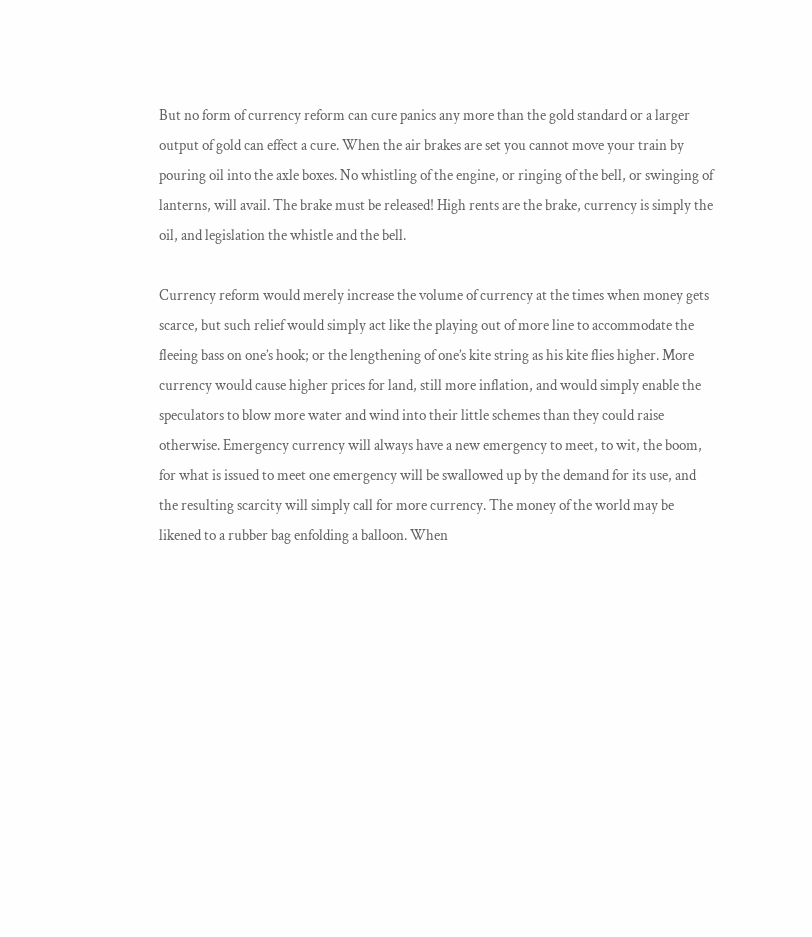But no form of currency reform can cure panics any more than the gold standard or a larger output of gold can effect a cure. When the air brakes are set you cannot move your train by pouring oil into the axle boxes. No whistling of the engine, or ringing of the bell, or swinging of lanterns, will avail. The brake must be released! High rents are the brake, currency is simply the oil, and legislation the whistle and the bell.

Currency reform would merely increase the volume of currency at the times when money gets scarce, but such relief would simply act like the playing out of more line to accommodate the fleeing bass on one’s hook; or the lengthening of one’s kite string as his kite flies higher. More currency would cause higher prices for land, still more inflation, and would simply enable the speculators to blow more water and wind into their little schemes than they could raise otherwise. Emergency currency will always have a new emergency to meet, to wit, the boom, for what is issued to meet one emergency will be swallowed up by the demand for its use, and the resulting scarcity will simply call for more currency. The money of the world may be likened to a rubber bag enfolding a balloon. When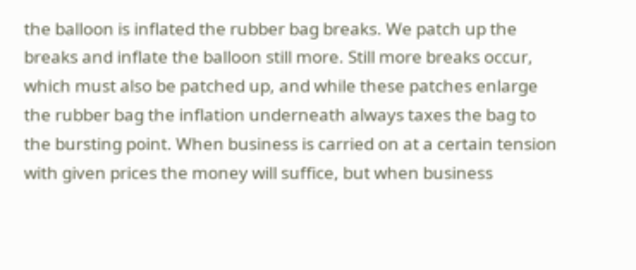the balloon is inflated the rubber bag breaks. We patch up the breaks and inflate the balloon still more. Still more breaks occur, which must also be patched up, and while these patches enlarge the rubber bag the inflation underneath always taxes the bag to the bursting point. When business is carried on at a certain tension with given prices the money will suffice, but when business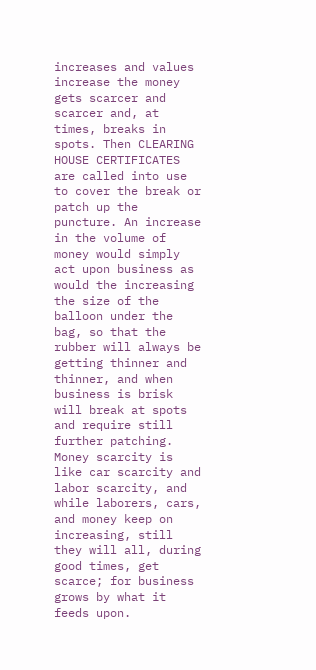increases and values increase the money gets scarcer and scarcer and, at times, breaks in spots. Then CLEARING HOUSE CERTIFICATES are called into use to cover the break or patch up the puncture. An increase in the volume of money would simply act upon business as would the increasing the size of the balloon under the bag, so that the rubber will always be getting thinner and thinner, and when business is brisk will break at spots and require still further patching. Money scarcity is like car scarcity and labor scarcity, and while laborers, cars, and money keep on increasing, still they will all, during good times, get scarce; for business grows by what it feeds upon.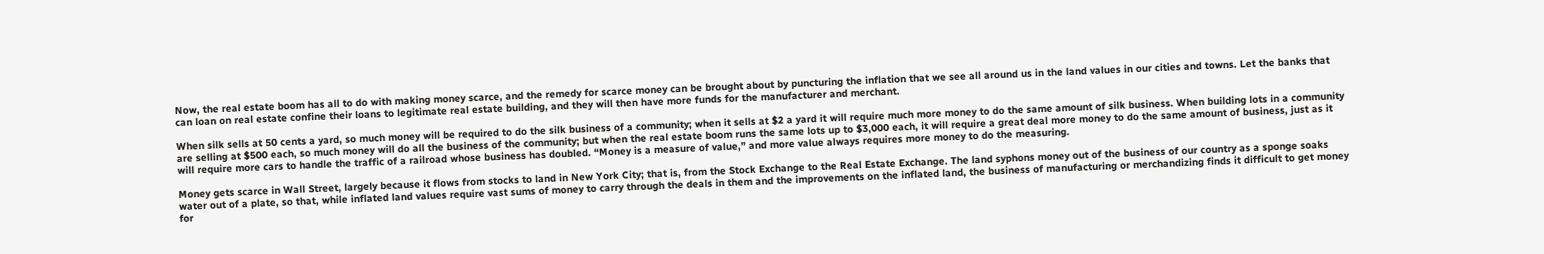Now, the real estate boom has all to do with making money scarce, and the remedy for scarce money can be brought about by puncturing the inflation that we see all around us in the land values in our cities and towns. Let the banks that can loan on real estate confine their loans to legitimate real estate building, and they will then have more funds for the manufacturer and merchant.

When silk sells at 50 cents a yard, so much money will be required to do the silk business of a community; when it sells at $2 a yard it will require much more money to do the same amount of silk business. When building lots in a community are selling at $500 each, so much money will do all the business of the community; but when the real estate boom runs the same lots up to $3,000 each, it will require a great deal more money to do the same amount of business, just as it will require more cars to handle the traffic of a railroad whose business has doubled. “Money is a measure of value,” and more value always requires more money to do the measuring.

Money gets scarce in Wall Street, largely because it flows from stocks to land in New York City; that is, from the Stock Exchange to the Real Estate Exchange. The land syphons money out of the business of our country as a sponge soaks water out of a plate, so that, while inflated land values require vast sums of money to carry through the deals in them and the improvements on the inflated land, the business of manufacturing or merchandizing finds it difficult to get money for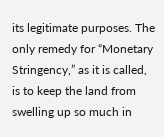its legitimate purposes. The only remedy for “Monetary Stringency,” as it is called, is to keep the land from swelling up so much in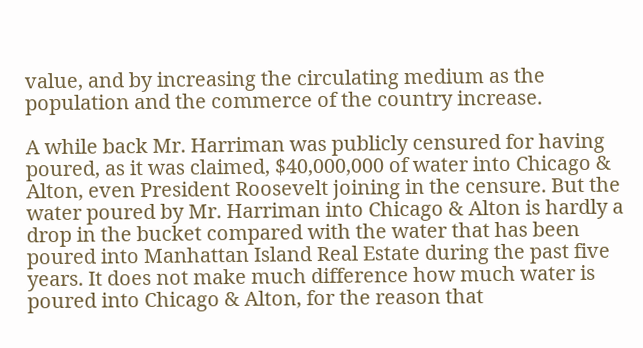value, and by increasing the circulating medium as the population and the commerce of the country increase.

A while back Mr. Harriman was publicly censured for having poured, as it was claimed, $40,000,000 of water into Chicago & Alton, even President Roosevelt joining in the censure. But the water poured by Mr. Harriman into Chicago & Alton is hardly a drop in the bucket compared with the water that has been poured into Manhattan Island Real Estate during the past five years. It does not make much difference how much water is poured into Chicago & Alton, for the reason that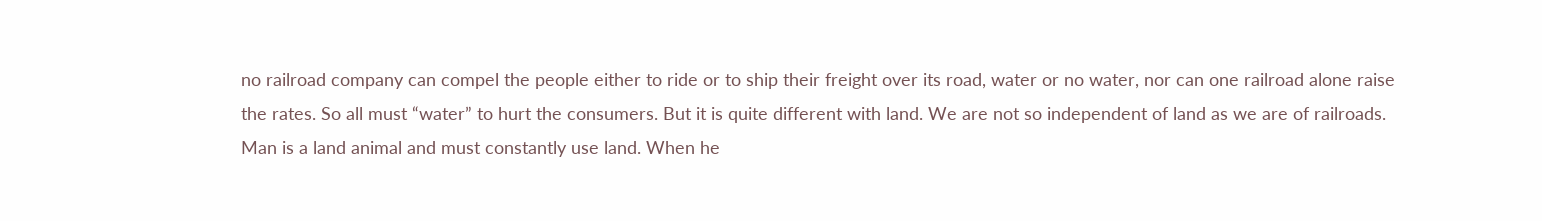no railroad company can compel the people either to ride or to ship their freight over its road, water or no water, nor can one railroad alone raise the rates. So all must “water” to hurt the consumers. But it is quite different with land. We are not so independent of land as we are of railroads. Man is a land animal and must constantly use land. When he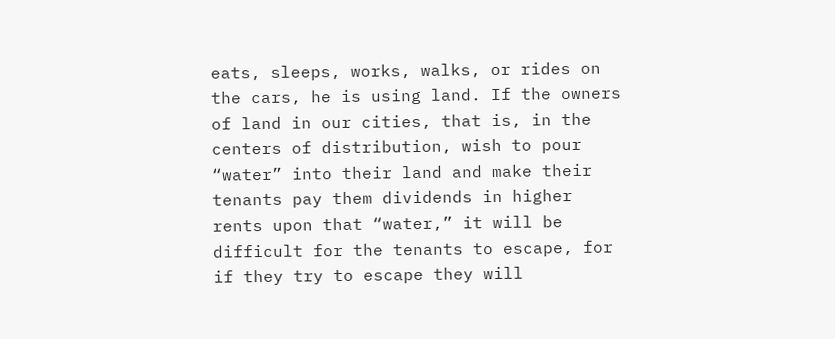eats, sleeps, works, walks, or rides on the cars, he is using land. If the owners of land in our cities, that is, in the centers of distribution, wish to pour “water” into their land and make their tenants pay them dividends in higher rents upon that “water,” it will be difficult for the tenants to escape, for if they try to escape they will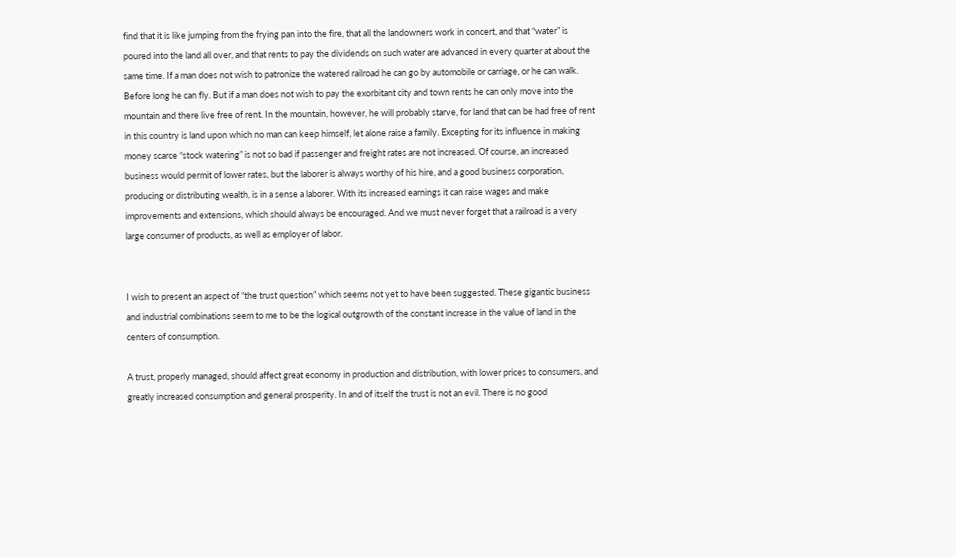find that it is like jumping from the frying pan into the fire, that all the landowners work in concert, and that “water” is poured into the land all over, and that rents to pay the dividends on such water are advanced in every quarter at about the same time. If a man does not wish to patronize the watered railroad he can go by automobile or carriage, or he can walk. Before long he can fly. But if a man does not wish to pay the exorbitant city and town rents he can only move into the mountain and there live free of rent. In the mountain, however, he will probably starve, for land that can be had free of rent in this country is land upon which no man can keep himself, let alone raise a family. Excepting for its influence in making money scarce “stock watering” is not so bad if passenger and freight rates are not increased. Of course, an increased business would permit of lower rates, but the laborer is always worthy of his hire, and a good business corporation, producing or distributing wealth, is in a sense a laborer. With its increased earnings it can raise wages and make improvements and extensions, which should always be encouraged. And we must never forget that a railroad is a very large consumer of products, as well as employer of labor.


I wish to present an aspect of “the trust question” which seems not yet to have been suggested. These gigantic business and industrial combinations seem to me to be the logical outgrowth of the constant increase in the value of land in the centers of consumption.

A trust, properly managed, should affect great economy in production and distribution, with lower prices to consumers, and greatly increased consumption and general prosperity. In and of itself the trust is not an evil. There is no good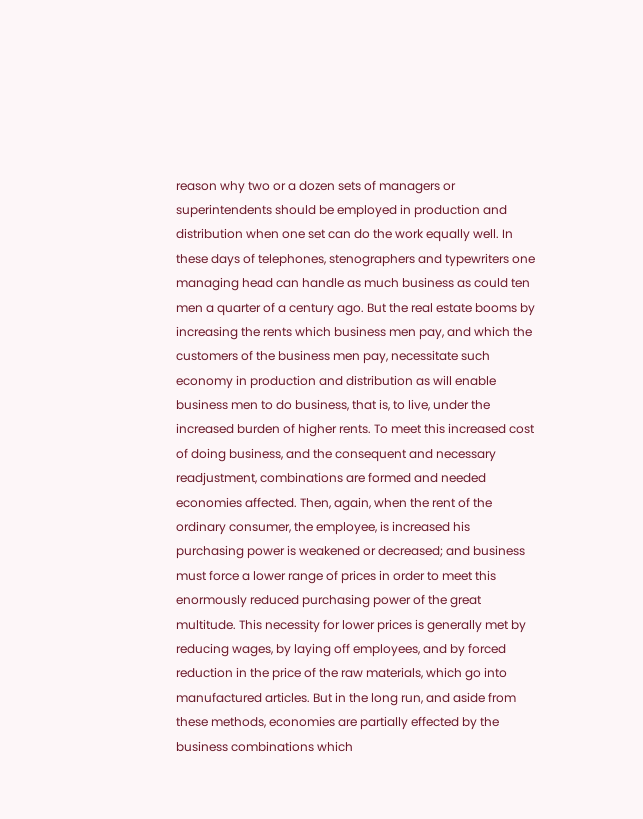reason why two or a dozen sets of managers or superintendents should be employed in production and distribution when one set can do the work equally well. In these days of telephones, stenographers and typewriters one managing head can handle as much business as could ten men a quarter of a century ago. But the real estate booms by increasing the rents which business men pay, and which the customers of the business men pay, necessitate such economy in production and distribution as will enable business men to do business, that is, to live, under the increased burden of higher rents. To meet this increased cost of doing business, and the consequent and necessary readjustment, combinations are formed and needed economies affected. Then, again, when the rent of the ordinary consumer, the employee, is increased his purchasing power is weakened or decreased; and business must force a lower range of prices in order to meet this enormously reduced purchasing power of the great multitude. This necessity for lower prices is generally met by reducing wages, by laying off employees, and by forced reduction in the price of the raw materials, which go into manufactured articles. But in the long run, and aside from these methods, economies are partially effected by the business combinations which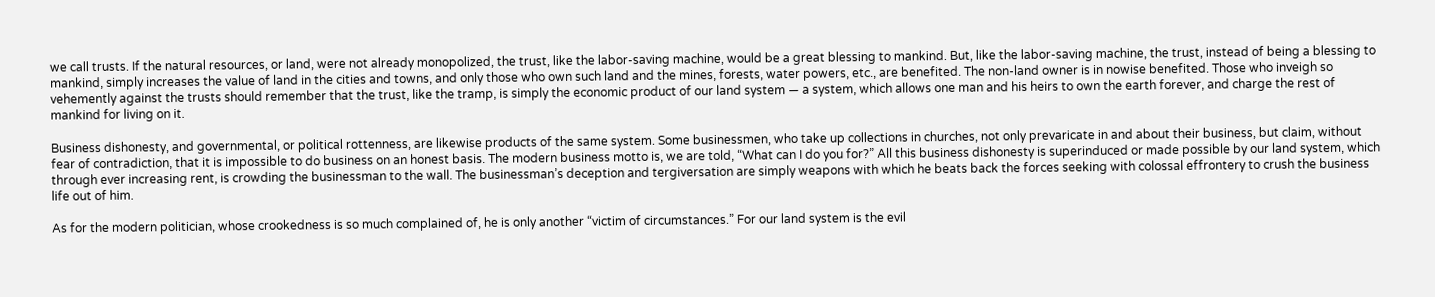we call trusts. If the natural resources, or land, were not already monopolized, the trust, like the labor-saving machine, would be a great blessing to mankind. But, like the labor-saving machine, the trust, instead of being a blessing to mankind, simply increases the value of land in the cities and towns, and only those who own such land and the mines, forests, water powers, etc., are benefited. The non-land owner is in nowise benefited. Those who inveigh so vehemently against the trusts should remember that the trust, like the tramp, is simply the economic product of our land system — a system, which allows one man and his heirs to own the earth forever, and charge the rest of mankind for living on it.

Business dishonesty, and governmental, or political rottenness, are likewise products of the same system. Some businessmen, who take up collections in churches, not only prevaricate in and about their business, but claim, without fear of contradiction, that it is impossible to do business on an honest basis. The modern business motto is, we are told, “What can I do you for?” All this business dishonesty is superinduced or made possible by our land system, which through ever increasing rent, is crowding the businessman to the wall. The businessman’s deception and tergiversation are simply weapons with which he beats back the forces seeking with colossal effrontery to crush the business life out of him.

As for the modern politician, whose crookedness is so much complained of, he is only another “victim of circumstances.” For our land system is the evil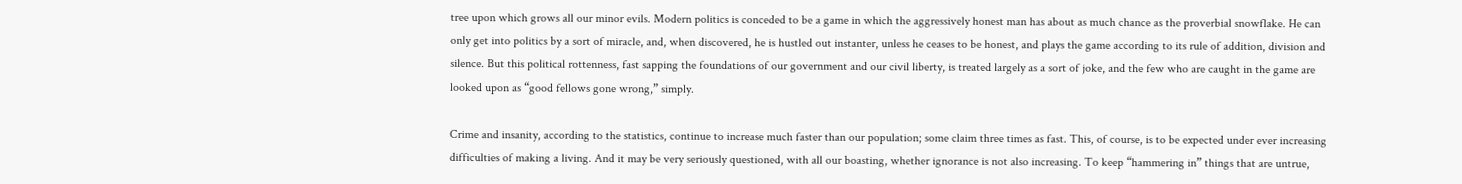tree upon which grows all our minor evils. Modern politics is conceded to be a game in which the aggressively honest man has about as much chance as the proverbial snowflake. He can only get into politics by a sort of miracle, and, when discovered, he is hustled out instanter, unless he ceases to be honest, and plays the game according to its rule of addition, division and silence. But this political rottenness, fast sapping the foundations of our government and our civil liberty, is treated largely as a sort of joke, and the few who are caught in the game are looked upon as “good fellows gone wrong,” simply.

Crime and insanity, according to the statistics, continue to increase much faster than our population; some claim three times as fast. This, of course, is to be expected under ever increasing difficulties of making a living. And it may be very seriously questioned, with all our boasting, whether ignorance is not also increasing. To keep “hammering in” things that are untrue,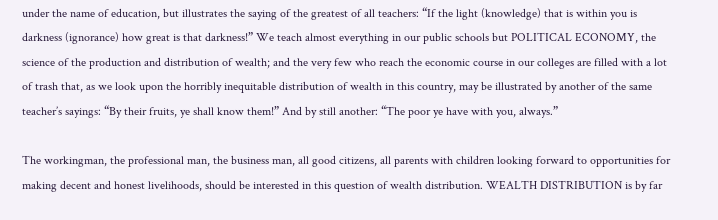under the name of education, but illustrates the saying of the greatest of all teachers: “If the light (knowledge) that is within you is darkness (ignorance) how great is that darkness!” We teach almost everything in our public schools but POLITICAL ECONOMY, the science of the production and distribution of wealth; and the very few who reach the economic course in our colleges are filled with a lot of trash that, as we look upon the horribly inequitable distribution of wealth in this country, may be illustrated by another of the same teacher’s sayings: “By their fruits, ye shall know them!” And by still another: “The poor ye have with you, always.”

The workingman, the professional man, the business man, all good citizens, all parents with children looking forward to opportunities for making decent and honest livelihoods, should be interested in this question of wealth distribution. WEALTH DISTRIBUTION is by far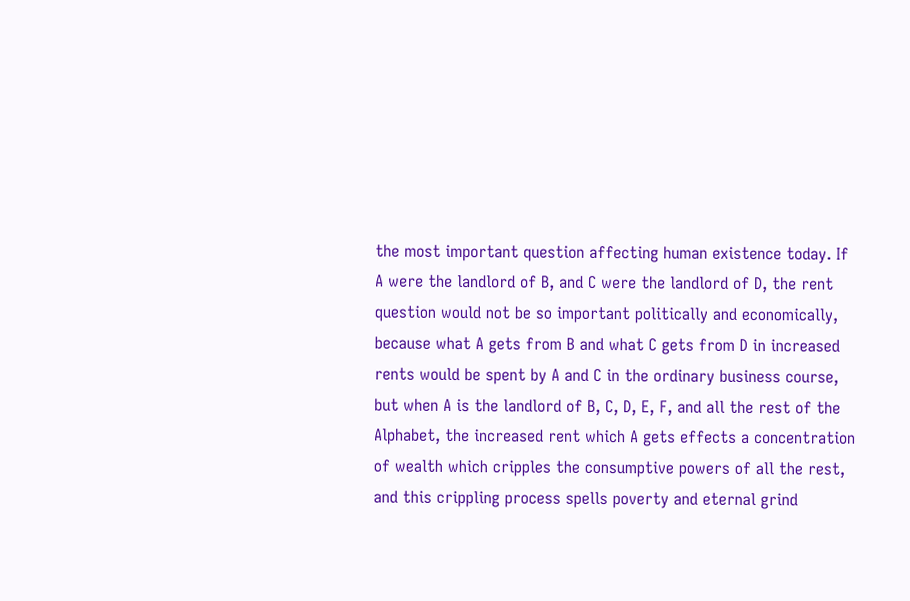the most important question affecting human existence today. If A were the landlord of B, and C were the landlord of D, the rent question would not be so important politically and economically, because what A gets from B and what C gets from D in increased rents would be spent by A and C in the ordinary business course, but when A is the landlord of B, C, D, E, F, and all the rest of the Alphabet, the increased rent which A gets effects a concentration of wealth which cripples the consumptive powers of all the rest, and this crippling process spells poverty and eternal grind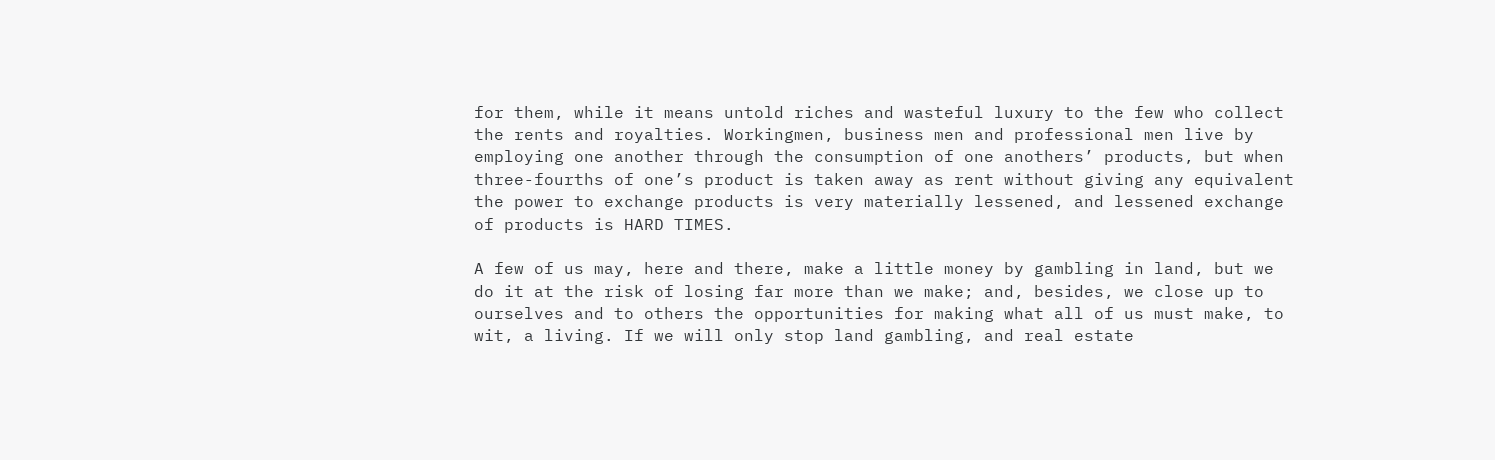for them, while it means untold riches and wasteful luxury to the few who collect the rents and royalties. Workingmen, business men and professional men live by employing one another through the consumption of one anothers’ products, but when three-fourths of one’s product is taken away as rent without giving any equivalent the power to exchange products is very materially lessened, and lessened exchange of products is HARD TIMES.

A few of us may, here and there, make a little money by gambling in land, but we do it at the risk of losing far more than we make; and, besides, we close up to ourselves and to others the opportunities for making what all of us must make, to wit, a living. If we will only stop land gambling, and real estate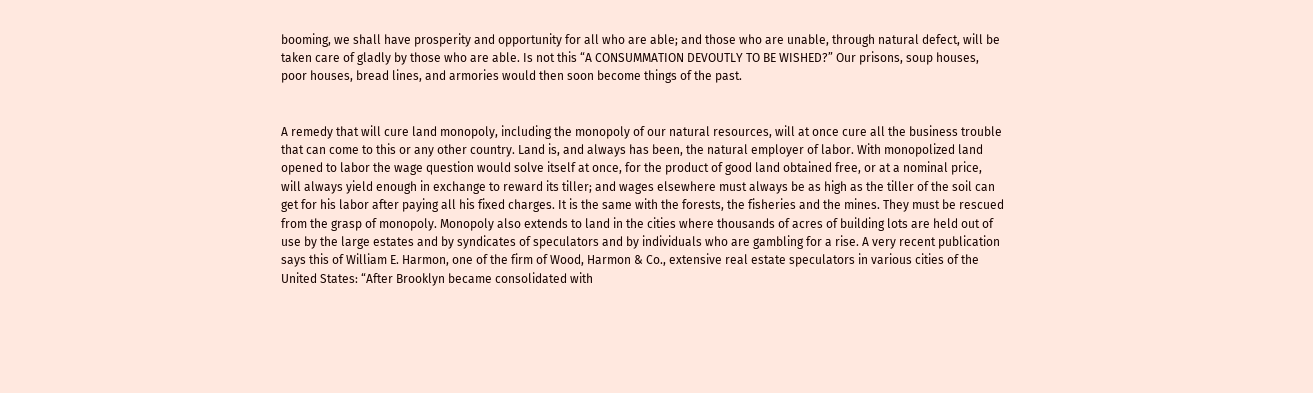booming, we shall have prosperity and opportunity for all who are able; and those who are unable, through natural defect, will be taken care of gladly by those who are able. Is not this “A CONSUMMATION DEVOUTLY TO BE WISHED?” Our prisons, soup houses, poor houses, bread lines, and armories would then soon become things of the past.


A remedy that will cure land monopoly, including the monopoly of our natural resources, will at once cure all the business trouble that can come to this or any other country. Land is, and always has been, the natural employer of labor. With monopolized land opened to labor the wage question would solve itself at once, for the product of good land obtained free, or at a nominal price, will always yield enough in exchange to reward its tiller; and wages elsewhere must always be as high as the tiller of the soil can get for his labor after paying all his fixed charges. It is the same with the forests, the fisheries and the mines. They must be rescued from the grasp of monopoly. Monopoly also extends to land in the cities where thousands of acres of building lots are held out of use by the large estates and by syndicates of speculators and by individuals who are gambling for a rise. A very recent publication says this of William E. Harmon, one of the firm of Wood, Harmon & Co., extensive real estate speculators in various cities of the United States: “After Brooklyn became consolidated with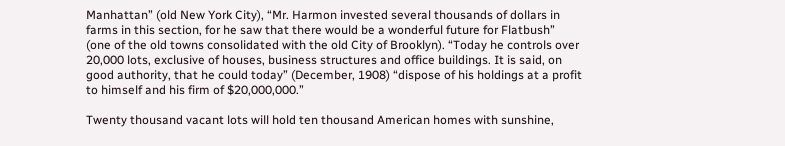Manhattan” (old New York City), “Mr. Harmon invested several thousands of dollars in farms in this section, for he saw that there would be a wonderful future for Flatbush” (one of the old towns consolidated with the old City of Brooklyn). “Today he controls over 20,000 lots, exclusive of houses, business structures and office buildings. It is said, on good authority, that he could today” (December, 1908) “dispose of his holdings at a profit to himself and his firm of $20,000,000.”

Twenty thousand vacant lots will hold ten thousand American homes with sunshine,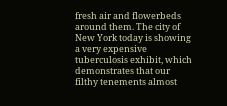fresh air and flowerbeds around them. The city of New York today is showing a very expensive tuberculosis exhibit, which demonstrates that our filthy tenements almost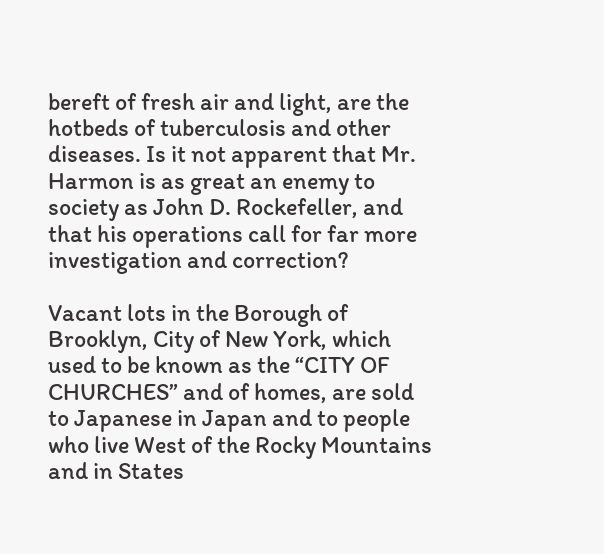bereft of fresh air and light, are the hotbeds of tuberculosis and other diseases. Is it not apparent that Mr. Harmon is as great an enemy to society as John D. Rockefeller, and that his operations call for far more investigation and correction?

Vacant lots in the Borough of Brooklyn, City of New York, which used to be known as the “CITY OF CHURCHES” and of homes, are sold to Japanese in Japan and to people who live West of the Rocky Mountains and in States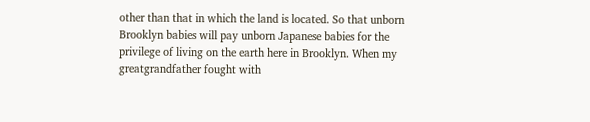other than that in which the land is located. So that unborn Brooklyn babies will pay unborn Japanese babies for the privilege of living on the earth here in Brooklyn. When my greatgrandfather fought with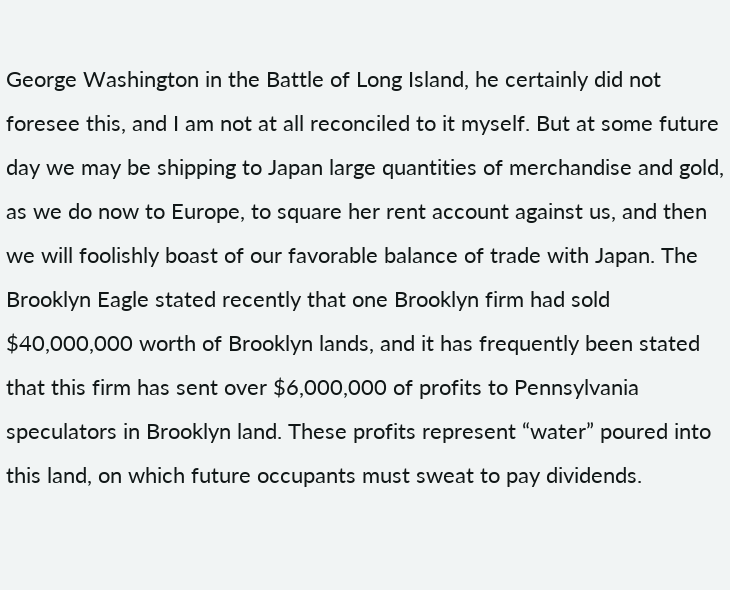George Washington in the Battle of Long Island, he certainly did not foresee this, and I am not at all reconciled to it myself. But at some future day we may be shipping to Japan large quantities of merchandise and gold, as we do now to Europe, to square her rent account against us, and then we will foolishly boast of our favorable balance of trade with Japan. The Brooklyn Eagle stated recently that one Brooklyn firm had sold $40,000,000 worth of Brooklyn lands, and it has frequently been stated that this firm has sent over $6,000,000 of profits to Pennsylvania speculators in Brooklyn land. These profits represent “water” poured into this land, on which future occupants must sweat to pay dividends.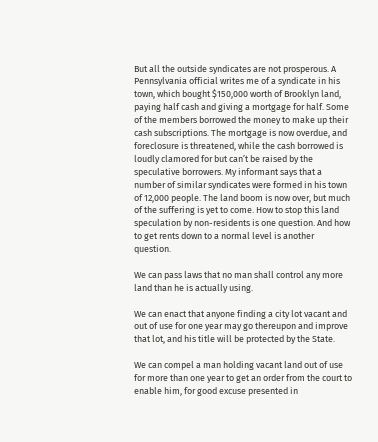But all the outside syndicates are not prosperous. A Pennsylvania official writes me of a syndicate in his town, which bought $150,000 worth of Brooklyn land, paying half cash and giving a mortgage for half. Some of the members borrowed the money to make up their cash subscriptions. The mortgage is now overdue, and foreclosure is threatened, while the cash borrowed is loudly clamored for but can’t be raised by the speculative borrowers. My informant says that a number of similar syndicates were formed in his town of 12,000 people. The land boom is now over, but much of the suffering is yet to come. How to stop this land speculation by non-residents is one question. And how to get rents down to a normal level is another question.

We can pass laws that no man shall control any more land than he is actually using.

We can enact that anyone finding a city lot vacant and out of use for one year may go thereupon and improve that lot, and his title will be protected by the State.

We can compel a man holding vacant land out of use for more than one year to get an order from the court to enable him, for good excuse presented in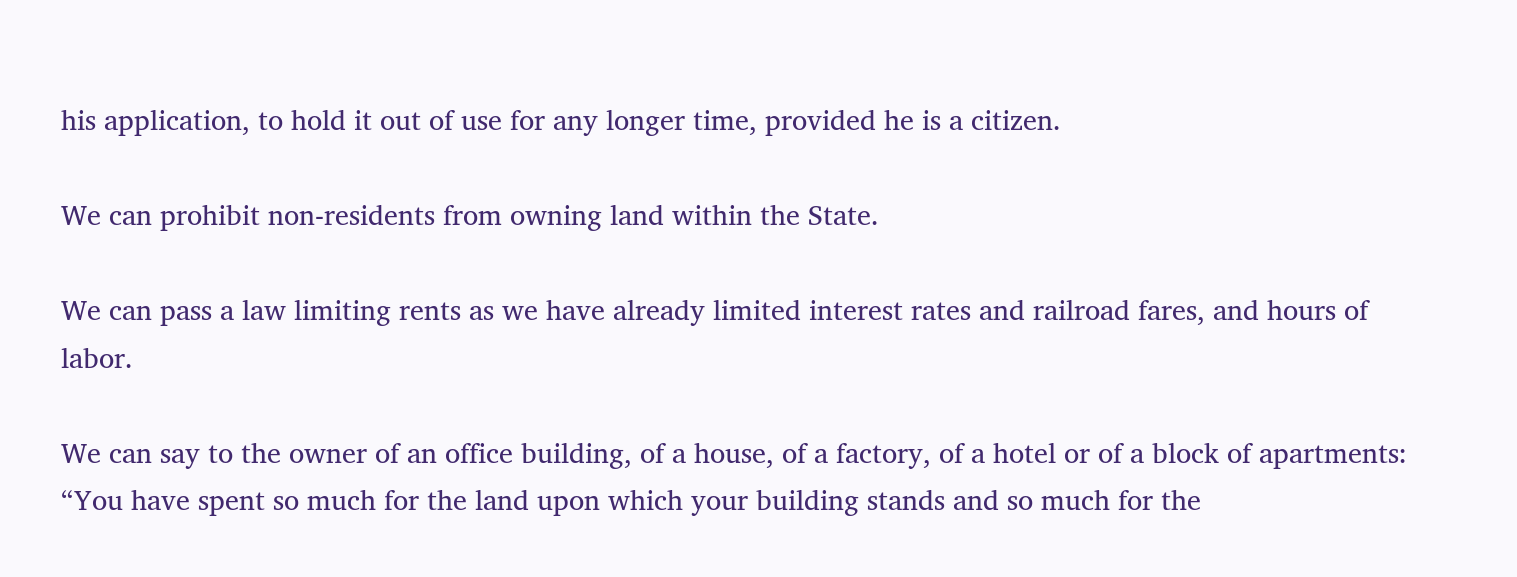his application, to hold it out of use for any longer time, provided he is a citizen.

We can prohibit non-residents from owning land within the State.

We can pass a law limiting rents as we have already limited interest rates and railroad fares, and hours of labor.

We can say to the owner of an office building, of a house, of a factory, of a hotel or of a block of apartments: “You have spent so much for the land upon which your building stands and so much for the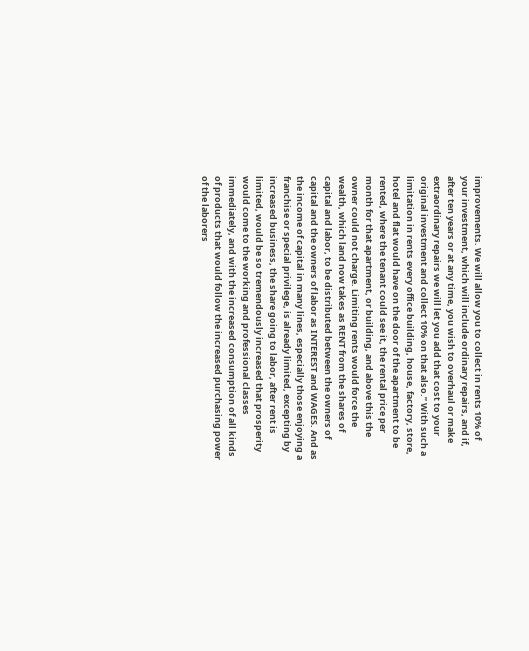improvements. We will allow you to collect in rents 10% of your investment, which will include ordinary repairs, and if, after ten years or at any time, you wish to overhaul or make extraordinary repairs we will let you add that cost to your original investment and collect 10% on that also.” With such a limitation in rents every office building, house, factory, store, hotel and flat would have on the door of the apartment to be rented, where the tenant could see it, the rental price per month for that apartment, or building, and above this the owner could not charge. Limiting rents would force the wealth, which land now takes as RENT from the shares of capital and labor, to be distributed between the owners of capital and the owners of labor as INTEREST and WAGES. And as the income of capital in many lines, especially those enjoying a franchise or special privilege, is already limited, excepting by increased business, the share going to labor, after rent is limited, would be so tremendously increased that prosperity would come to the working and professional classes immediately, and with the increased consumption of all kinds of products that would follow the increased purchasing power of the laborers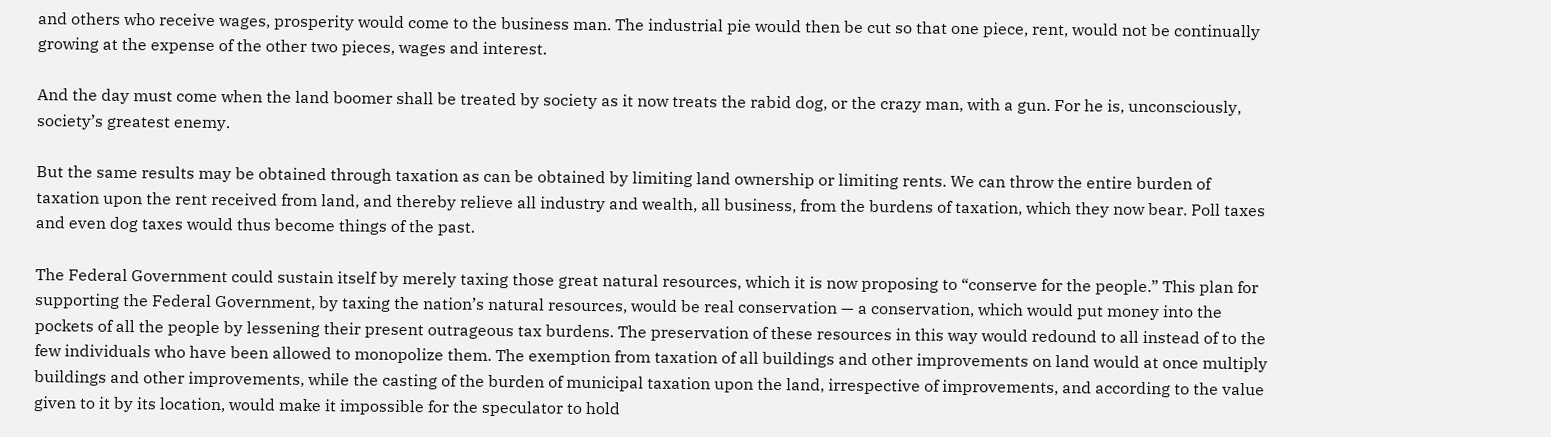and others who receive wages, prosperity would come to the business man. The industrial pie would then be cut so that one piece, rent, would not be continually growing at the expense of the other two pieces, wages and interest.

And the day must come when the land boomer shall be treated by society as it now treats the rabid dog, or the crazy man, with a gun. For he is, unconsciously, society’s greatest enemy.

But the same results may be obtained through taxation as can be obtained by limiting land ownership or limiting rents. We can throw the entire burden of taxation upon the rent received from land, and thereby relieve all industry and wealth, all business, from the burdens of taxation, which they now bear. Poll taxes and even dog taxes would thus become things of the past.

The Federal Government could sustain itself by merely taxing those great natural resources, which it is now proposing to “conserve for the people.” This plan for supporting the Federal Government, by taxing the nation’s natural resources, would be real conservation — a conservation, which would put money into the pockets of all the people by lessening their present outrageous tax burdens. The preservation of these resources in this way would redound to all instead of to the few individuals who have been allowed to monopolize them. The exemption from taxation of all buildings and other improvements on land would at once multiply buildings and other improvements, while the casting of the burden of municipal taxation upon the land, irrespective of improvements, and according to the value given to it by its location, would make it impossible for the speculator to hold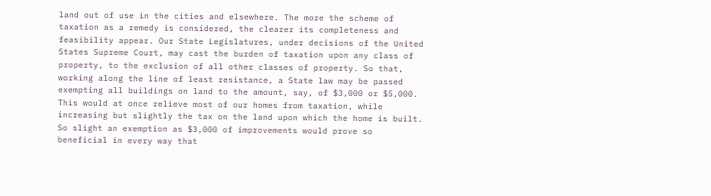land out of use in the cities and elsewhere. The more the scheme of taxation as a remedy is considered, the clearer its completeness and feasibility appear. Our State Legislatures, under decisions of the United States Supreme Court, may cast the burden of taxation upon any class of property, to the exclusion of all other classes of property. So that, working along the line of least resistance, a State law may be passed exempting all buildings on land to the amount, say, of $3,000 or $5,000. This would at once relieve most of our homes from taxation, while increasing but slightly the tax on the land upon which the home is built. So slight an exemption as $3,000 of improvements would prove so beneficial in every way that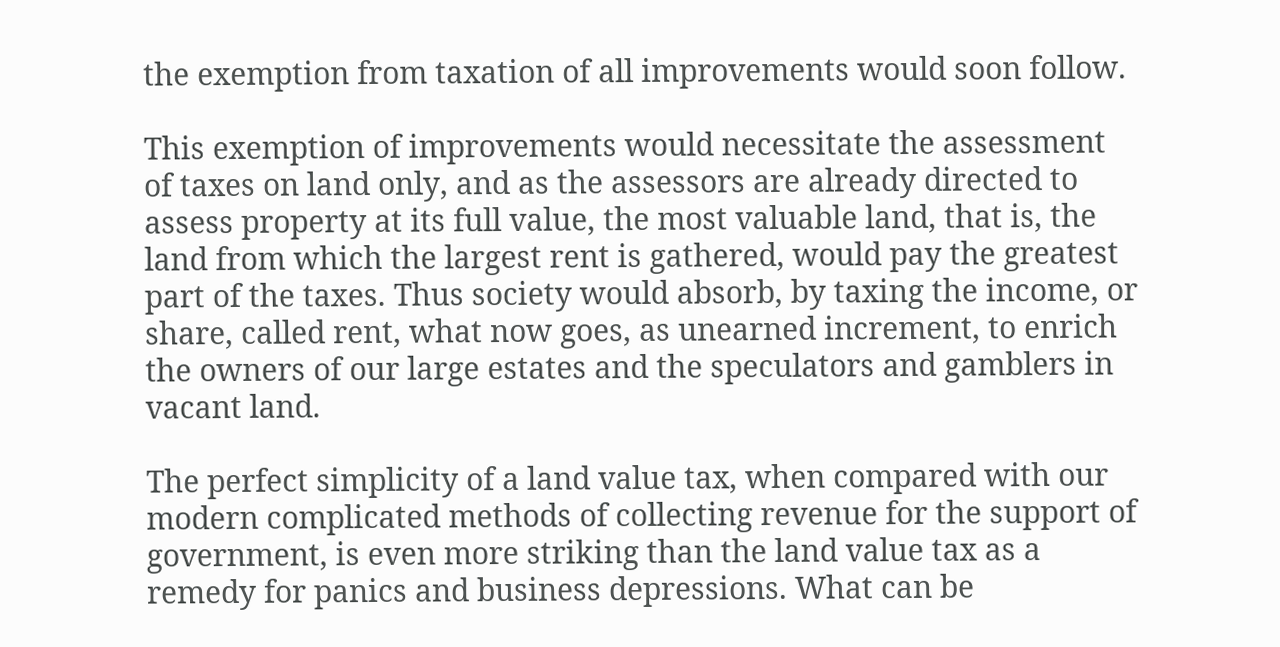the exemption from taxation of all improvements would soon follow.

This exemption of improvements would necessitate the assessment of taxes on land only, and as the assessors are already directed to assess property at its full value, the most valuable land, that is, the land from which the largest rent is gathered, would pay the greatest part of the taxes. Thus society would absorb, by taxing the income, or share, called rent, what now goes, as unearned increment, to enrich the owners of our large estates and the speculators and gamblers in vacant land.

The perfect simplicity of a land value tax, when compared with our modern complicated methods of collecting revenue for the support of government, is even more striking than the land value tax as a remedy for panics and business depressions. What can be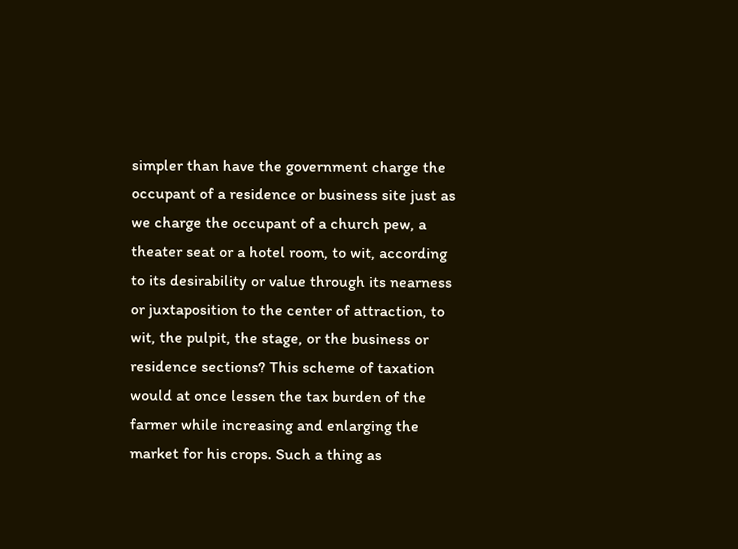simpler than have the government charge the occupant of a residence or business site just as we charge the occupant of a church pew, a theater seat or a hotel room, to wit, according to its desirability or value through its nearness or juxtaposition to the center of attraction, to wit, the pulpit, the stage, or the business or residence sections? This scheme of taxation would at once lessen the tax burden of the farmer while increasing and enlarging the market for his crops. Such a thing as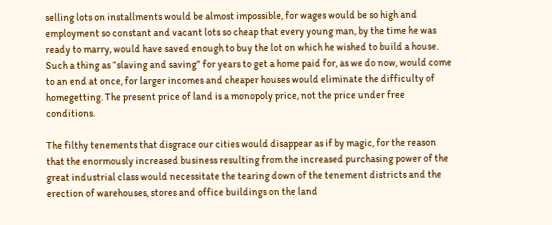selling lots on installments would be almost impossible, for wages would be so high and employment so constant and vacant lots so cheap that every young man, by the time he was ready to marry, would have saved enough to buy the lot on which he wished to build a house. Such a thing as “slaving and saving” for years to get a home paid for, as we do now, would come to an end at once, for larger incomes and cheaper houses would eliminate the difficulty of homegetting. The present price of land is a monopoly price, not the price under free conditions.

The filthy tenements that disgrace our cities would disappear as if by magic, for the reason that the enormously increased business resulting from the increased purchasing power of the great industrial class would necessitate the tearing down of the tenement districts and the erection of warehouses, stores and office buildings on the land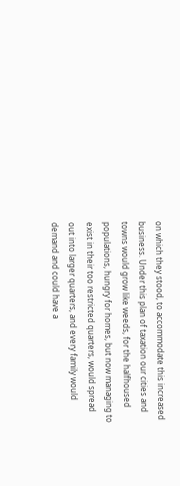on which they stood, to accommodate this increased business. Under this plan of taxation our cities and towns would grow like weeds, for the halfhoused populations, hungry for homes, but now managing to exist in their too restricted quarters, would spread out into larger quarters, and every family would demand and could have a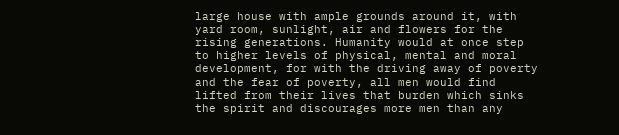large house with ample grounds around it, with yard room, sunlight, air and flowers for the rising generations. Humanity would at once step to higher levels of physical, mental and moral development, for with the driving away of poverty and the fear of poverty, all men would find lifted from their lives that burden which sinks the spirit and discourages more men than any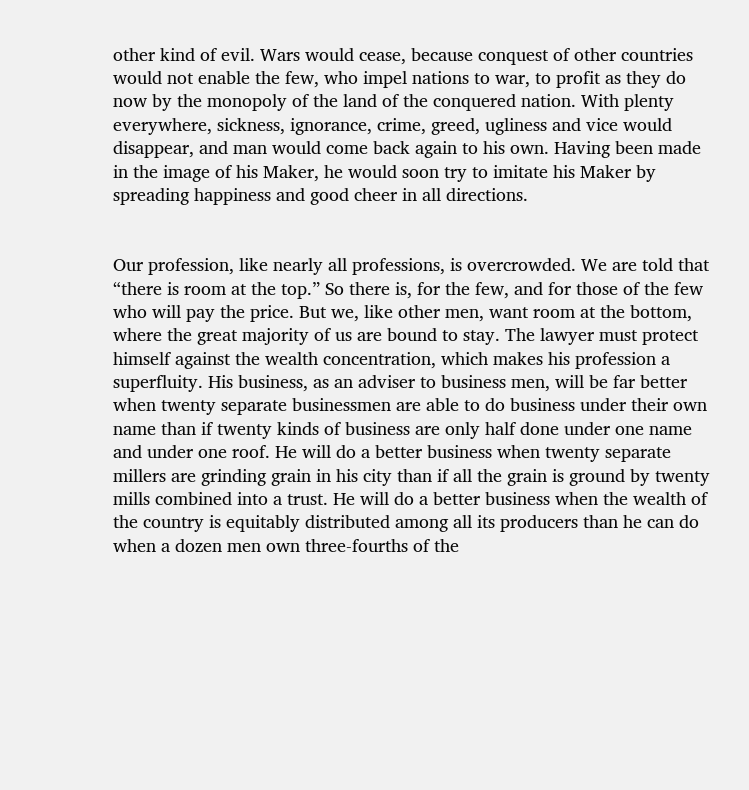other kind of evil. Wars would cease, because conquest of other countries would not enable the few, who impel nations to war, to profit as they do now by the monopoly of the land of the conquered nation. With plenty everywhere, sickness, ignorance, crime, greed, ugliness and vice would disappear, and man would come back again to his own. Having been made in the image of his Maker, he would soon try to imitate his Maker by spreading happiness and good cheer in all directions.


Our profession, like nearly all professions, is overcrowded. We are told that “there is room at the top.” So there is, for the few, and for those of the few who will pay the price. But we, like other men, want room at the bottom, where the great majority of us are bound to stay. The lawyer must protect himself against the wealth concentration, which makes his profession a superfluity. His business, as an adviser to business men, will be far better when twenty separate businessmen are able to do business under their own name than if twenty kinds of business are only half done under one name and under one roof. He will do a better business when twenty separate millers are grinding grain in his city than if all the grain is ground by twenty mills combined into a trust. He will do a better business when the wealth of the country is equitably distributed among all its producers than he can do when a dozen men own three-fourths of the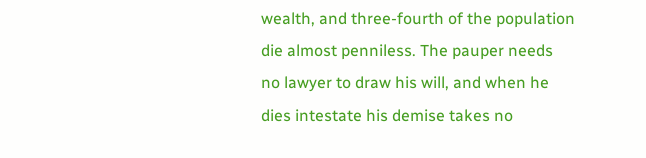wealth, and three-fourth of the population die almost penniless. The pauper needs no lawyer to draw his will, and when he dies intestate his demise takes no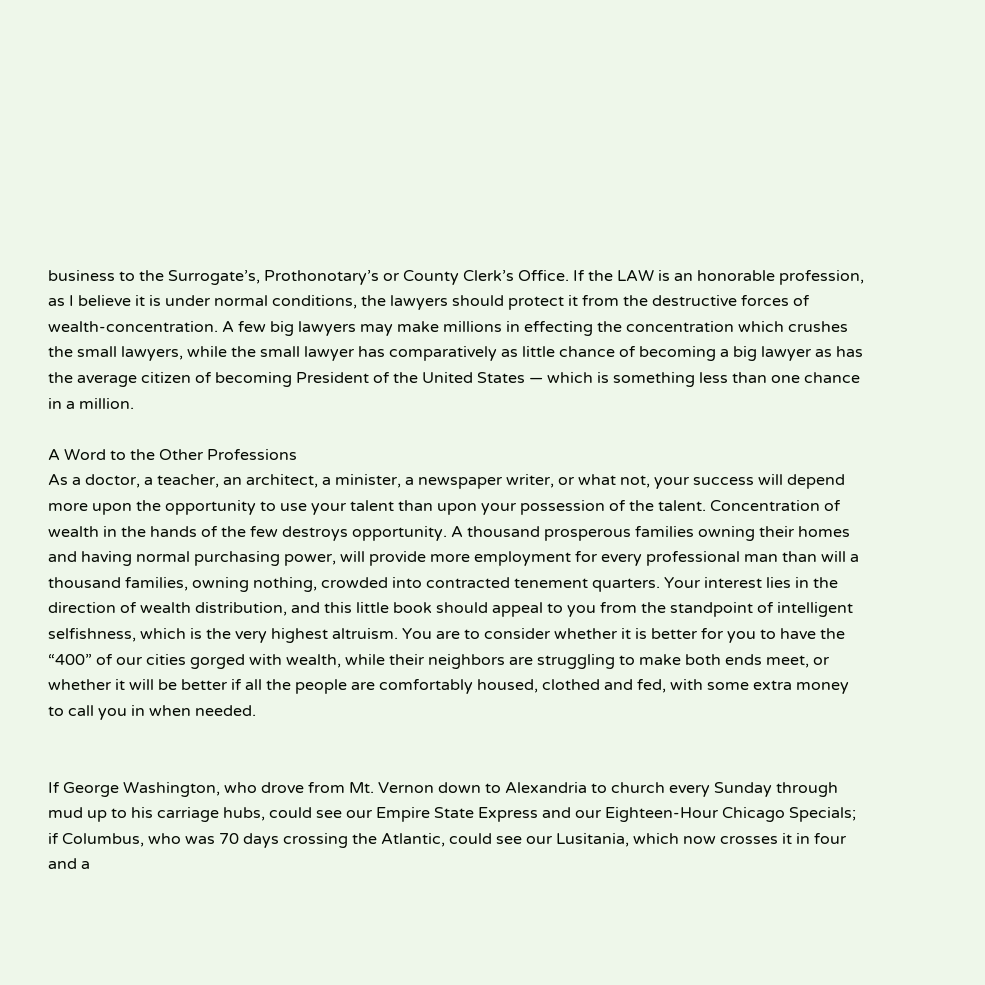business to the Surrogate’s, Prothonotary’s or County Clerk’s Office. If the LAW is an honorable profession, as I believe it is under normal conditions, the lawyers should protect it from the destructive forces of wealth-concentration. A few big lawyers may make millions in effecting the concentration which crushes the small lawyers, while the small lawyer has comparatively as little chance of becoming a big lawyer as has the average citizen of becoming President of the United States — which is something less than one chance in a million.

A Word to the Other Professions
As a doctor, a teacher, an architect, a minister, a newspaper writer, or what not, your success will depend more upon the opportunity to use your talent than upon your possession of the talent. Concentration of wealth in the hands of the few destroys opportunity. A thousand prosperous families owning their homes and having normal purchasing power, will provide more employment for every professional man than will a thousand families, owning nothing, crowded into contracted tenement quarters. Your interest lies in the direction of wealth distribution, and this little book should appeal to you from the standpoint of intelligent selfishness, which is the very highest altruism. You are to consider whether it is better for you to have the “400” of our cities gorged with wealth, while their neighbors are struggling to make both ends meet, or whether it will be better if all the people are comfortably housed, clothed and fed, with some extra money to call you in when needed.


If George Washington, who drove from Mt. Vernon down to Alexandria to church every Sunday through mud up to his carriage hubs, could see our Empire State Express and our Eighteen-Hour Chicago Specials; if Columbus, who was 70 days crossing the Atlantic, could see our Lusitania, which now crosses it in four and a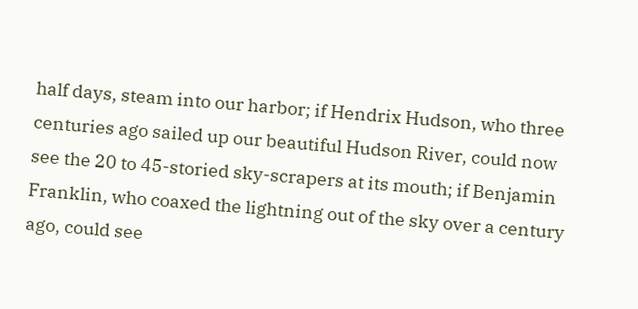half days, steam into our harbor; if Hendrix Hudson, who three centuries ago sailed up our beautiful Hudson River, could now see the 20 to 45-storied sky-scrapers at its mouth; if Benjamin Franklin, who coaxed the lightning out of the sky over a century ago, could see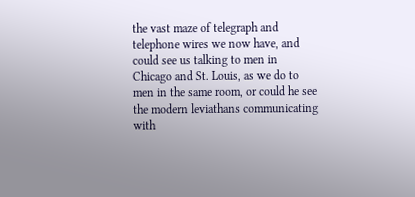the vast maze of telegraph and telephone wires we now have, and could see us talking to men in Chicago and St. Louis, as we do to men in the same room, or could he see the modern leviathans communicating with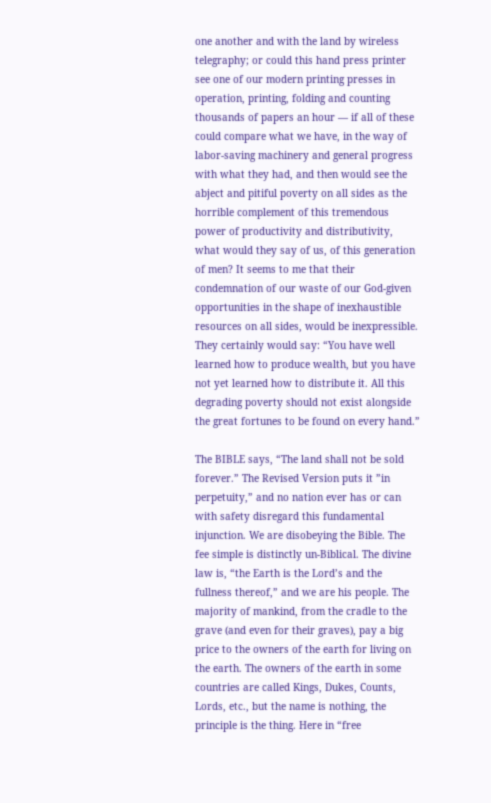one another and with the land by wireless telegraphy; or could this hand press printer see one of our modern printing presses in operation, printing, folding and counting thousands of papers an hour — if all of these could compare what we have, in the way of labor-saving machinery and general progress with what they had, and then would see the abject and pitiful poverty on all sides as the horrible complement of this tremendous power of productivity and distributivity, what would they say of us, of this generation of men? It seems to me that their condemnation of our waste of our God-given opportunities in the shape of inexhaustible resources on all sides, would be inexpressible. They certainly would say: “You have well learned how to produce wealth, but you have not yet learned how to distribute it. All this degrading poverty should not exist alongside the great fortunes to be found on every hand.”

The BIBLE says, “The land shall not be sold forever.” The Revised Version puts it ”in perpetuity,” and no nation ever has or can with safety disregard this fundamental injunction. We are disobeying the Bible. The fee simple is distinctly un-Biblical. The divine law is, “the Earth is the Lord’s and the fullness thereof,” and we are his people. The majority of mankind, from the cradle to the grave (and even for their graves), pay a big price to the owners of the earth for living on the earth. The owners of the earth in some countries are called Kings, Dukes, Counts, Lords, etc., but the name is nothing, the principle is the thing. Here in “free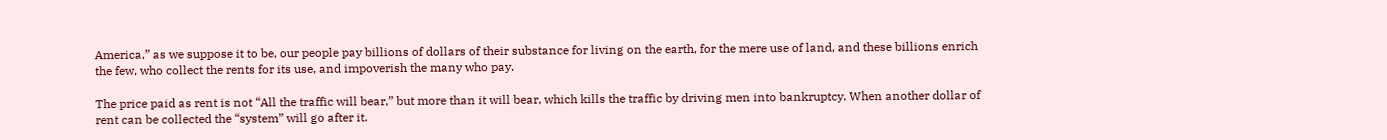America,” as we suppose it to be, our people pay billions of dollars of their substance for living on the earth, for the mere use of land, and these billions enrich the few, who collect the rents for its use, and impoverish the many who pay.

The price paid as rent is not “All the traffic will bear,” but more than it will bear, which kills the traffic by driving men into bankruptcy. When another dollar of rent can be collected the “system” will go after it.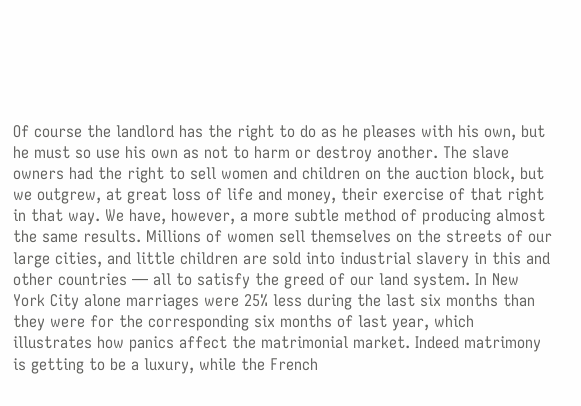Of course the landlord has the right to do as he pleases with his own, but he must so use his own as not to harm or destroy another. The slave owners had the right to sell women and children on the auction block, but we outgrew, at great loss of life and money, their exercise of that right in that way. We have, however, a more subtle method of producing almost the same results. Millions of women sell themselves on the streets of our large cities, and little children are sold into industrial slavery in this and other countries — all to satisfy the greed of our land system. In New York City alone marriages were 25% less during the last six months than they were for the corresponding six months of last year, which illustrates how panics affect the matrimonial market. Indeed matrimony is getting to be a luxury, while the French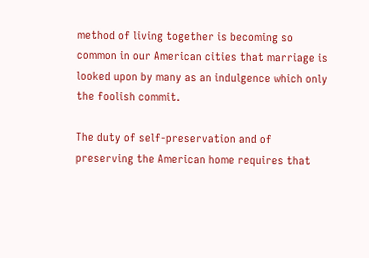method of living together is becoming so common in our American cities that marriage is looked upon by many as an indulgence which only the foolish commit.

The duty of self-preservation and of preserving the American home requires that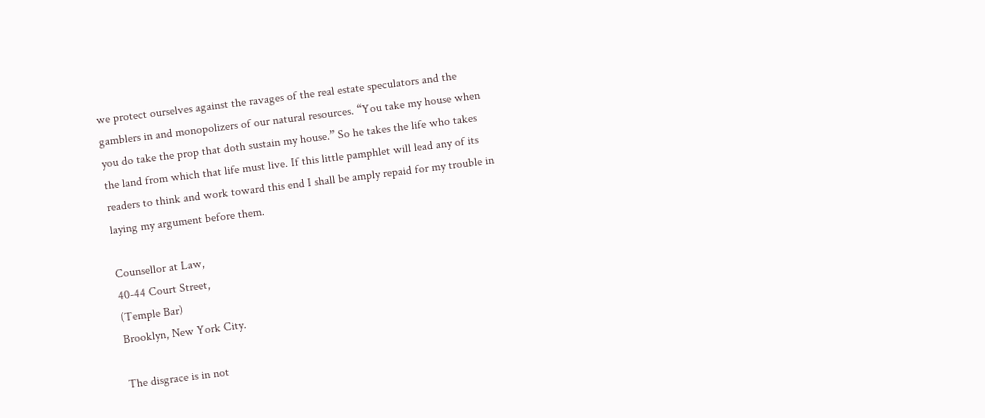we protect ourselves against the ravages of the real estate speculators and the gamblers in and monopolizers of our natural resources. “You take my house when you do take the prop that doth sustain my house.” So he takes the life who takes the land from which that life must live. If this little pamphlet will lead any of its readers to think and work toward this end I shall be amply repaid for my trouble in laying my argument before them.

Counsellor at Law,
40-44 Court Street,
(Temple Bar)
Brooklyn, New York City.

The disgrace is in not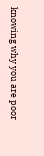knowing why you are poor